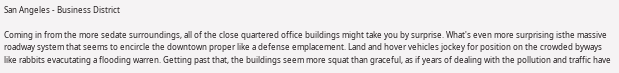San Angeles - Business District

Coming in from the more sedate surroundings, all of the close quartered office buildings might take you by surprise. What's even more surprising isthe massive roadway system that seems to encircle the downtown proper like a defense emplacement. Land and hover vehicles jockey for position on the crowded byways like rabbits evacutating a flooding warren. Getting past that, the buildings seem more squat than graceful, as if years of dealing with the pollution and traffic have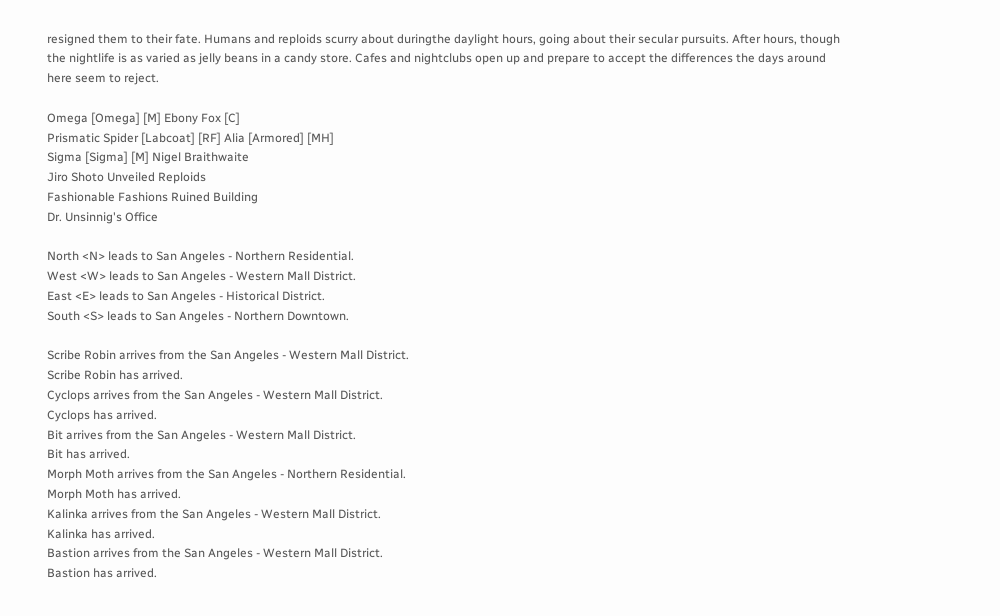resigned them to their fate. Humans and reploids scurry about duringthe daylight hours, going about their secular pursuits. After hours, though the nightlife is as varied as jelly beans in a candy store. Cafes and nightclubs open up and prepare to accept the differences the days around here seem to reject.

Omega [Omega] [M] Ebony Fox [C]
Prismatic Spider [Labcoat] [RF] Alia [Armored] [MH]
Sigma [Sigma] [M] Nigel Braithwaite
Jiro Shoto Unveiled Reploids
Fashionable Fashions Ruined Building
Dr. Unsinnig's Office

North <N> leads to San Angeles - Northern Residential.
West <W> leads to San Angeles - Western Mall District.
East <E> leads to San Angeles - Historical District.
South <S> leads to San Angeles - Northern Downtown.

Scribe Robin arrives from the San Angeles - Western Mall District.
Scribe Robin has arrived.
Cyclops arrives from the San Angeles - Western Mall District.
Cyclops has arrived.
Bit arrives from the San Angeles - Western Mall District.
Bit has arrived.
Morph Moth arrives from the San Angeles - Northern Residential.
Morph Moth has arrived.
Kalinka arrives from the San Angeles - Western Mall District.
Kalinka has arrived.
Bastion arrives from the San Angeles - Western Mall District.
Bastion has arrived.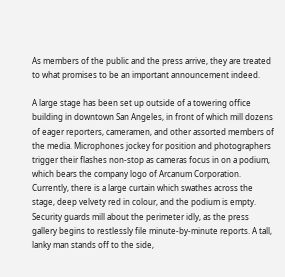As members of the public and the press arrive, they are treated to what promises to be an important announcement indeed.

A large stage has been set up outside of a towering office building in downtown San Angeles, in front of which mill dozens of eager reporters, cameramen, and other assorted members of the media. Microphones jockey for position and photographers trigger their flashes non-stop as cameras focus in on a podium, which bears the company logo of Arcanum Corporation. Currently, there is a large curtain which swathes across the stage, deep velvety red in colour, and the podium is empty. Security guards mill about the perimeter idly, as the press gallery begins to restlessly file minute-by-minute reports. A tall, lanky man stands off to the side,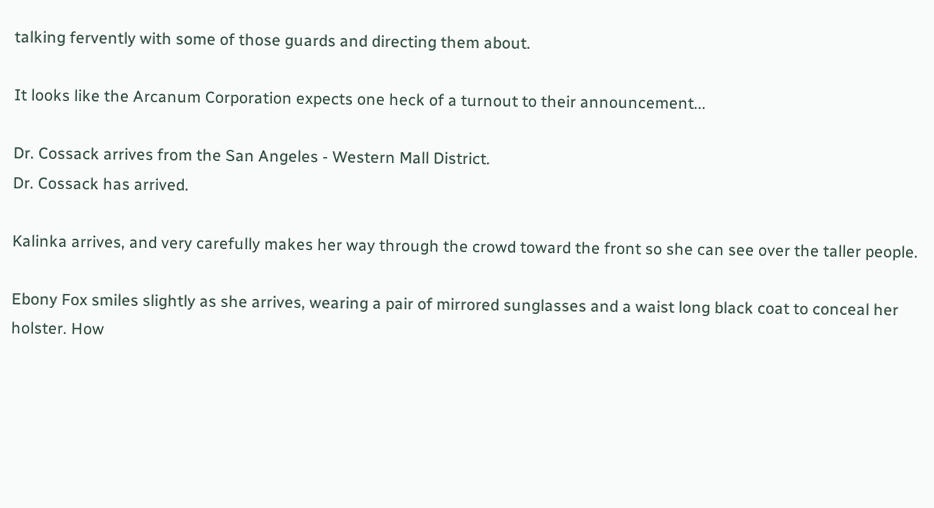talking fervently with some of those guards and directing them about.

It looks like the Arcanum Corporation expects one heck of a turnout to their announcement...

Dr. Cossack arrives from the San Angeles - Western Mall District.
Dr. Cossack has arrived.

Kalinka arrives, and very carefully makes her way through the crowd toward the front so she can see over the taller people.

Ebony Fox smiles slightly as she arrives, wearing a pair of mirrored sunglasses and a waist long black coat to conceal her holster. How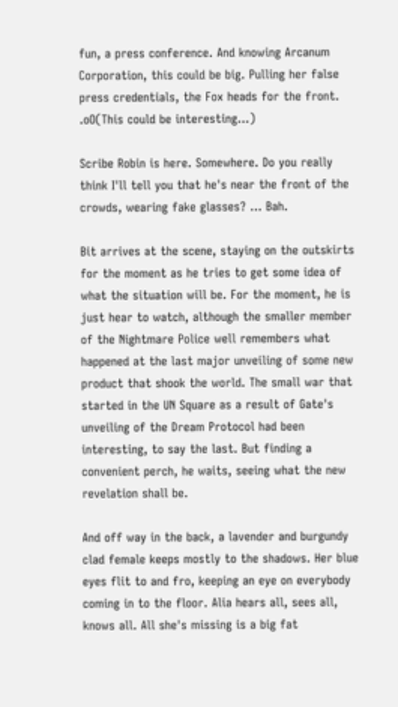fun, a press conference. And knowing Arcanum Corporation, this could be big. Pulling her false press credentials, the Fox heads for the front. .oO(This could be interesting...)

Scribe Robin is here. Somewhere. Do you really think I'll tell you that he's near the front of the crowds, wearing fake glasses? ... Bah.

Bit arrives at the scene, staying on the outskirts for the moment as he tries to get some idea of what the situation will be. For the moment, he is just hear to watch, although the smaller member of the Nightmare Police well remembers what happened at the last major unveiling of some new product that shook the world. The small war that started in the UN Square as a result of Gate's unveiling of the Dream Protocol had been interesting, to say the last. But finding a convenient perch, he waits, seeing what the new revelation shall be.

And off way in the back, a lavender and burgundy clad female keeps mostly to the shadows. Her blue eyes flit to and fro, keeping an eye on everybody coming in to the floor. Alia hears all, sees all, knows all. All she's missing is a big fat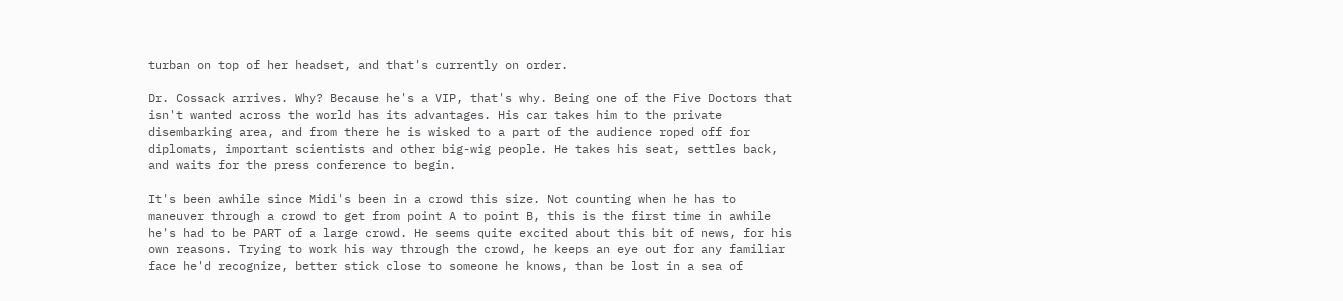turban on top of her headset, and that's currently on order.

Dr. Cossack arrives. Why? Because he's a VIP, that's why. Being one of the Five Doctors that isn't wanted across the world has its advantages. His car takes him to the private disembarking area, and from there he is wisked to a part of the audience roped off for diplomats, important scientists and other big-wig people. He takes his seat, settles back, and waits for the press conference to begin.

It's been awhile since Midi's been in a crowd this size. Not counting when he has to maneuver through a crowd to get from point A to point B, this is the first time in awhile he's had to be PART of a large crowd. He seems quite excited about this bit of news, for his own reasons. Trying to work his way through the crowd, he keeps an eye out for any familiar face he'd recognize, better stick close to someone he knows, than be lost in a sea of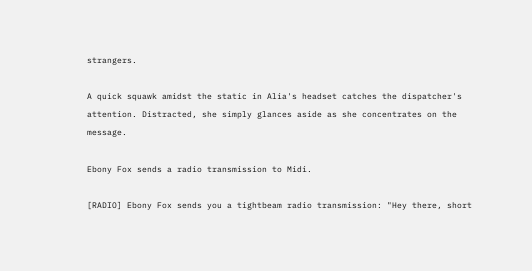strangers.

A quick squawk amidst the static in Alia's headset catches the dispatcher's attention. Distracted, she simply glances aside as she concentrates on the message.

Ebony Fox sends a radio transmission to Midi.

[RADIO] Ebony Fox sends you a tightbeam radio transmission: "Hey there, short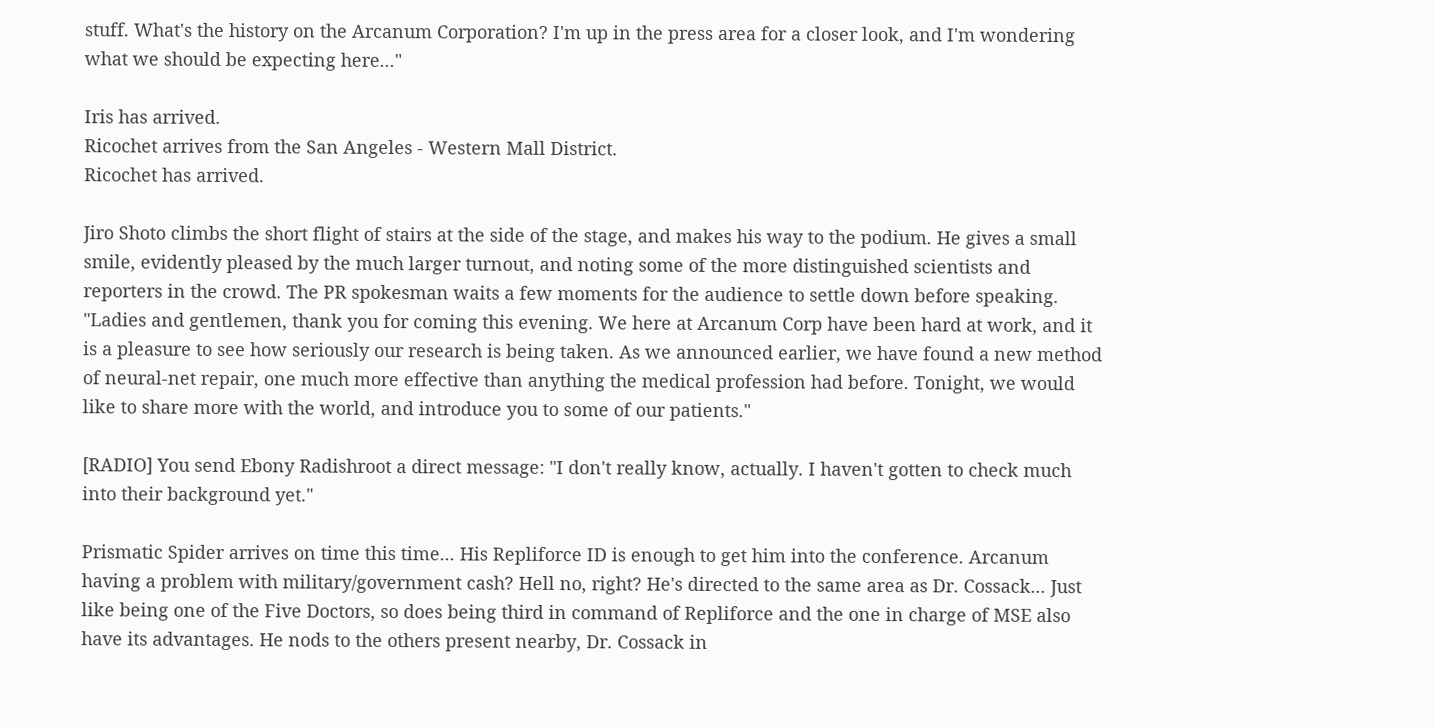stuff. What's the history on the Arcanum Corporation? I'm up in the press area for a closer look, and I'm wondering what we should be expecting here..."

Iris has arrived.
Ricochet arrives from the San Angeles - Western Mall District.
Ricochet has arrived.

Jiro Shoto climbs the short flight of stairs at the side of the stage, and makes his way to the podium. He gives a small smile, evidently pleased by the much larger turnout, and noting some of the more distinguished scientists and reporters in the crowd. The PR spokesman waits a few moments for the audience to settle down before speaking. "Ladies and gentlemen, thank you for coming this evening. We here at Arcanum Corp have been hard at work, and it is a pleasure to see how seriously our research is being taken. As we announced earlier, we have found a new method of neural-net repair, one much more effective than anything the medical profession had before. Tonight, we would like to share more with the world, and introduce you to some of our patients."

[RADIO] You send Ebony Radishroot a direct message: "I don't really know, actually. I haven't gotten to check much into their background yet."

Prismatic Spider arrives on time this time... His Repliforce ID is enough to get him into the conference. Arcanum having a problem with military/government cash? Hell no, right? He's directed to the same area as Dr. Cossack... Just like being one of the Five Doctors, so does being third in command of Repliforce and the one in charge of MSE also have its advantages. He nods to the others present nearby, Dr. Cossack in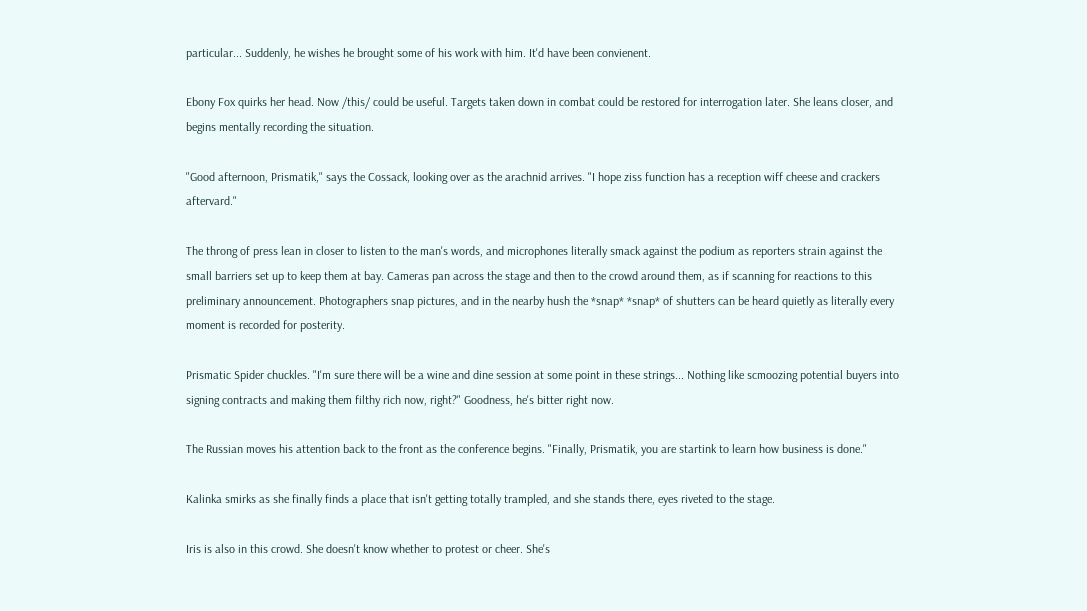particular... Suddenly, he wishes he brought some of his work with him. It'd have been convienent.

Ebony Fox quirks her head. Now /this/ could be useful. Targets taken down in combat could be restored for interrogation later. She leans closer, and begins mentally recording the situation.

"Good afternoon, Prismatik," says the Cossack, looking over as the arachnid arrives. "I hope ziss function has a reception wiff cheese and crackers aftervard."

The throng of press lean in closer to listen to the man's words, and microphones literally smack against the podium as reporters strain against the small barriers set up to keep them at bay. Cameras pan across the stage and then to the crowd around them, as if scanning for reactions to this preliminary announcement. Photographers snap pictures, and in the nearby hush the *snap* *snap* of shutters can be heard quietly as literally every moment is recorded for posterity.

Prismatic Spider chuckles. "I'm sure there will be a wine and dine session at some point in these strings... Nothing like scmoozing potential buyers into signing contracts and making them filthy rich now, right?" Goodness, he's bitter right now.

The Russian moves his attention back to the front as the conference begins. "Finally, Prismatik, you are startink to learn how business is done."

Kalinka smirks as she finally finds a place that isn't getting totally trampled, and she stands there, eyes riveted to the stage.

Iris is also in this crowd. She doesn't know whether to protest or cheer. She's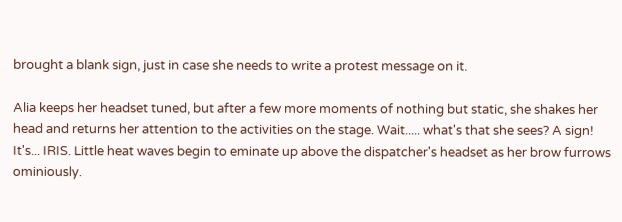brought a blank sign, just in case she needs to write a protest message on it.

Alia keeps her headset tuned, but after a few more moments of nothing but static, she shakes her head and returns her attention to the activities on the stage. Wait..... what's that she sees? A sign! It's... IRIS. Little heat waves begin to eminate up above the dispatcher's headset as her brow furrows ominiously.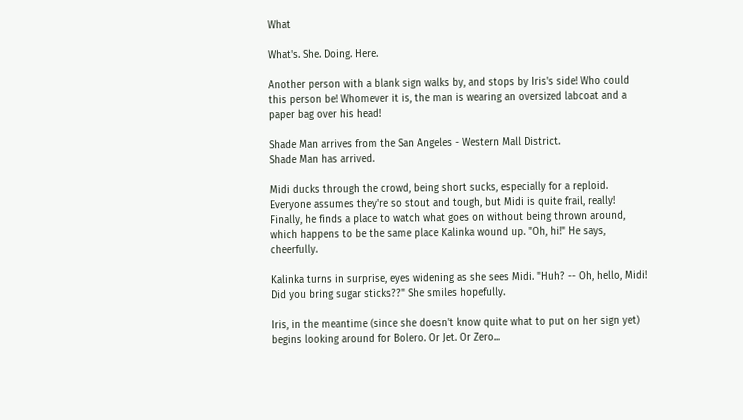What

What's. She. Doing. Here.

Another person with a blank sign walks by, and stops by Iris's side! Who could this person be! Whomever it is, the man is wearing an oversized labcoat and a paper bag over his head!

Shade Man arrives from the San Angeles - Western Mall District.
Shade Man has arrived.

Midi ducks through the crowd, being short sucks, especially for a reploid. Everyone assumes they're so stout and tough, but Midi is quite frail, really! Finally, he finds a place to watch what goes on without being thrown around, which happens to be the same place Kalinka wound up. "Oh, hi!" He says, cheerfully.

Kalinka turns in surprise, eyes widening as she sees Midi. "Huh? -- Oh, hello, Midi! Did you bring sugar sticks??" She smiles hopefully.

Iris, in the meantime (since she doesn't know quite what to put on her sign yet) begins looking around for Bolero. Or Jet. Or Zero...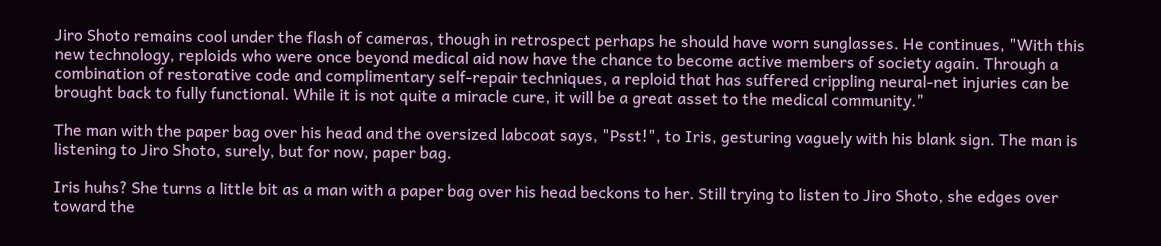Jiro Shoto remains cool under the flash of cameras, though in retrospect perhaps he should have worn sunglasses. He continues, "With this new technology, reploids who were once beyond medical aid now have the chance to become active members of society again. Through a combination of restorative code and complimentary self-repair techniques, a reploid that has suffered crippling neural-net injuries can be brought back to fully functional. While it is not quite a miracle cure, it will be a great asset to the medical community."

The man with the paper bag over his head and the oversized labcoat says, "Psst!", to Iris, gesturing vaguely with his blank sign. The man is listening to Jiro Shoto, surely, but for now, paper bag.

Iris huhs? She turns a little bit as a man with a paper bag over his head beckons to her. Still trying to listen to Jiro Shoto, she edges over toward the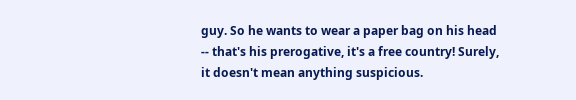guy. So he wants to wear a paper bag on his head -- that's his prerogative, it's a free country! Surely, it doesn't mean anything suspicious.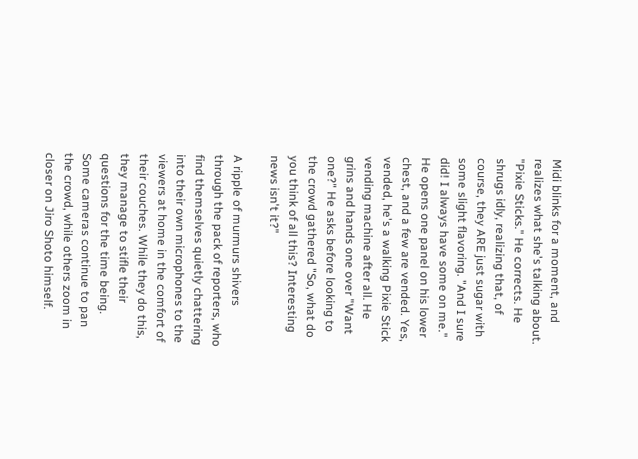Midi blinks for a moment, and realizes what she's talking about. "Pixie Sticks." He corrects. He shrugs idly, realizing that, of course, they ARE just sugar with some slight flavoring. "And I sure did! I always have some on me." He opens one panel on his lower chest, and a few are vended. Yes, vended, he's a walking Pixie Stick vending machine after all. He grins and hands one over "Want one?" He asks before looking to the crowd gathered "So, what do you think of all this? Interesting news isn't it?"

A ripple of murmurs shivers through the pack of reporters, who find themselves quietly chattering into their own microphones to the viewers at home in the comfort of their couches. While they do this, they manage to stifle their questions for the time being. Some cameras continue to pan the crowd, while others zoom in closer on Jiro Shoto himself.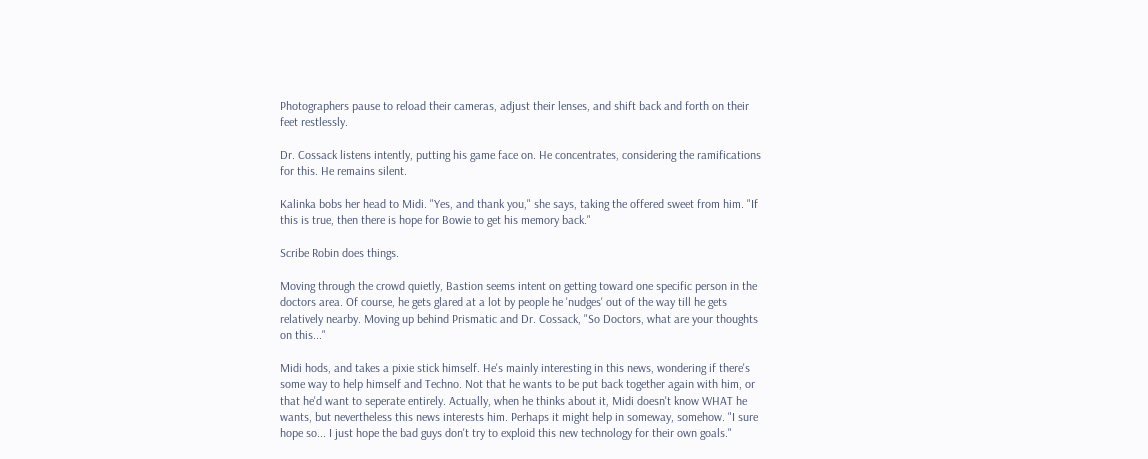Photographers pause to reload their cameras, adjust their lenses, and shift back and forth on their feet restlessly.

Dr. Cossack listens intently, putting his game face on. He concentrates, considering the ramifications for this. He remains silent.

Kalinka bobs her head to Midi. "Yes, and thank you," she says, taking the offered sweet from him. "If this is true, then there is hope for Bowie to get his memory back."

Scribe Robin does things.

Moving through the crowd quietly, Bastion seems intent on getting toward one specific person in the doctors area. Of course, he gets glared at a lot by people he 'nudges' out of the way till he gets relatively nearby. Moving up behind Prismatic and Dr. Cossack, "So Doctors, what are your thoughts on this..."

Midi hods, and takes a pixie stick himself. He's mainly interesting in this news, wondering if there's some way to help himself and Techno. Not that he wants to be put back together again with him, or that he'd want to seperate entirely. Actually, when he thinks about it, Midi doesn't know WHAT he wants, but nevertheless this news interests him. Perhaps it might help in someway, somehow. "I sure hope so... I just hope the bad guys don't try to exploid this new technology for their own goals."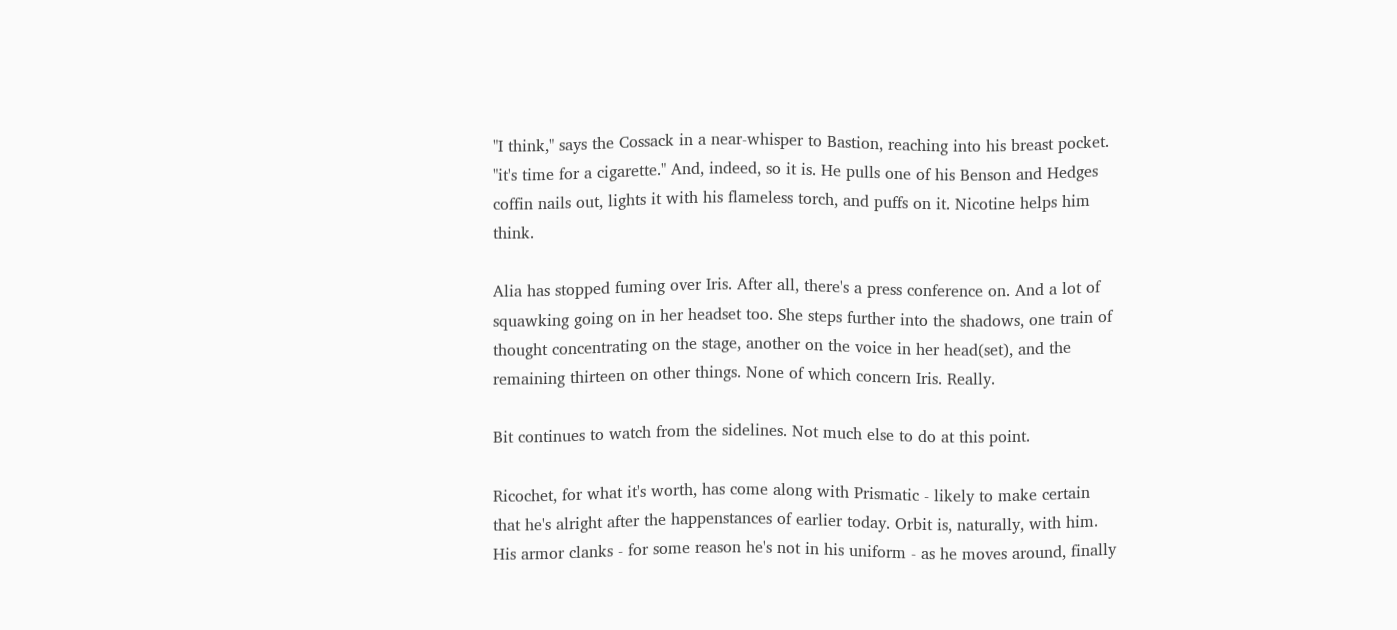"I think," says the Cossack in a near-whisper to Bastion, reaching into his breast pocket. "it's time for a cigarette." And, indeed, so it is. He pulls one of his Benson and Hedges coffin nails out, lights it with his flameless torch, and puffs on it. Nicotine helps him think.

Alia has stopped fuming over Iris. After all, there's a press conference on. And a lot of squawking going on in her headset too. She steps further into the shadows, one train of thought concentrating on the stage, another on the voice in her head(set), and the remaining thirteen on other things. None of which concern Iris. Really.

Bit continues to watch from the sidelines. Not much else to do at this point.

Ricochet, for what it's worth, has come along with Prismatic - likely to make certain that he's alright after the happenstances of earlier today. Orbit is, naturally, with him. His armor clanks - for some reason he's not in his uniform - as he moves around, finally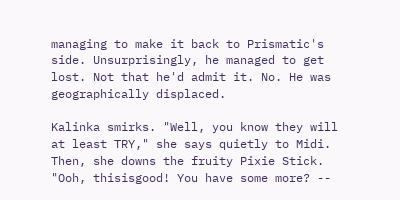managing to make it back to Prismatic's side. Unsurprisingly, he managed to get lost. Not that he'd admit it. No. He was geographically displaced.

Kalinka smirks. "Well, you know they will at least TRY," she says quietly to Midi. Then, she downs the fruity Pixie Stick. "Ooh, thisisgood! You have some more? --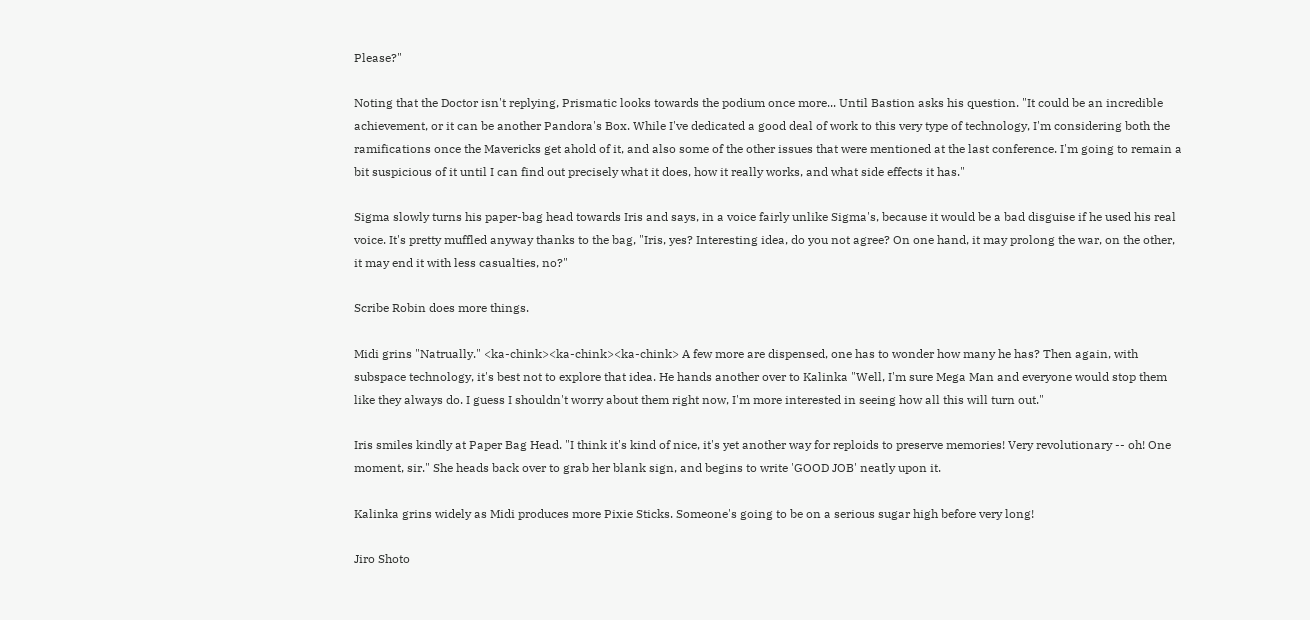Please?"

Noting that the Doctor isn't replying, Prismatic looks towards the podium once more... Until Bastion asks his question. "It could be an incredible achievement, or it can be another Pandora's Box. While I've dedicated a good deal of work to this very type of technology, I'm considering both the ramifications once the Mavericks get ahold of it, and also some of the other issues that were mentioned at the last conference. I'm going to remain a bit suspicious of it until I can find out precisely what it does, how it really works, and what side effects it has."

Sigma slowly turns his paper-bag head towards Iris and says, in a voice fairly unlike Sigma's, because it would be a bad disguise if he used his real voice. It's pretty muffled anyway thanks to the bag, "Iris, yes? Interesting idea, do you not agree? On one hand, it may prolong the war, on the other, it may end it with less casualties, no?"

Scribe Robin does more things.

Midi grins "Natrually." <ka-chink><ka-chink><ka-chink> A few more are dispensed, one has to wonder how many he has? Then again, with subspace technology, it's best not to explore that idea. He hands another over to Kalinka "Well, I'm sure Mega Man and everyone would stop them like they always do. I guess I shouldn't worry about them right now, I'm more interested in seeing how all this will turn out."

Iris smiles kindly at Paper Bag Head. "I think it's kind of nice, it's yet another way for reploids to preserve memories! Very revolutionary -- oh! One moment, sir." She heads back over to grab her blank sign, and begins to write 'GOOD JOB' neatly upon it.

Kalinka grins widely as Midi produces more Pixie Sticks. Someone's going to be on a serious sugar high before very long!

Jiro Shoto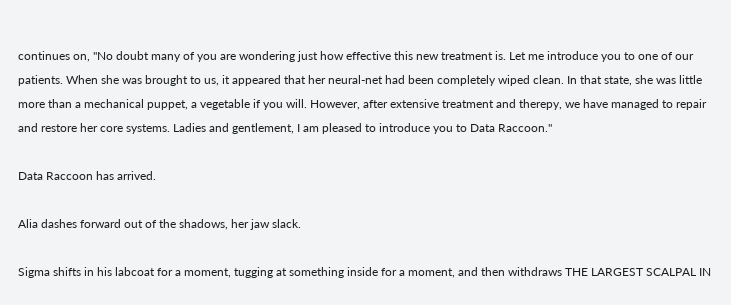continues on, "No doubt many of you are wondering just how effective this new treatment is. Let me introduce you to one of our patients. When she was brought to us, it appeared that her neural-net had been completely wiped clean. In that state, she was little more than a mechanical puppet, a vegetable if you will. However, after extensive treatment and therepy, we have managed to repair and restore her core systems. Ladies and gentlement, I am pleased to introduce you to Data Raccoon."

Data Raccoon has arrived.

Alia dashes forward out of the shadows, her jaw slack.

Sigma shifts in his labcoat for a moment, tugging at something inside for a moment, and then withdraws THE LARGEST SCALPAL IN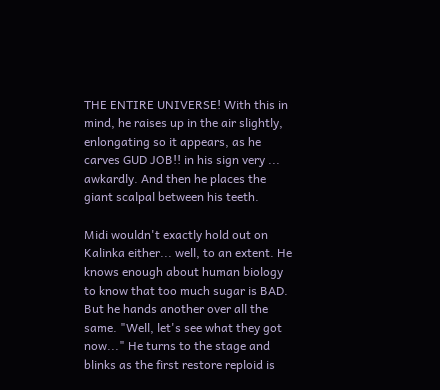THE ENTIRE UNIVERSE! With this in mind, he raises up in the air slightly, enlongating so it appears, as he carves GUD JOB!! in his sign very ... awkardly. And then he places the giant scalpal between his teeth.

Midi wouldn't exactly hold out on Kalinka either... well, to an extent. He knows enough about human biology to know that too much sugar is BAD. But he hands another over all the same. "Well, let's see what they got now..." He turns to the stage and blinks as the first restore reploid is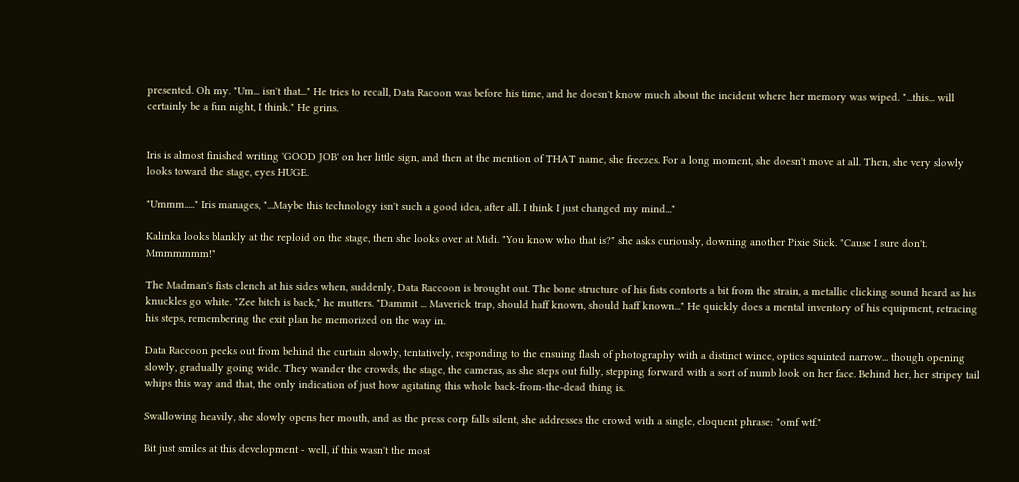presented. Oh my. "Um... isn't that..." He tries to recall, Data Racoon was before his time, and he doesn't know much about the incident where her memory was wiped. "...this... will certainly be a fun night, I think." He grins.


Iris is almost finished writing 'GOOD JOB' on her little sign, and then at the mention of THAT name, she freezes. For a long moment, she doesn't move at all. Then, she very slowly looks toward the stage, eyes HUGE.

"Ummm....." Iris manages, "...Maybe this technology isn't such a good idea, after all. I think I just changed my mind..."

Kalinka looks blankly at the reploid on the stage, then she looks over at Midi. "You know who that is?" she asks curiously, downing another Pixie Stick. "Cause I sure don't. Mmmmmmm!"

The Madman's fists clench at his sides when, suddenly, Data Raccoon is brought out. The bone structure of his fists contorts a bit from the strain, a metallic clicking sound heard as his knuckles go white. "Zee bitch is back," he mutters. "Dammit ... Maverick trap, should haff known, should haff known..." He quickly does a mental inventory of his equipment, retracing his steps, remembering the exit plan he memorized on the way in.

Data Raccoon peeks out from behind the curtain slowly, tentatively, responding to the ensuing flash of photography with a distinct wince, optics squinted narrow... though opening slowly, gradually going wide. They wander the crowds, the stage, the cameras, as she steps out fully, stepping forward with a sort of numb look on her face. Behind her, her stripey tail whips this way and that, the only indication of just how agitating this whole back-from-the-dead thing is.

Swallowing heavily, she slowly opens her mouth, and as the press corp falls silent, she addresses the crowd with a single, eloquent phrase: "omf wtf."

Bit just smiles at this development - well, if this wasn't the most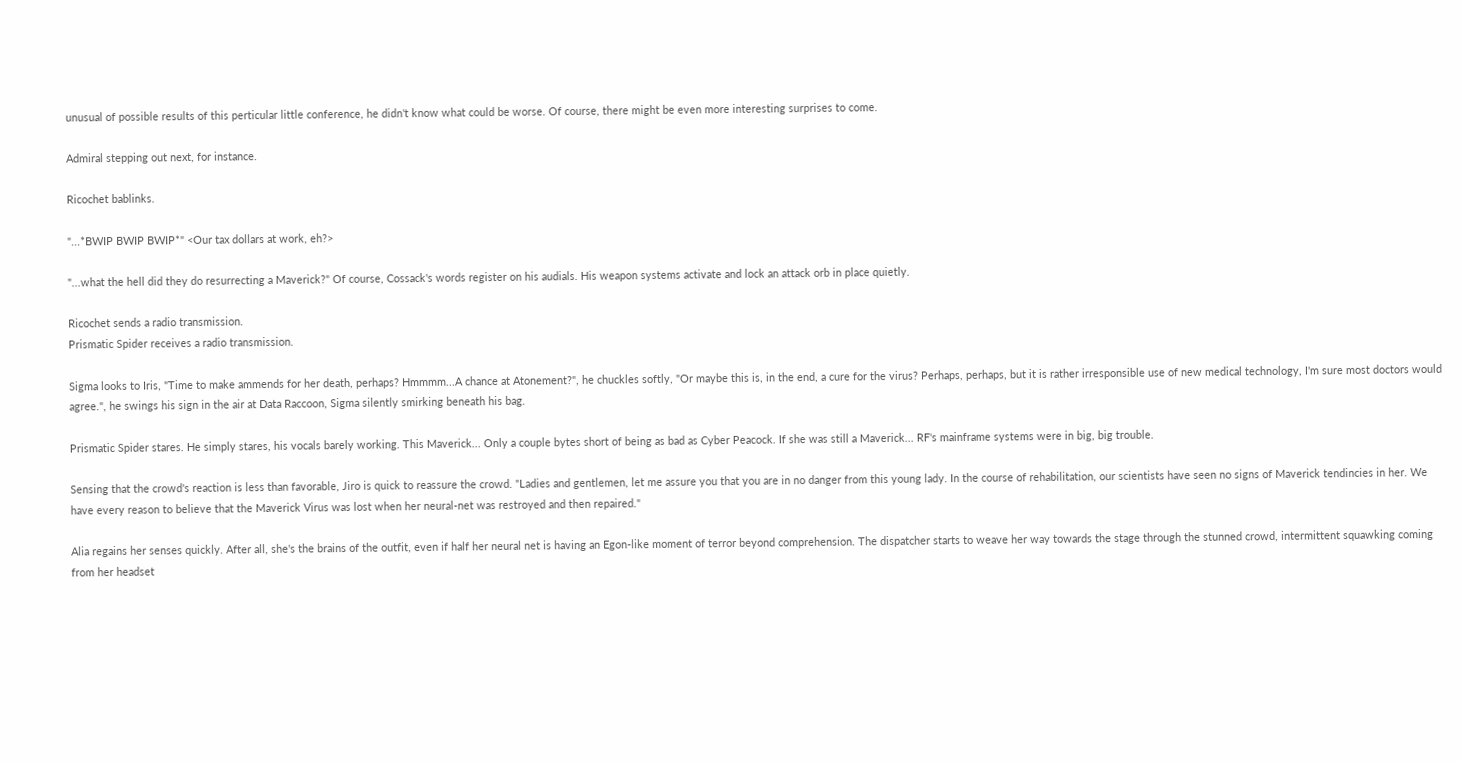unusual of possible results of this perticular little conference, he didn't know what could be worse. Of course, there might be even more interesting surprises to come.

Admiral stepping out next, for instance.

Ricochet bablinks.

"...*BWIP BWIP BWIP*" <Our tax dollars at work, eh?>

"...what the hell did they do resurrecting a Maverick?" Of course, Cossack's words register on his audials. His weapon systems activate and lock an attack orb in place quietly.

Ricochet sends a radio transmission.
Prismatic Spider receives a radio transmission.

Sigma looks to Iris, "Time to make ammends for her death, perhaps? Hmmmm...A chance at Atonement?", he chuckles softly, "Or maybe this is, in the end, a cure for the virus? Perhaps, perhaps, but it is rather irresponsible use of new medical technology, I'm sure most doctors would agree.", he swings his sign in the air at Data Raccoon, Sigma silently smirking beneath his bag.

Prismatic Spider stares. He simply stares, his vocals barely working. This Maverick... Only a couple bytes short of being as bad as Cyber Peacock. If she was still a Maverick... RF's mainframe systems were in big, big trouble.

Sensing that the crowd's reaction is less than favorable, Jiro is quick to reassure the crowd. "Ladies and gentlemen, let me assure you that you are in no danger from this young lady. In the course of rehabilitation, our scientists have seen no signs of Maverick tendincies in her. We have every reason to believe that the Maverick Virus was lost when her neural-net was restroyed and then repaired."

Alia regains her senses quickly. After all, she's the brains of the outfit, even if half her neural net is having an Egon-like moment of terror beyond comprehension. The dispatcher starts to weave her way towards the stage through the stunned crowd, intermittent squawking coming from her headset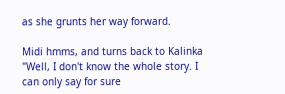as she grunts her way forward.

Midi hmms, and turns back to Kalinka "Well, I don't know the whole story. I can only say for sure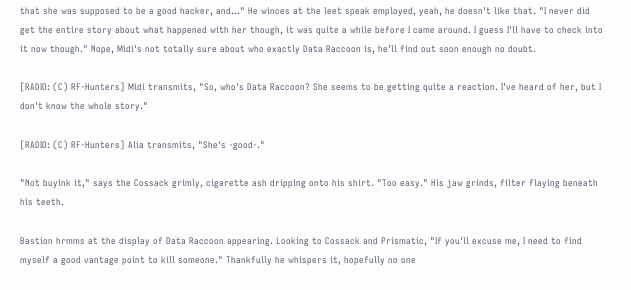that she was supposed to be a good hacker, and..." He winces at the leet speak employed, yeah, he doesn't like that. "I never did get the entire story about what happened with her though, it was quite a while before I came around. I guess I'll have to check into it now though." Nope, Midi's not totally sure about who exactly Data Raccoon is, he'll find out soon enough no doubt.

[RADIO: (C) RF-Hunters] Midi transmits, "So, who's Data Raccoon? She seems to be getting quite a reaction. I've heard of her, but I don't know the whole story."

[RADIO: (C) RF-Hunters] Alia transmits, "She's -good-."

"Not buyink it," says the Cossack grimly, cigarette ash dripping onto his shirt. "Too easy." His jaw grinds, filter flaying beneath his teeth.

Bastion hrmms at the display of Data Raccoon appearing. Looking to Cossack and Prismatic, "If you'll excuse me, I need to find myself a good vantage point to kill someone." Thankfully he whispers it, hopefully no one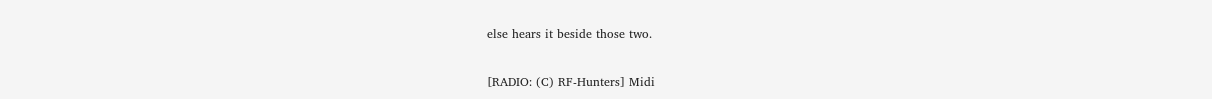else hears it beside those two.

[RADIO: (C) RF-Hunters] Midi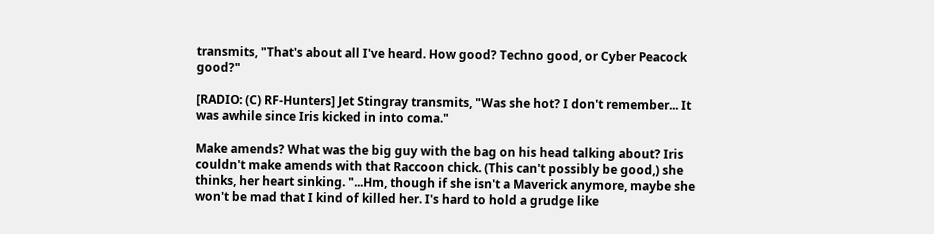transmits, "That's about all I've heard. How good? Techno good, or Cyber Peacock good?"

[RADIO: (C) RF-Hunters] Jet Stingray transmits, "Was she hot? I don't remember... It was awhile since Iris kicked in into coma."

Make amends? What was the big guy with the bag on his head talking about? Iris couldn't make amends with that Raccoon chick. (This can't possibly be good,) she thinks, her heart sinking. "...Hm, though if she isn't a Maverick anymore, maybe she won't be mad that I kind of killed her. I's hard to hold a grudge like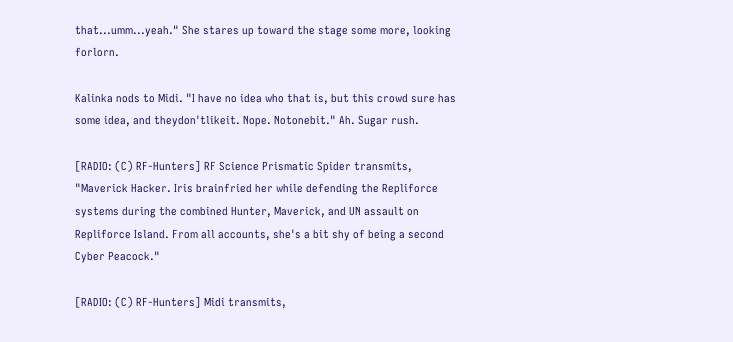that...umm...yeah." She stares up toward the stage some more, looking forlorn.

Kalinka nods to Midi. "I have no idea who that is, but this crowd sure has some idea, and theydon'tlikeit. Nope. Notonebit." Ah. Sugar rush.

[RADIO: (C) RF-Hunters] RF Science Prismatic Spider transmits, "Maverick Hacker. Iris brainfried her while defending the Repliforce systems during the combined Hunter, Maverick, and UN assault on Repliforce Island. From all accounts, she's a bit shy of being a second Cyber Peacock."

[RADIO: (C) RF-Hunters] Midi transmits,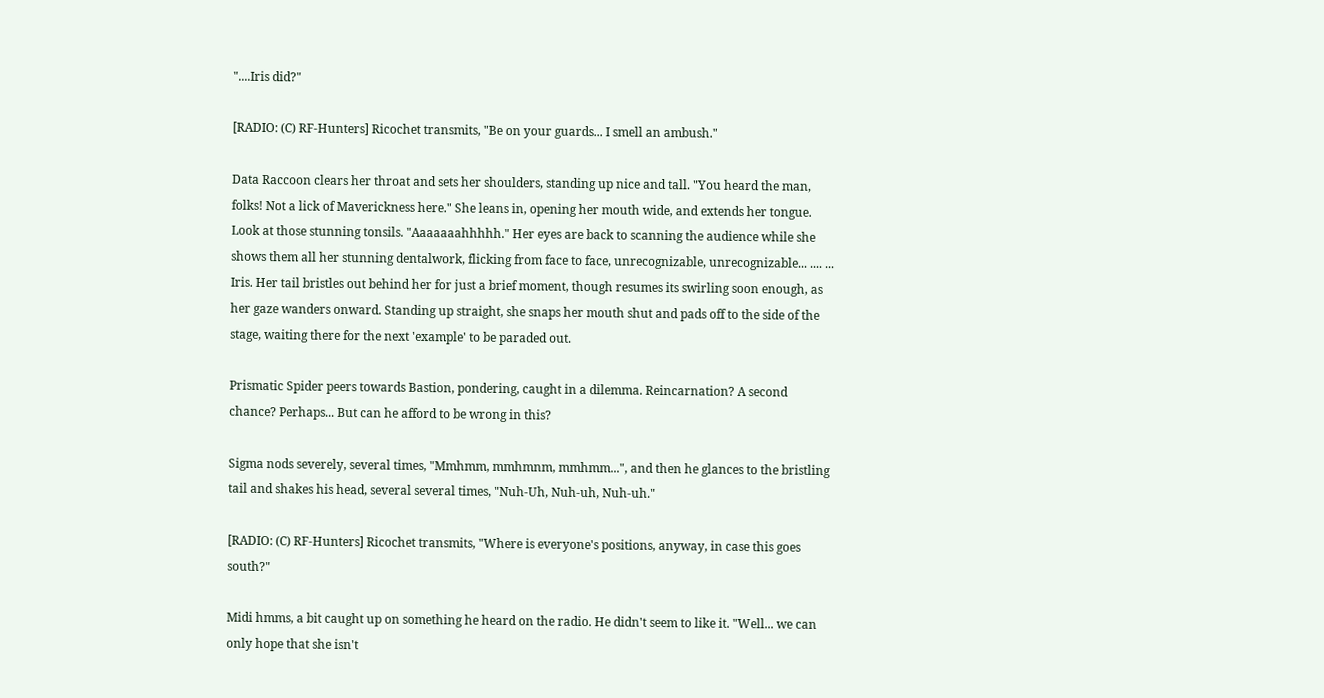"....Iris did?"

[RADIO: (C) RF-Hunters] Ricochet transmits, "Be on your guards... I smell an ambush."

Data Raccoon clears her throat and sets her shoulders, standing up nice and tall. "You heard the man, folks! Not a lick of Maverickness here." She leans in, opening her mouth wide, and extends her tongue. Look at those stunning tonsils. "Aaaaaaahhhhh." Her eyes are back to scanning the audience while she shows them all her stunning dentalwork, flicking from face to face, unrecognizable, unrecognizable... .... ... Iris. Her tail bristles out behind her for just a brief moment, though resumes its swirling soon enough, as her gaze wanders onward. Standing up straight, she snaps her mouth shut and pads off to the side of the stage, waiting there for the next 'example' to be paraded out.

Prismatic Spider peers towards Bastion, pondering, caught in a dilemma. Reincarnation? A second chance? Perhaps... But can he afford to be wrong in this?

Sigma nods severely, several times, "Mmhmm, mmhmnm, mmhmm...", and then he glances to the bristling tail and shakes his head, several several times, "Nuh-Uh, Nuh-uh, Nuh-uh."

[RADIO: (C) RF-Hunters] Ricochet transmits, "Where is everyone's positions, anyway, in case this goes south?"

Midi hmms, a bit caught up on something he heard on the radio. He didn't seem to like it. "Well... we can only hope that she isn't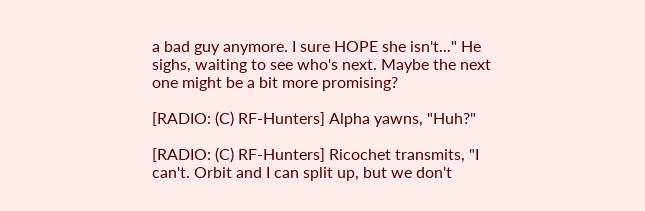a bad guy anymore. I sure HOPE she isn't..." He sighs, waiting to see who's next. Maybe the next one might be a bit more promising?

[RADIO: (C) RF-Hunters] Alpha yawns, "Huh?"

[RADIO: (C) RF-Hunters] Ricochet transmits, "I can't. Orbit and I can split up, but we don't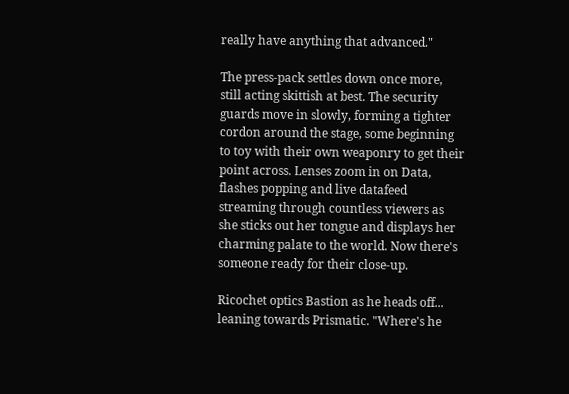really have anything that advanced."

The press-pack settles down once more, still acting skittish at best. The security guards move in slowly, forming a tighter cordon around the stage, some beginning to toy with their own weaponry to get their point across. Lenses zoom in on Data, flashes popping and live datafeed streaming through countless viewers as she sticks out her tongue and displays her charming palate to the world. Now there's someone ready for their close-up.

Ricochet optics Bastion as he heads off... leaning towards Prismatic. "Where's he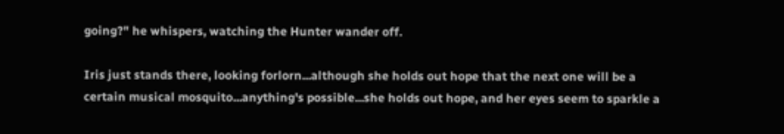going?" he whispers, watching the Hunter wander off.

Iris just stands there, looking forlorn...although she holds out hope that the next one will be a certain musical mosquito...anything's possible...she holds out hope, and her eyes seem to sparkle a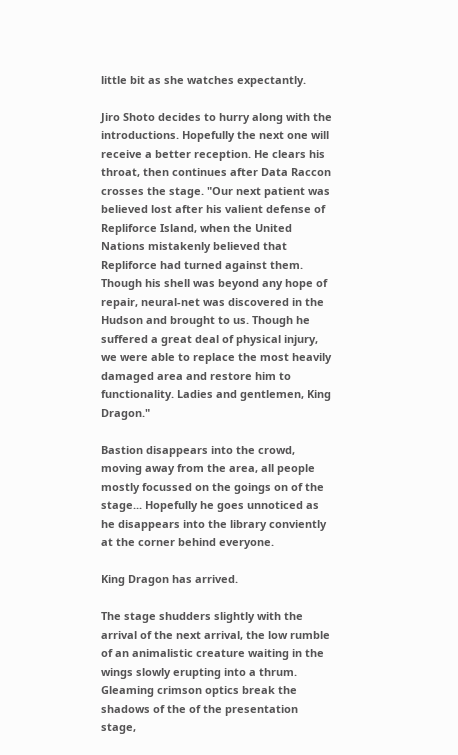little bit as she watches expectantly.

Jiro Shoto decides to hurry along with the introductions. Hopefully the next one will receive a better reception. He clears his throat, then continues after Data Raccon crosses the stage. "Our next patient was believed lost after his valient defense of Repliforce Island, when the United Nations mistakenly believed that Repliforce had turned against them. Though his shell was beyond any hope of repair, neural-net was discovered in the Hudson and brought to us. Though he suffered a great deal of physical injury, we were able to replace the most heavily damaged area and restore him to functionality. Ladies and gentlemen, King Dragon."

Bastion disappears into the crowd, moving away from the area, all people mostly focussed on the goings on of the stage... Hopefully he goes unnoticed as he disappears into the library conviently at the corner behind everyone.

King Dragon has arrived.

The stage shudders slightly with the arrival of the next arrival, the low rumble of an animalistic creature waiting in the wings slowly erupting into a thrum. Gleaming crimson optics break the shadows of the of the presentation stage,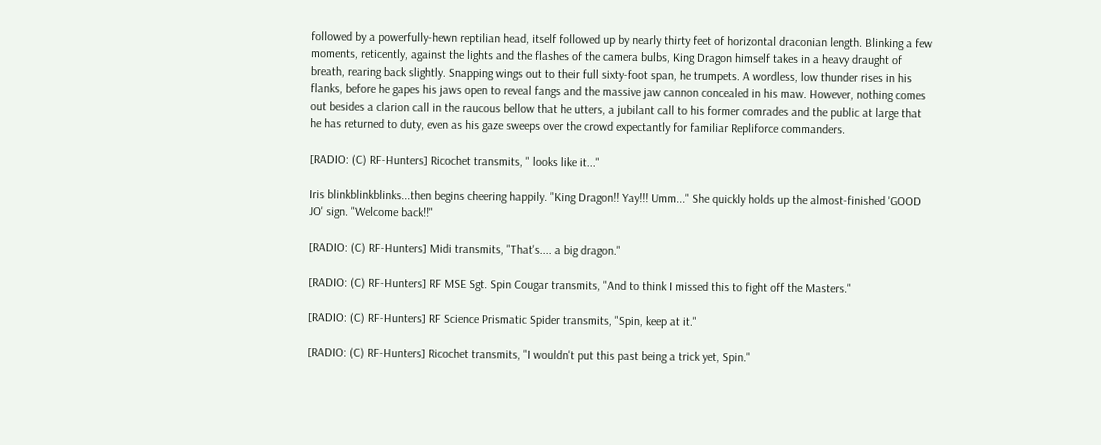followed by a powerfully-hewn reptilian head, itself followed up by nearly thirty feet of horizontal draconian length. Blinking a few moments, reticently, against the lights and the flashes of the camera bulbs, King Dragon himself takes in a heavy draught of breath, rearing back slightly. Snapping wings out to their full sixty-foot span, he trumpets. A wordless, low thunder rises in his flanks, before he gapes his jaws open to reveal fangs and the massive jaw cannon concealed in his maw. However, nothing comes out besides a clarion call in the raucous bellow that he utters, a jubilant call to his former comrades and the public at large that he has returned to duty, even as his gaze sweeps over the crowd expectantly for familiar Repliforce commanders.

[RADIO: (C) RF-Hunters] Ricochet transmits, " looks like it..."

Iris blinkblinkblinks...then begins cheering happily. "King Dragon!! Yay!!! Umm..." She quickly holds up the almost-finished 'GOOD JO' sign. "Welcome back!!"

[RADIO: (C) RF-Hunters] Midi transmits, "That's.... a big dragon."

[RADIO: (C) RF-Hunters] RF MSE Sgt. Spin Cougar transmits, "And to think I missed this to fight off the Masters."

[RADIO: (C) RF-Hunters] RF Science Prismatic Spider transmits, "Spin, keep at it."

[RADIO: (C) RF-Hunters] Ricochet transmits, "I wouldn't put this past being a trick yet, Spin."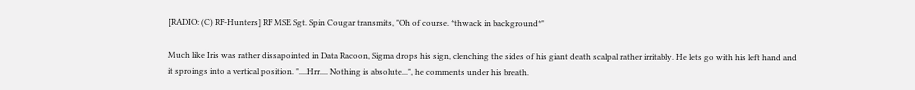[RADIO: (C) RF-Hunters] RF MSE Sgt. Spin Cougar transmits, "Oh of course. *thwack in background*"

Much like Iris was rather dissapointed in Data Racoon, Sigma drops his sign, clenching the sides of his giant death scalpal rather irritably. He lets go with his left hand and it sproings into a vertical position. "....Hrr.... Nothing is absolute...", he comments under his breath.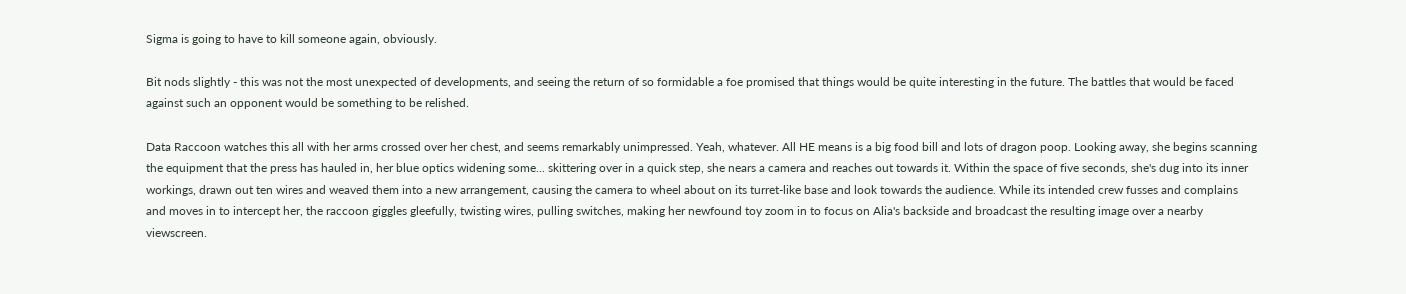Sigma is going to have to kill someone again, obviously.

Bit nods slightly - this was not the most unexpected of developments, and seeing the return of so formidable a foe promised that things would be quite interesting in the future. The battles that would be faced against such an opponent would be something to be relished.

Data Raccoon watches this all with her arms crossed over her chest, and seems remarkably unimpressed. Yeah, whatever. All HE means is a big food bill and lots of dragon poop. Looking away, she begins scanning the equipment that the press has hauled in, her blue optics widening some... skittering over in a quick step, she nears a camera and reaches out towards it. Within the space of five seconds, she's dug into its inner workings, drawn out ten wires and weaved them into a new arrangement, causing the camera to wheel about on its turret-like base and look towards the audience. While its intended crew fusses and complains and moves in to intercept her, the raccoon giggles gleefully, twisting wires, pulling switches, making her newfound toy zoom in to focus on Alia's backside and broadcast the resulting image over a nearby viewscreen.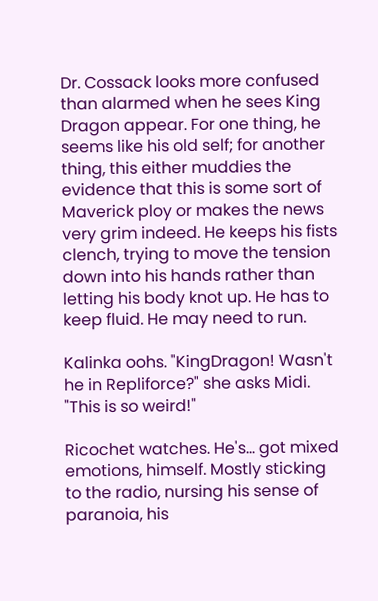Dr. Cossack looks more confused than alarmed when he sees King Dragon appear. For one thing, he seems like his old self; for another thing, this either muddies the evidence that this is some sort of Maverick ploy or makes the news very grim indeed. He keeps his fists clench, trying to move the tension down into his hands rather than letting his body knot up. He has to keep fluid. He may need to run.

Kalinka oohs. "KingDragon! Wasn't he in Repliforce?" she asks Midi. "This is so weird!"

Ricochet watches. He's... got mixed emotions, himself. Mostly sticking to the radio, nursing his sense of paranoia, his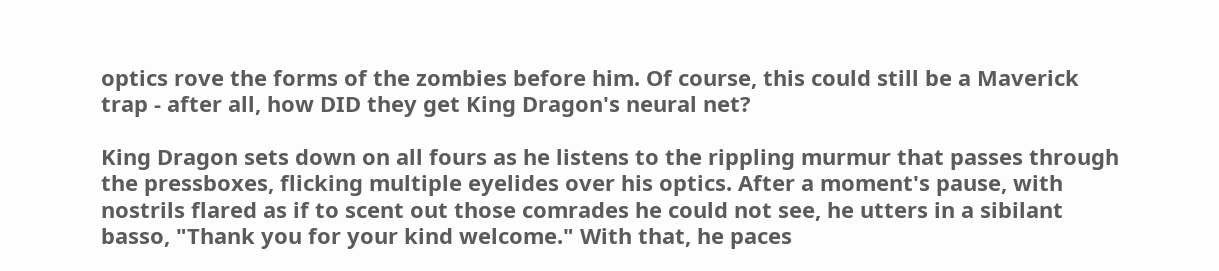optics rove the forms of the zombies before him. Of course, this could still be a Maverick trap - after all, how DID they get King Dragon's neural net?

King Dragon sets down on all fours as he listens to the rippling murmur that passes through the pressboxes, flicking multiple eyelides over his optics. After a moment's pause, with nostrils flared as if to scent out those comrades he could not see, he utters in a sibilant basso, "Thank you for your kind welcome." With that, he paces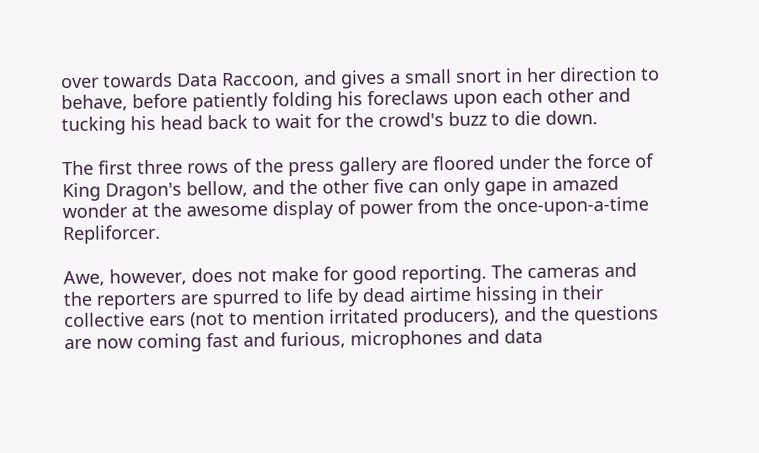over towards Data Raccoon, and gives a small snort in her direction to behave, before patiently folding his foreclaws upon each other and tucking his head back to wait for the crowd's buzz to die down.

The first three rows of the press gallery are floored under the force of King Dragon's bellow, and the other five can only gape in amazed wonder at the awesome display of power from the once-upon-a-time Repliforcer.

Awe, however, does not make for good reporting. The cameras and the reporters are spurred to life by dead airtime hissing in their collective ears (not to mention irritated producers), and the questions are now coming fast and furious, microphones and data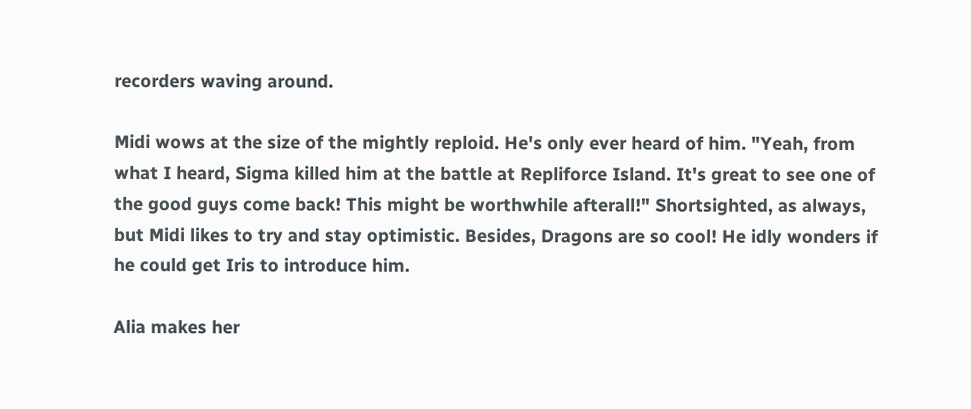recorders waving around.

Midi wows at the size of the mightly reploid. He's only ever heard of him. "Yeah, from what I heard, Sigma killed him at the battle at Repliforce Island. It's great to see one of the good guys come back! This might be worthwhile afterall!" Shortsighted, as always, but Midi likes to try and stay optimistic. Besides, Dragons are so cool! He idly wonders if he could get Iris to introduce him.

Alia makes her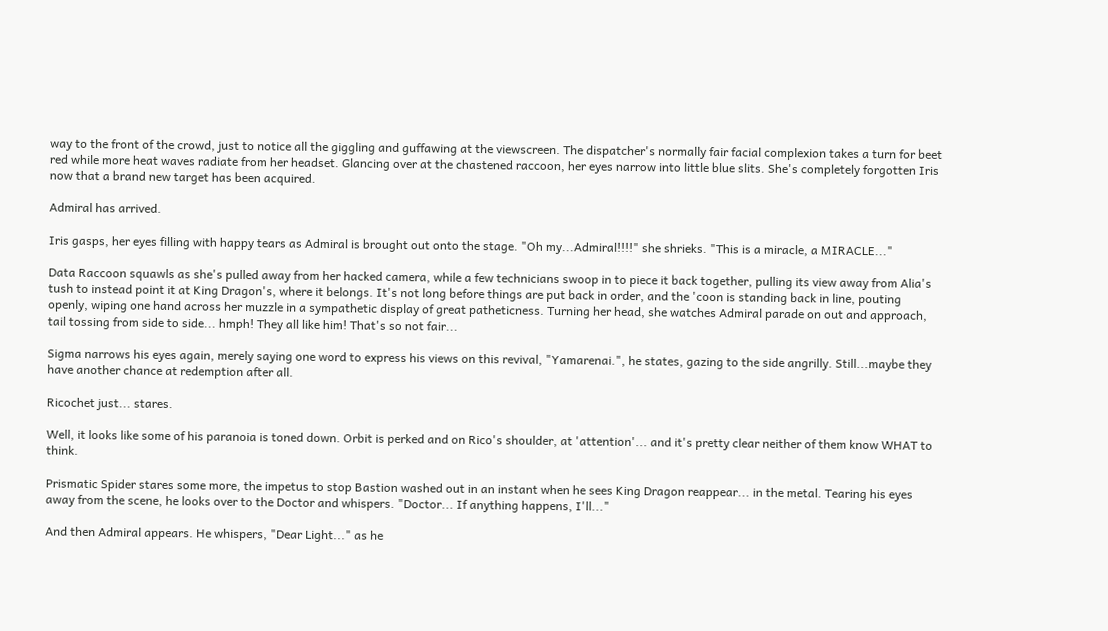way to the front of the crowd, just to notice all the giggling and guffawing at the viewscreen. The dispatcher's normally fair facial complexion takes a turn for beet red while more heat waves radiate from her headset. Glancing over at the chastened raccoon, her eyes narrow into little blue slits. She's completely forgotten Iris now that a brand new target has been acquired.

Admiral has arrived.

Iris gasps, her eyes filling with happy tears as Admiral is brought out onto the stage. "Oh my...Admiral!!!!" she shrieks. "This is a miracle, a MIRACLE..."

Data Raccoon squawls as she's pulled away from her hacked camera, while a few technicians swoop in to piece it back together, pulling its view away from Alia's tush to instead point it at King Dragon's, where it belongs. It's not long before things are put back in order, and the 'coon is standing back in line, pouting openly, wiping one hand across her muzzle in a sympathetic display of great patheticness. Turning her head, she watches Admiral parade on out and approach, tail tossing from side to side... hmph! They all like him! That's so not fair...

Sigma narrows his eyes again, merely saying one word to express his views on this revival, "Yamarenai.", he states, gazing to the side angrilly. Still...maybe they have another chance at redemption after all.

Ricochet just... stares.

Well, it looks like some of his paranoia is toned down. Orbit is perked and on Rico's shoulder, at 'attention'... and it's pretty clear neither of them know WHAT to think.

Prismatic Spider stares some more, the impetus to stop Bastion washed out in an instant when he sees King Dragon reappear... in the metal. Tearing his eyes away from the scene, he looks over to the Doctor and whispers. "Doctor... If anything happens, I'll..."

And then Admiral appears. He whispers, "Dear Light..." as he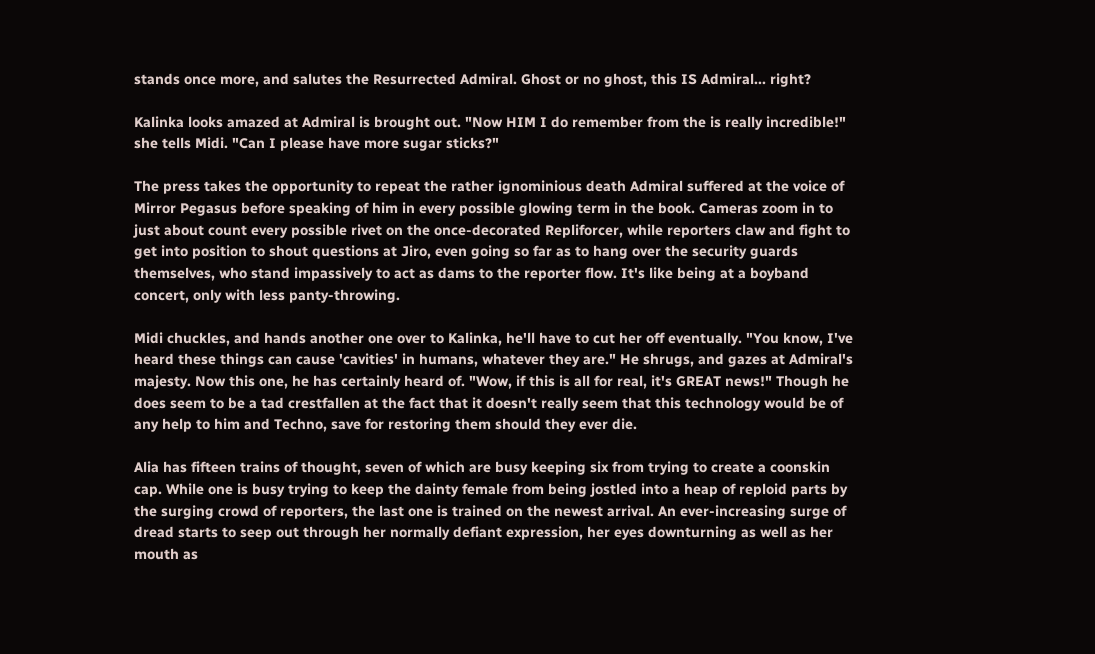stands once more, and salutes the Resurrected Admiral. Ghost or no ghost, this IS Admiral... right?

Kalinka looks amazed at Admiral is brought out. "Now HIM I do remember from the is really incredible!" she tells Midi. "Can I please have more sugar sticks?"

The press takes the opportunity to repeat the rather ignominious death Admiral suffered at the voice of Mirror Pegasus before speaking of him in every possible glowing term in the book. Cameras zoom in to just about count every possible rivet on the once-decorated Repliforcer, while reporters claw and fight to get into position to shout questions at Jiro, even going so far as to hang over the security guards themselves, who stand impassively to act as dams to the reporter flow. It's like being at a boyband concert, only with less panty-throwing.

Midi chuckles, and hands another one over to Kalinka, he'll have to cut her off eventually. "You know, I've heard these things can cause 'cavities' in humans, whatever they are." He shrugs, and gazes at Admiral's majesty. Now this one, he has certainly heard of. "Wow, if this is all for real, it's GREAT news!" Though he does seem to be a tad crestfallen at the fact that it doesn't really seem that this technology would be of any help to him and Techno, save for restoring them should they ever die.

Alia has fifteen trains of thought, seven of which are busy keeping six from trying to create a coonskin cap. While one is busy trying to keep the dainty female from being jostled into a heap of reploid parts by the surging crowd of reporters, the last one is trained on the newest arrival. An ever-increasing surge of dread starts to seep out through her normally defiant expression, her eyes downturning as well as her mouth as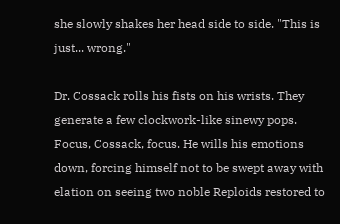she slowly shakes her head side to side. "This is just... wrong."

Dr. Cossack rolls his fists on his wrists. They generate a few clockwork-like sinewy pops. Focus, Cossack, focus. He wills his emotions down, forcing himself not to be swept away with elation on seeing two noble Reploids restored to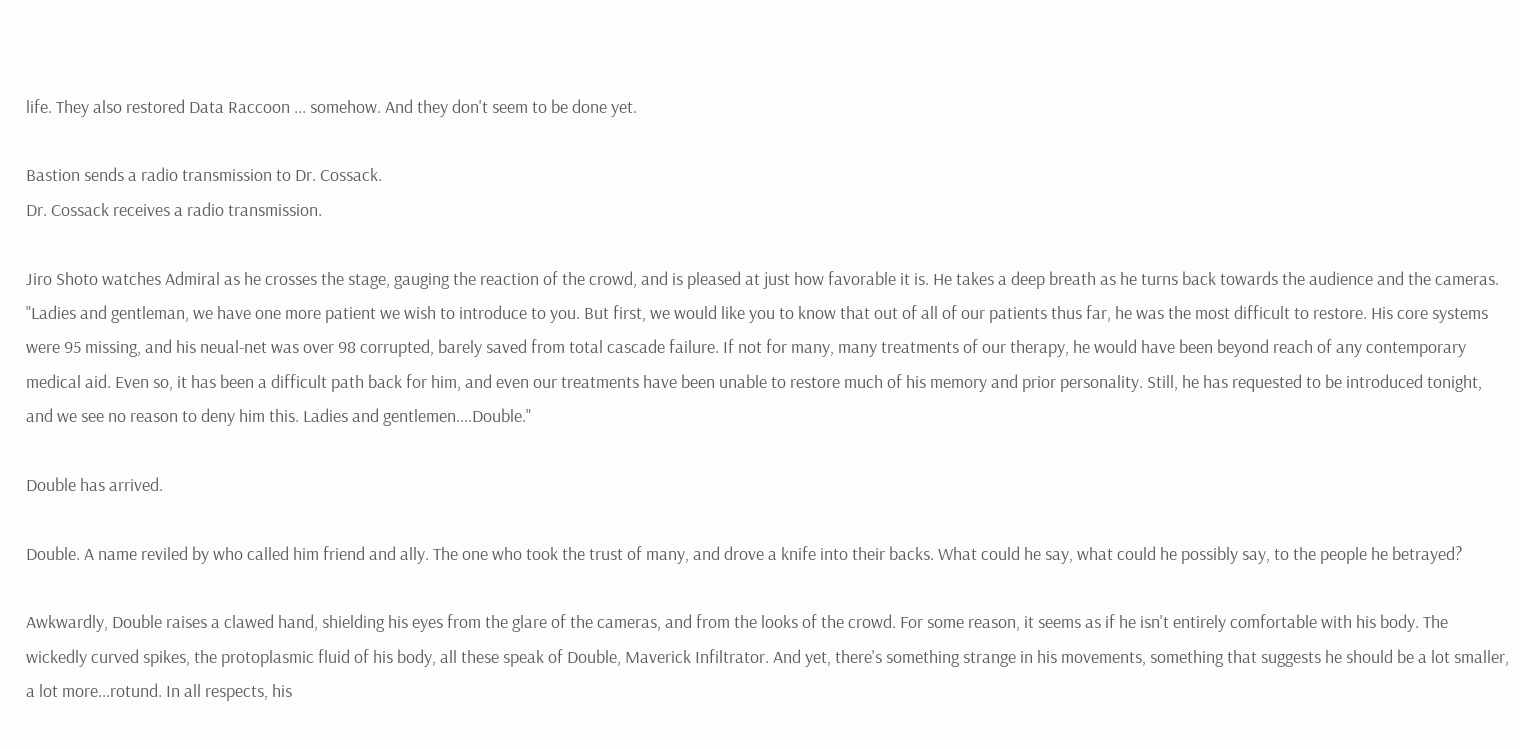life. They also restored Data Raccoon ... somehow. And they don't seem to be done yet.

Bastion sends a radio transmission to Dr. Cossack.
Dr. Cossack receives a radio transmission.

Jiro Shoto watches Admiral as he crosses the stage, gauging the reaction of the crowd, and is pleased at just how favorable it is. He takes a deep breath as he turns back towards the audience and the cameras. "Ladies and gentleman, we have one more patient we wish to introduce to you. But first, we would like you to know that out of all of our patients thus far, he was the most difficult to restore. His core systems were 95 missing, and his neual-net was over 98 corrupted, barely saved from total cascade failure. If not for many, many treatments of our therapy, he would have been beyond reach of any contemporary medical aid. Even so, it has been a difficult path back for him, and even our treatments have been unable to restore much of his memory and prior personality. Still, he has requested to be introduced tonight, and we see no reason to deny him this. Ladies and gentlemen....Double."

Double has arrived.

Double. A name reviled by who called him friend and ally. The one who took the trust of many, and drove a knife into their backs. What could he say, what could he possibly say, to the people he betrayed?

Awkwardly, Double raises a clawed hand, shielding his eyes from the glare of the cameras, and from the looks of the crowd. For some reason, it seems as if he isn't entirely comfortable with his body. The wickedly curved spikes, the protoplasmic fluid of his body, all these speak of Double, Maverick Infiltrator. And yet, there's something strange in his movements, something that suggests he should be a lot smaller, a lot more...rotund. In all respects, his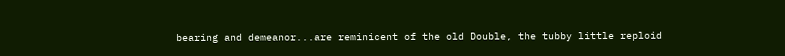bearing and demeanor...are reminicent of the old Double, the tubby little reploid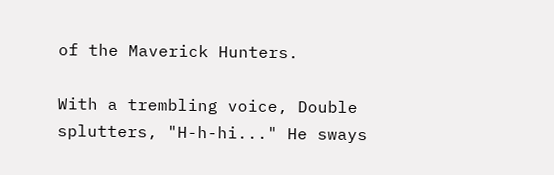of the Maverick Hunters.

With a trembling voice, Double splutters, "H-h-hi..." He sways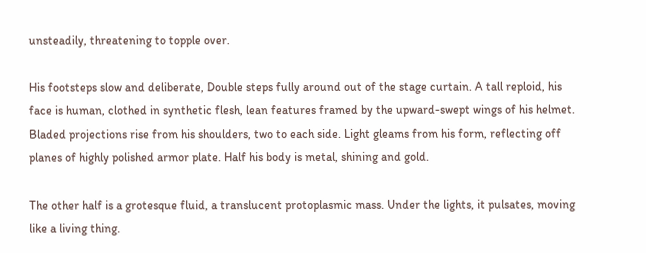unsteadily, threatening to topple over.

His footsteps slow and deliberate, Double steps fully around out of the stage curtain. A tall reploid, his face is human, clothed in synthetic flesh, lean features framed by the upward-swept wings of his helmet. Bladed projections rise from his shoulders, two to each side. Light gleams from his form, reflecting off planes of highly polished armor plate. Half his body is metal, shining and gold.

The other half is a grotesque fluid, a translucent protoplasmic mass. Under the lights, it pulsates, moving like a living thing.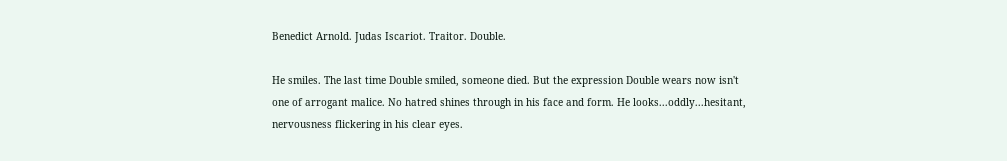Benedict Arnold. Judas Iscariot. Traitor. Double.

He smiles. The last time Double smiled, someone died. But the expression Double wears now isn't one of arrogant malice. No hatred shines through in his face and form. He looks...oddly...hesitant, nervousness flickering in his clear eyes.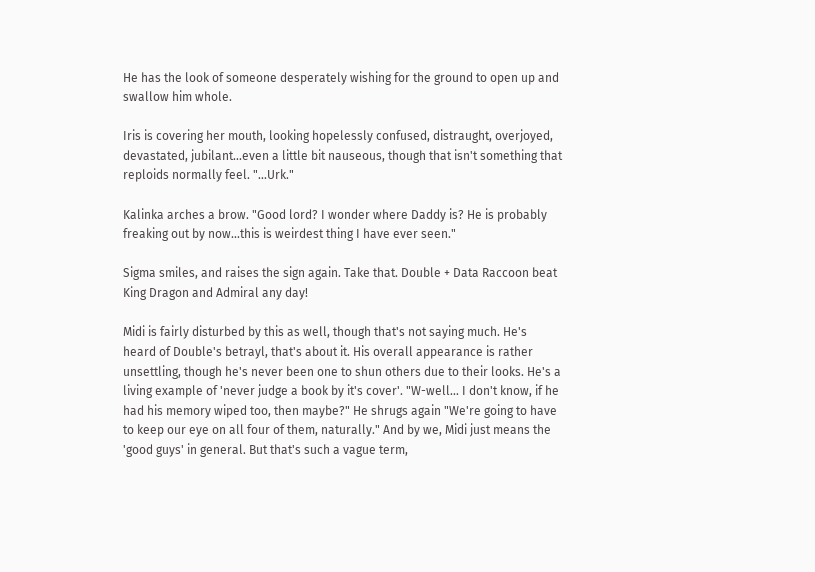He has the look of someone desperately wishing for the ground to open up and swallow him whole.

Iris is covering her mouth, looking hopelessly confused, distraught, overjoyed, devastated, jubilant...even a little bit nauseous, though that isn't something that reploids normally feel. "...Urk."

Kalinka arches a brow. "Good lord? I wonder where Daddy is? He is probably freaking out by now...this is weirdest thing I have ever seen."

Sigma smiles, and raises the sign again. Take that. Double + Data Raccoon beat King Dragon and Admiral any day!

Midi is fairly disturbed by this as well, though that's not saying much. He's heard of Double's betrayl, that's about it. His overall appearance is rather unsettling, though he's never been one to shun others due to their looks. He's a living example of 'never judge a book by it's cover'. "W-well... I don't know, if he had his memory wiped too, then maybe?" He shrugs again "We're going to have to keep our eye on all four of them, naturally." And by we, Midi just means the 'good guys' in general. But that's such a vague term,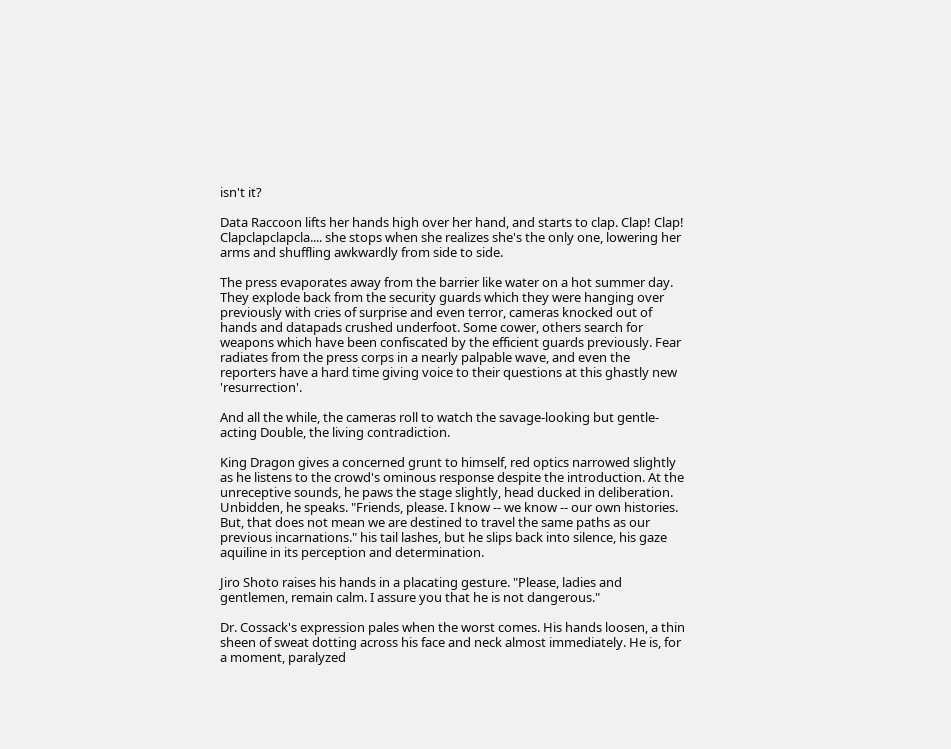isn't it?

Data Raccoon lifts her hands high over her hand, and starts to clap. Clap! Clap! Clapclapclapcla.... she stops when she realizes she's the only one, lowering her arms and shuffling awkwardly from side to side.

The press evaporates away from the barrier like water on a hot summer day. They explode back from the security guards which they were hanging over previously with cries of surprise and even terror, cameras knocked out of hands and datapads crushed underfoot. Some cower, others search for weapons which have been confiscated by the efficient guards previously. Fear radiates from the press corps in a nearly palpable wave, and even the reporters have a hard time giving voice to their questions at this ghastly new 'resurrection'.

And all the while, the cameras roll to watch the savage-looking but gentle-acting Double, the living contradiction.

King Dragon gives a concerned grunt to himself, red optics narrowed slightly as he listens to the crowd's ominous response despite the introduction. At the unreceptive sounds, he paws the stage slightly, head ducked in deliberation. Unbidden, he speaks. "Friends, please. I know -- we know -- our own histories. But, that does not mean we are destined to travel the same paths as our previous incarnations." his tail lashes, but he slips back into silence, his gaze aquiline in its perception and determination.

Jiro Shoto raises his hands in a placating gesture. "Please, ladies and gentlemen, remain calm. I assure you that he is not dangerous."

Dr. Cossack's expression pales when the worst comes. His hands loosen, a thin sheen of sweat dotting across his face and neck almost immediately. He is, for a moment, paralyzed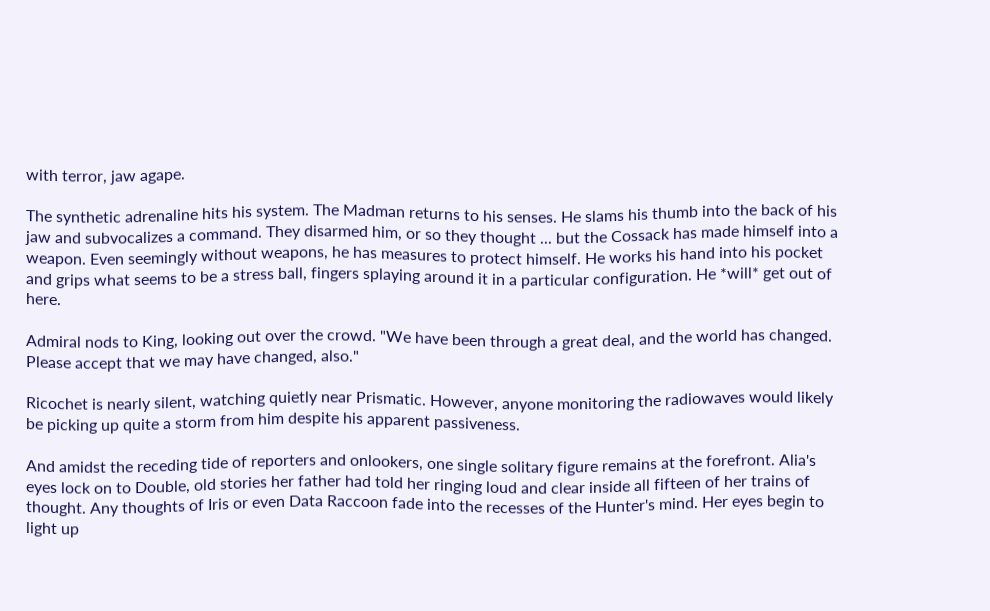with terror, jaw agape.

The synthetic adrenaline hits his system. The Madman returns to his senses. He slams his thumb into the back of his jaw and subvocalizes a command. They disarmed him, or so they thought ... but the Cossack has made himself into a weapon. Even seemingly without weapons, he has measures to protect himself. He works his hand into his pocket and grips what seems to be a stress ball, fingers splaying around it in a particular configuration. He *will* get out of here.

Admiral nods to King, looking out over the crowd. "We have been through a great deal, and the world has changed. Please accept that we may have changed, also."

Ricochet is nearly silent, watching quietly near Prismatic. However, anyone monitoring the radiowaves would likely be picking up quite a storm from him despite his apparent passiveness.

And amidst the receding tide of reporters and onlookers, one single solitary figure remains at the forefront. Alia's eyes lock on to Double, old stories her father had told her ringing loud and clear inside all fifteen of her trains of thought. Any thoughts of Iris or even Data Raccoon fade into the recesses of the Hunter's mind. Her eyes begin to light up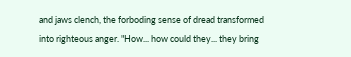and jaws clench, the forboding sense of dread transformed into righteous anger. "How... how could they... they bring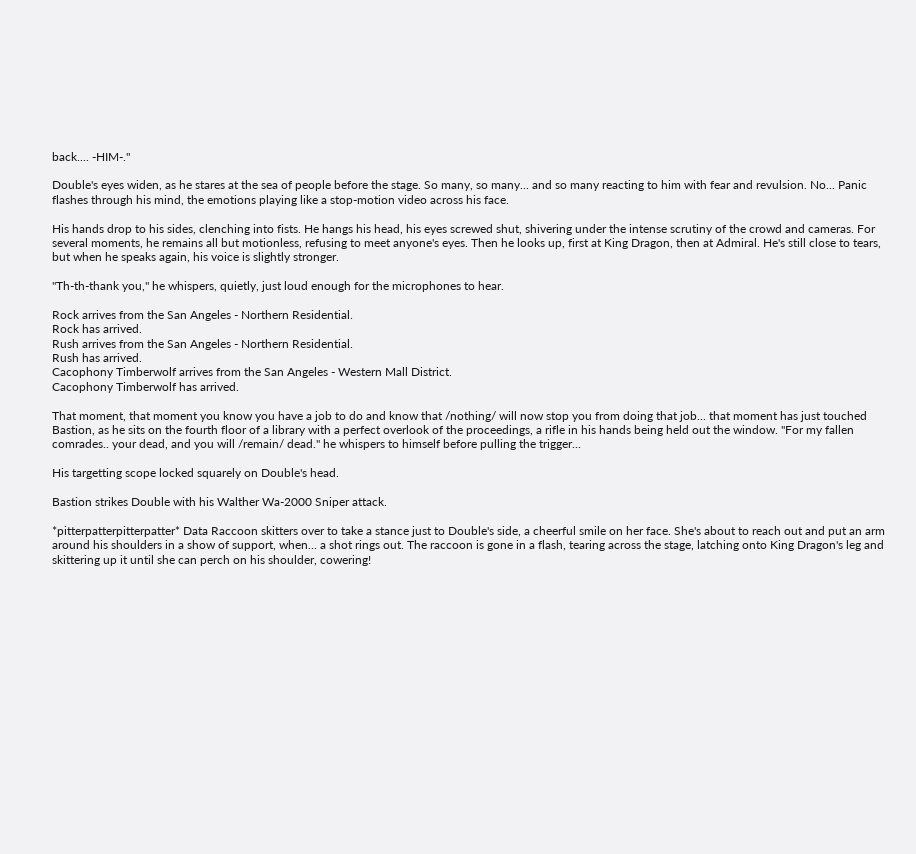back.... -HIM-."

Double's eyes widen, as he stares at the sea of people before the stage. So many, so many... and so many reacting to him with fear and revulsion. No... Panic flashes through his mind, the emotions playing like a stop-motion video across his face.

His hands drop to his sides, clenching into fists. He hangs his head, his eyes screwed shut, shivering under the intense scrutiny of the crowd and cameras. For several moments, he remains all but motionless, refusing to meet anyone's eyes. Then he looks up, first at King Dragon, then at Admiral. He's still close to tears, but when he speaks again, his voice is slightly stronger.

"Th-th-thank you," he whispers, quietly, just loud enough for the microphones to hear.

Rock arrives from the San Angeles - Northern Residential.
Rock has arrived.
Rush arrives from the San Angeles - Northern Residential.
Rush has arrived.
Cacophony Timberwolf arrives from the San Angeles - Western Mall District.
Cacophony Timberwolf has arrived.

That moment, that moment you know you have a job to do and know that /nothing/ will now stop you from doing that job... that moment has just touched Bastion, as he sits on the fourth floor of a library with a perfect overlook of the proceedings, a rifle in his hands being held out the window. "For my fallen comrades.. your dead, and you will /remain/ dead." he whispers to himself before pulling the trigger...

His targetting scope locked squarely on Double's head.

Bastion strikes Double with his Walther Wa-2000 Sniper attack.

*pitterpatterpitterpatter* Data Raccoon skitters over to take a stance just to Double's side, a cheerful smile on her face. She's about to reach out and put an arm around his shoulders in a show of support, when... a shot rings out. The raccoon is gone in a flash, tearing across the stage, latching onto King Dragon's leg and skittering up it until she can perch on his shoulder, cowering!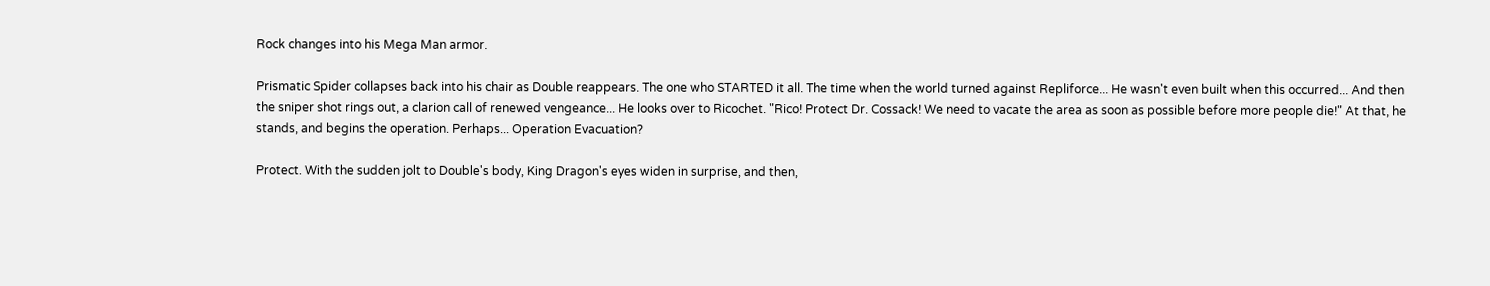Rock changes into his Mega Man armor.

Prismatic Spider collapses back into his chair as Double reappears. The one who STARTED it all. The time when the world turned against Repliforce... He wasn't even built when this occurred... And then the sniper shot rings out, a clarion call of renewed vengeance... He looks over to Ricochet. "Rico! Protect Dr. Cossack! We need to vacate the area as soon as possible before more people die!" At that, he stands, and begins the operation. Perhaps... Operation Evacuation?

Protect. With the sudden jolt to Double's body, King Dragon's eyes widen in surprise, and then,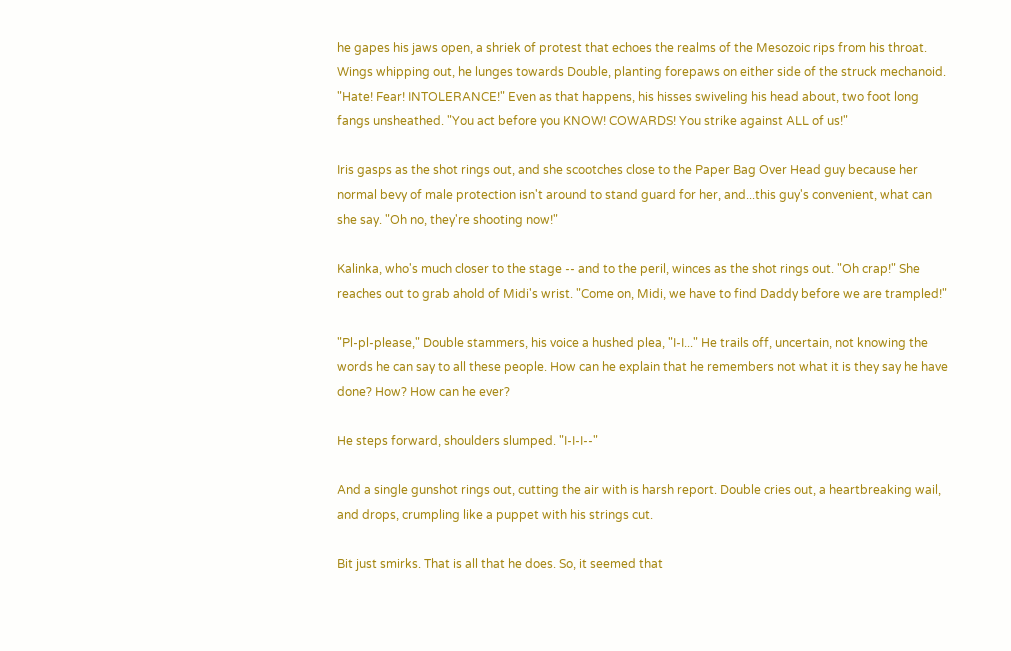he gapes his jaws open, a shriek of protest that echoes the realms of the Mesozoic rips from his throat. Wings whipping out, he lunges towards Double, planting forepaws on either side of the struck mechanoid. "Hate! Fear! INTOLERANCE!" Even as that happens, his hisses swiveling his head about, two foot long fangs unsheathed. "You act before you KNOW! COWARDS! You strike against ALL of us!"

Iris gasps as the shot rings out, and she scootches close to the Paper Bag Over Head guy because her normal bevy of male protection isn't around to stand guard for her, and...this guy's convenient, what can she say. "Oh no, they're shooting now!"

Kalinka, who's much closer to the stage -- and to the peril, winces as the shot rings out. "Oh crap!" She reaches out to grab ahold of Midi's wrist. "Come on, Midi, we have to find Daddy before we are trampled!"

"Pl-pl-please," Double stammers, his voice a hushed plea, "I-I..." He trails off, uncertain, not knowing the words he can say to all these people. How can he explain that he remembers not what it is they say he have done? How? How can he ever?

He steps forward, shoulders slumped. "I-I-I--"

And a single gunshot rings out, cutting the air with is harsh report. Double cries out, a heartbreaking wail, and drops, crumpling like a puppet with his strings cut.

Bit just smirks. That is all that he does. So, it seemed that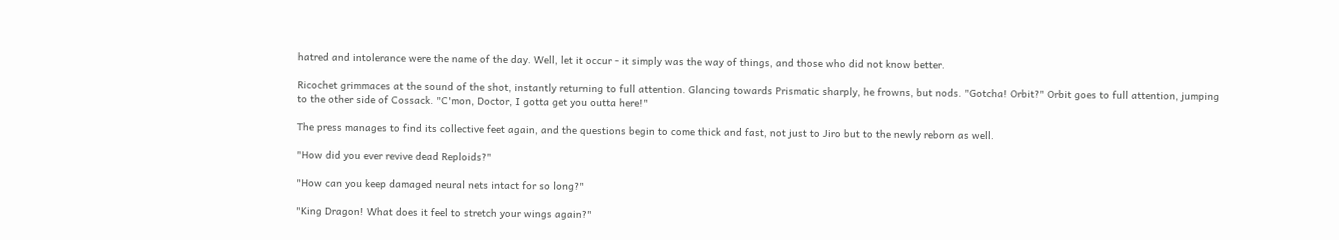hatred and intolerance were the name of the day. Well, let it occur - it simply was the way of things, and those who did not know better.

Ricochet grimmaces at the sound of the shot, instantly returning to full attention. Glancing towards Prismatic sharply, he frowns, but nods. "Gotcha! Orbit?" Orbit goes to full attention, jumping to the other side of Cossack. "C'mon, Doctor, I gotta get you outta here!"

The press manages to find its collective feet again, and the questions begin to come thick and fast, not just to Jiro but to the newly reborn as well.

"How did you ever revive dead Reploids?"

"How can you keep damaged neural nets intact for so long?"

"King Dragon! What does it feel to stretch your wings again?"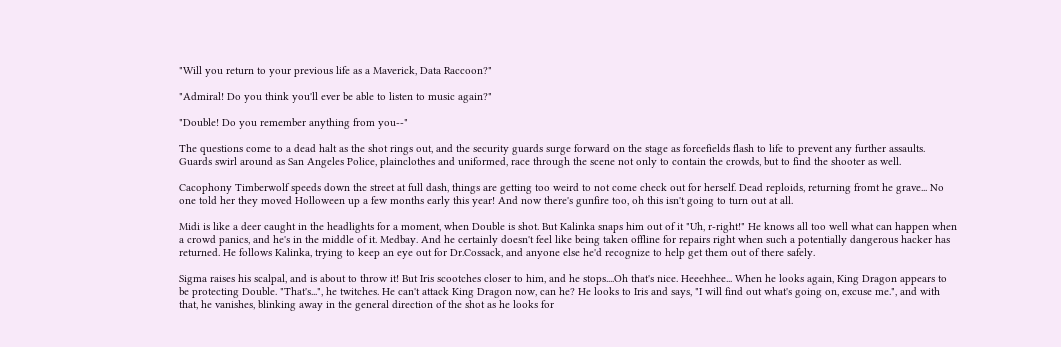"Will you return to your previous life as a Maverick, Data Raccoon?"

"Admiral! Do you think you'll ever be able to listen to music again?"

"Double! Do you remember anything from you--"

The questions come to a dead halt as the shot rings out, and the security guards surge forward on the stage as forcefields flash to life to prevent any further assaults. Guards swirl around as San Angeles Police, plainclothes and uniformed, race through the scene not only to contain the crowds, but to find the shooter as well.

Cacophony Timberwolf speeds down the street at full dash, things are getting too weird to not come check out for herself. Dead reploids, returning fromt he grave... No one told her they moved Holloween up a few months early this year! And now there's gunfire too, oh this isn't going to turn out at all.

Midi is like a deer caught in the headlights for a moment, when Double is shot. But Kalinka snaps him out of it "Uh, r-right!" He knows all too well what can happen when a crowd panics, and he's in the middle of it. Medbay. And he certainly doesn't feel like being taken offline for repairs right when such a potentially dangerous hacker has returned. He follows Kalinka, trying to keep an eye out for Dr.Cossack, and anyone else he'd recognize to help get them out of there safely.

Sigma raises his scalpal, and is about to throw it! But Iris scootches closer to him, and he stops....Oh that's nice. Heeehhee... When he looks again, King Dragon appears to be protecting Double. "That's...", he twitches. He can't attack King Dragon now, can he? He looks to Iris and says, "I will find out what's going on, excuse me.", and with that, he vanishes, blinking away in the general direction of the shot as he looks for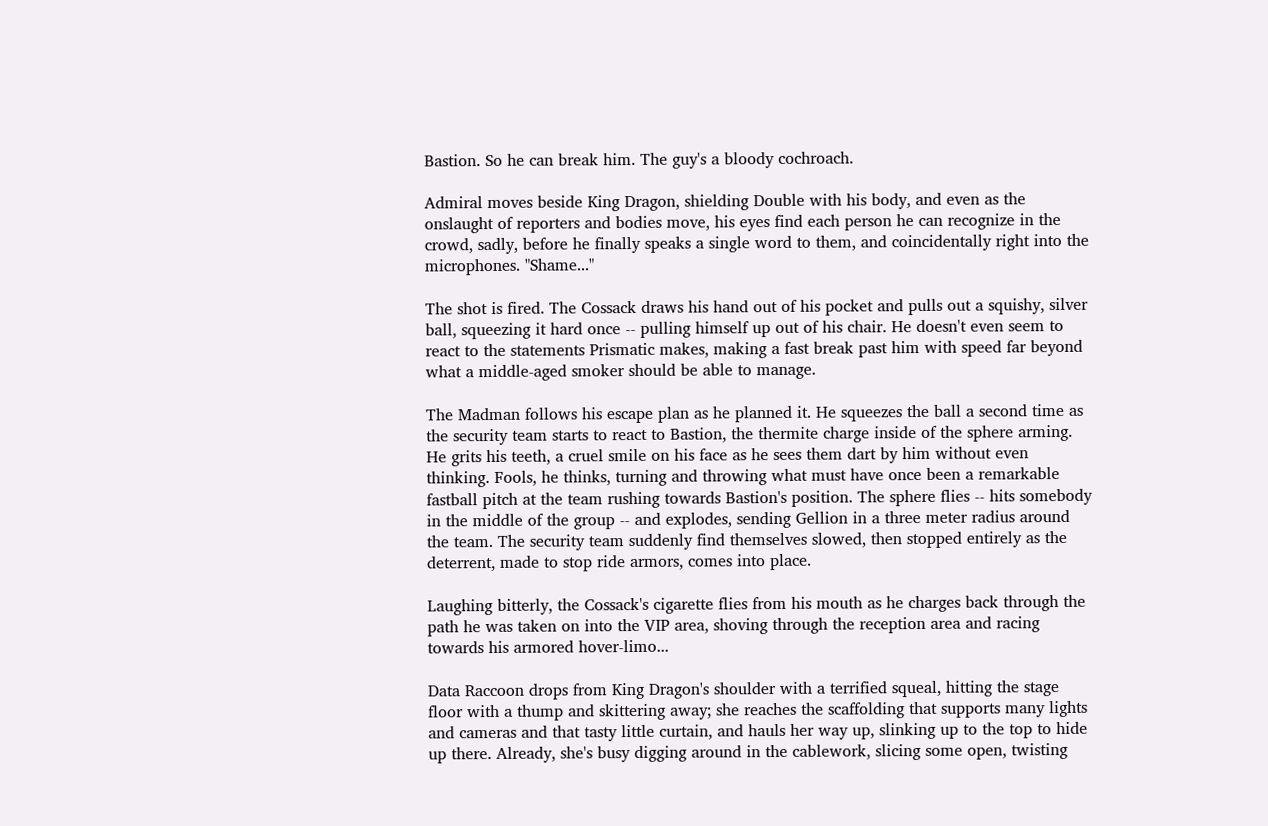Bastion. So he can break him. The guy's a bloody cochroach.

Admiral moves beside King Dragon, shielding Double with his body, and even as the onslaught of reporters and bodies move, his eyes find each person he can recognize in the crowd, sadly, before he finally speaks a single word to them, and coincidentally right into the microphones. "Shame..."

The shot is fired. The Cossack draws his hand out of his pocket and pulls out a squishy, silver ball, squeezing it hard once -- pulling himself up out of his chair. He doesn't even seem to react to the statements Prismatic makes, making a fast break past him with speed far beyond what a middle-aged smoker should be able to manage.

The Madman follows his escape plan as he planned it. He squeezes the ball a second time as the security team starts to react to Bastion, the thermite charge inside of the sphere arming. He grits his teeth, a cruel smile on his face as he sees them dart by him without even thinking. Fools, he thinks, turning and throwing what must have once been a remarkable fastball pitch at the team rushing towards Bastion's position. The sphere flies -- hits somebody in the middle of the group -- and explodes, sending Gellion in a three meter radius around the team. The security team suddenly find themselves slowed, then stopped entirely as the deterrent, made to stop ride armors, comes into place.

Laughing bitterly, the Cossack's cigarette flies from his mouth as he charges back through the path he was taken on into the VIP area, shoving through the reception area and racing towards his armored hover-limo...

Data Raccoon drops from King Dragon's shoulder with a terrified squeal, hitting the stage floor with a thump and skittering away; she reaches the scaffolding that supports many lights and cameras and that tasty little curtain, and hauls her way up, slinking up to the top to hide up there. Already, she's busy digging around in the cablework, slicing some open, twisting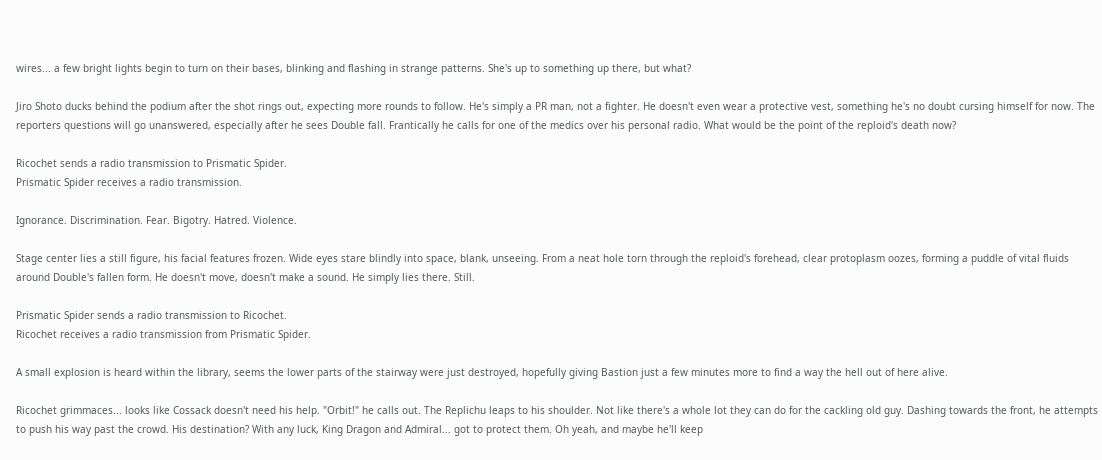wires... a few bright lights begin to turn on their bases, blinking and flashing in strange patterns. She's up to something up there, but what?

Jiro Shoto ducks behind the podium after the shot rings out, expecting more rounds to follow. He's simply a PR man, not a fighter. He doesn't even wear a protective vest, something he's no doubt cursing himself for now. The reporters questions will go unanswered, especially after he sees Double fall. Frantically he calls for one of the medics over his personal radio. What would be the point of the reploid's death now?

Ricochet sends a radio transmission to Prismatic Spider.
Prismatic Spider receives a radio transmission.

Ignorance. Discrimination. Fear. Bigotry. Hatred. Violence.

Stage center lies a still figure, his facial features frozen. Wide eyes stare blindly into space, blank, unseeing. From a neat hole torn through the reploid's forehead, clear protoplasm oozes, forming a puddle of vital fluids around Double's fallen form. He doesn't move, doesn't make a sound. He simply lies there. Still.

Prismatic Spider sends a radio transmission to Ricochet.
Ricochet receives a radio transmission from Prismatic Spider.

A small explosion is heard within the library, seems the lower parts of the stairway were just destroyed, hopefully giving Bastion just a few minutes more to find a way the hell out of here alive.

Ricochet grimmaces... looks like Cossack doesn't need his help. "Orbit!" he calls out. The Replichu leaps to his shoulder. Not like there's a whole lot they can do for the cackling old guy. Dashing towards the front, he attempts to push his way past the crowd. His destination? With any luck, King Dragon and Admiral... got to protect them. Oh yeah, and maybe he'll keep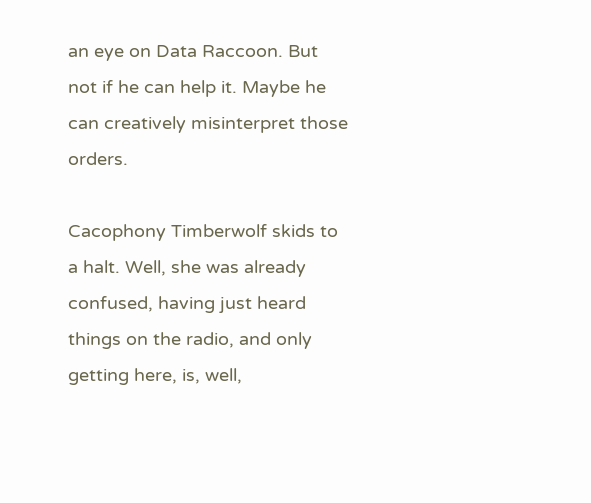an eye on Data Raccoon. But not if he can help it. Maybe he can creatively misinterpret those orders.

Cacophony Timberwolf skids to a halt. Well, she was already confused, having just heard things on the radio, and only getting here, is, well,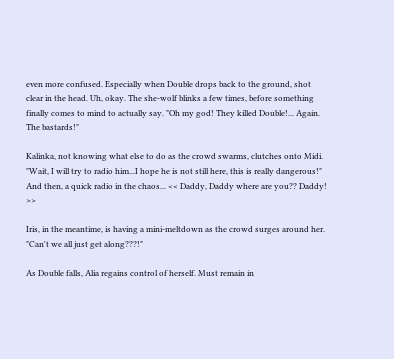even more confused. Especially when Double drops back to the ground, shot clear in the head. Uh, okay. The she-wolf blinks a few times, before something finally comes to mind to actually say. "Oh my god! They killed Double!... Again. The bastards!"

Kalinka, not knowing what else to do as the crowd swarms, clutches onto Midi. "Wait, I will try to radio him...I hope he is not still here, this is really dangerous!" And then, a quick radio in the chaos... << Daddy, Daddy where are you?? Daddy! >>

Iris, in the meantime, is having a mini-meltdown as the crowd surges around her. "Can't we all just get along???!"

As Double falls, Alia regains control of herself. Must remain in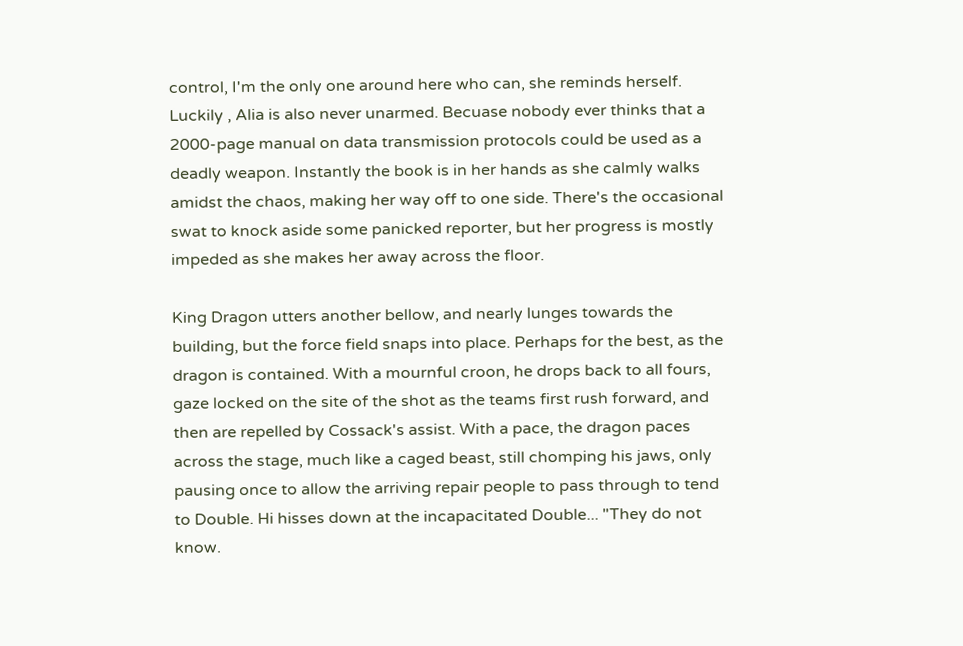control, I'm the only one around here who can, she reminds herself. Luckily , Alia is also never unarmed. Becuase nobody ever thinks that a 2000-page manual on data transmission protocols could be used as a deadly weapon. Instantly the book is in her hands as she calmly walks amidst the chaos, making her way off to one side. There's the occasional swat to knock aside some panicked reporter, but her progress is mostly impeded as she makes her away across the floor.

King Dragon utters another bellow, and nearly lunges towards the building, but the force field snaps into place. Perhaps for the best, as the dragon is contained. With a mournful croon, he drops back to all fours, gaze locked on the site of the shot as the teams first rush forward, and then are repelled by Cossack's assist. With a pace, the dragon paces across the stage, much like a caged beast, still chomping his jaws, only pausing once to allow the arriving repair people to pass through to tend to Double. Hi hisses down at the incapacitated Double... "They do not know.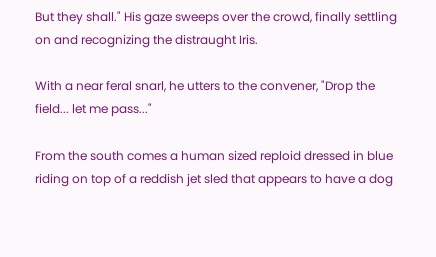But they shall." His gaze sweeps over the crowd, finally settling on and recognizing the distraught Iris.

With a near feral snarl, he utters to the convener, "Drop the field... let me pass..."

From the south comes a human sized reploid dressed in blue riding on top of a reddish jet sled that appears to have a dog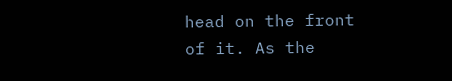head on the front of it. As the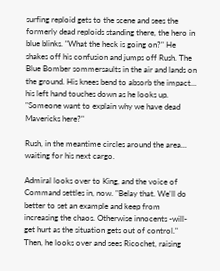surfing reploid gets to the scene and sees the formerly dead reploids standing there, the hero in blue blinks. "What the heck is going on?" He shakes off his confusion and jumps off Rush. The Blue Bomber sommersaults in the air and lands on the ground. His knees bend to absorb the impact... his left hand touches down as he looks up. "Someone want to explain why we have dead Mavericks here?"

Rush, in the meantime circles around the area... waiting for his next cargo.

Admiral looks over to King, and the voice of Command settles in, now. "Belay that. We'll do better to set an example and keep from increasing the chaos. Otherwise innocents -will- get hurt as the situation gets out of control." Then, he looks over and sees Ricochet, raising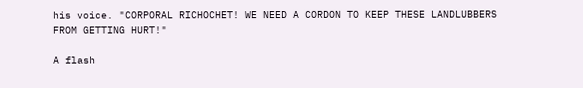his voice. "CORPORAL RICHOCHET! WE NEED A CORDON TO KEEP THESE LANDLUBBERS FROM GETTING HURT!"

A flash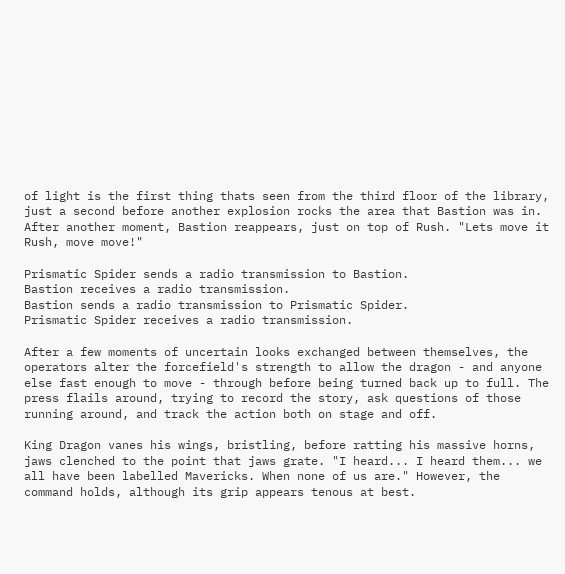of light is the first thing thats seen from the third floor of the library, just a second before another explosion rocks the area that Bastion was in. After another moment, Bastion reappears, just on top of Rush. "Lets move it Rush, move move!"

Prismatic Spider sends a radio transmission to Bastion.
Bastion receives a radio transmission.
Bastion sends a radio transmission to Prismatic Spider.
Prismatic Spider receives a radio transmission.

After a few moments of uncertain looks exchanged between themselves, the operators alter the forcefield's strength to allow the dragon - and anyone else fast enough to move - through before being turned back up to full. The press flails around, trying to record the story, ask questions of those running around, and track the action both on stage and off.

King Dragon vanes his wings, bristling, before ratting his massive horns, jaws clenched to the point that jaws grate. "I heard... I heard them... we all have been labelled Mavericks. When none of us are." However, the command holds, although its grip appears tenous at best.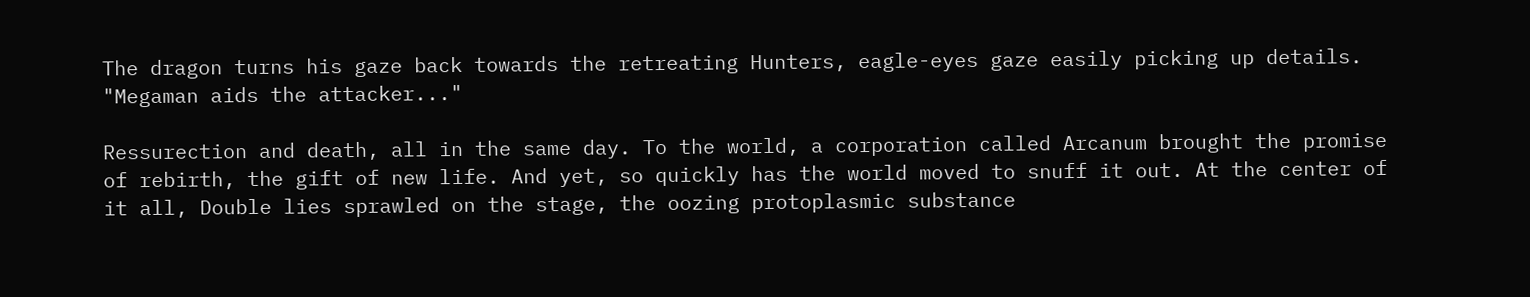The dragon turns his gaze back towards the retreating Hunters, eagle-eyes gaze easily picking up details. "Megaman aids the attacker..."

Ressurection and death, all in the same day. To the world, a corporation called Arcanum brought the promise of rebirth, the gift of new life. And yet, so quickly has the world moved to snuff it out. At the center of it all, Double lies sprawled on the stage, the oozing protoplasmic substance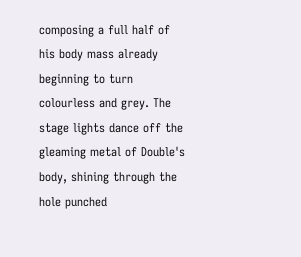composing a full half of his body mass already beginning to turn colourless and grey. The stage lights dance off the gleaming metal of Double's body, shining through the hole punched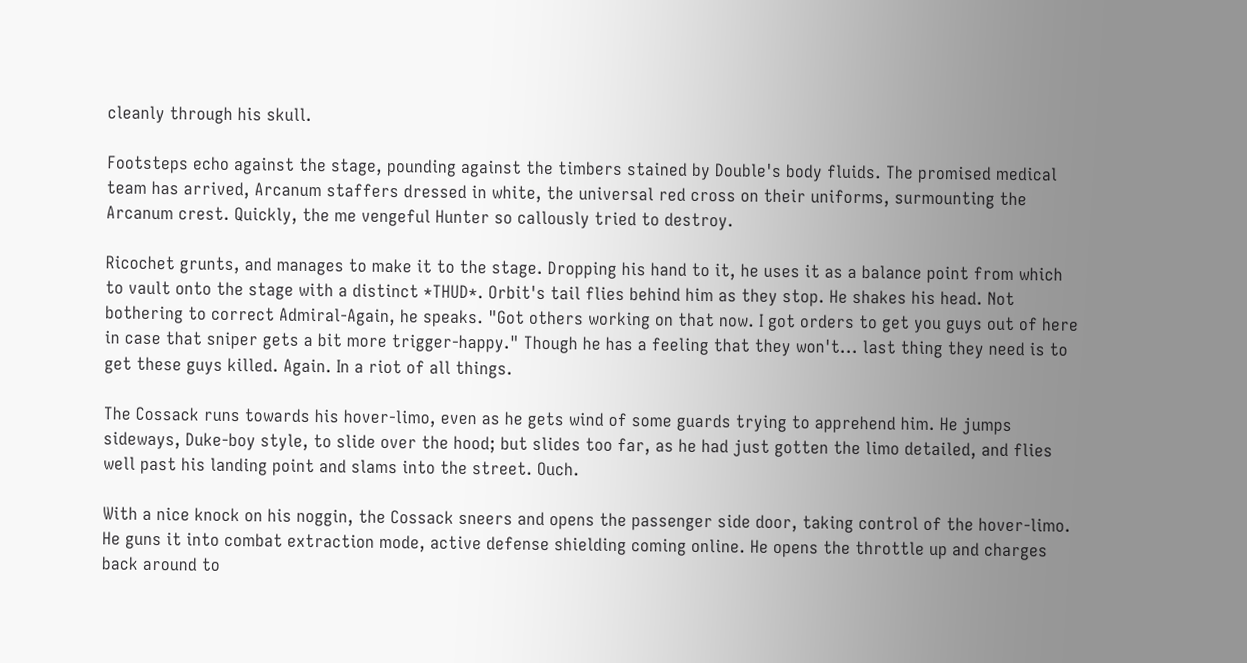cleanly through his skull.

Footsteps echo against the stage, pounding against the timbers stained by Double's body fluids. The promised medical team has arrived, Arcanum staffers dressed in white, the universal red cross on their uniforms, surmounting the Arcanum crest. Quickly, the me vengeful Hunter so callously tried to destroy.

Ricochet grunts, and manages to make it to the stage. Dropping his hand to it, he uses it as a balance point from which to vault onto the stage with a distinct *THUD*. Orbit's tail flies behind him as they stop. He shakes his head. Not bothering to correct Admiral-Again, he speaks. "Got others working on that now. I got orders to get you guys out of here in case that sniper gets a bit more trigger-happy." Though he has a feeling that they won't... last thing they need is to get these guys killed. Again. In a riot of all things.

The Cossack runs towards his hover-limo, even as he gets wind of some guards trying to apprehend him. He jumps sideways, Duke-boy style, to slide over the hood; but slides too far, as he had just gotten the limo detailed, and flies well past his landing point and slams into the street. Ouch.

With a nice knock on his noggin, the Cossack sneers and opens the passenger side door, taking control of the hover-limo. He guns it into combat extraction mode, active defense shielding coming online. He opens the throttle up and charges back around to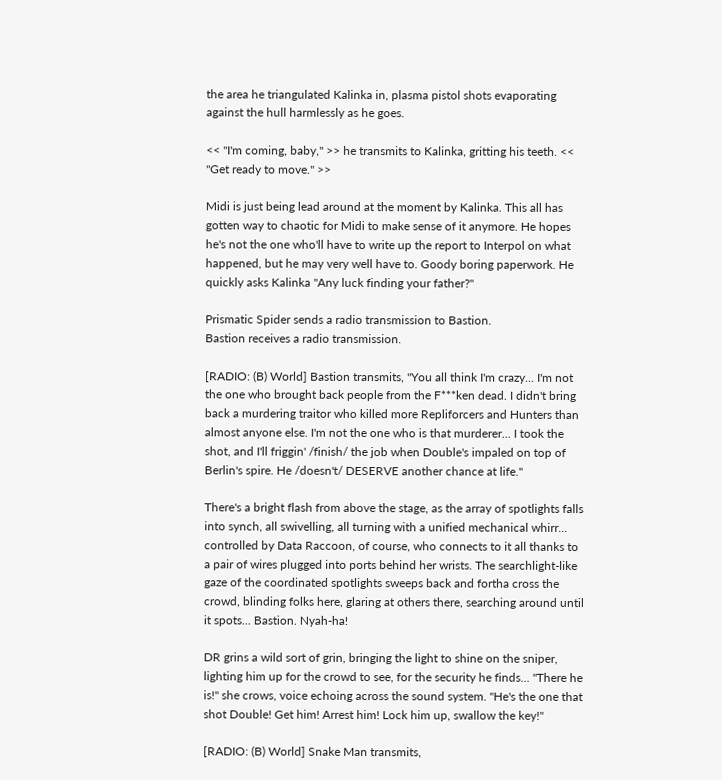the area he triangulated Kalinka in, plasma pistol shots evaporating against the hull harmlessly as he goes.

<< "I'm coming, baby," >> he transmits to Kalinka, gritting his teeth. << "Get ready to move." >>

Midi is just being lead around at the moment by Kalinka. This all has gotten way to chaotic for Midi to make sense of it anymore. He hopes he's not the one who'll have to write up the report to Interpol on what happened, but he may very well have to. Goody boring paperwork. He quickly asks Kalinka "Any luck finding your father?"

Prismatic Spider sends a radio transmission to Bastion.
Bastion receives a radio transmission.

[RADIO: (B) World] Bastion transmits, "You all think I'm crazy... I'm not the one who brought back people from the F***ken dead. I didn't bring back a murdering traitor who killed more Repliforcers and Hunters than almost anyone else. I'm not the one who is that murderer... I took the shot, and I'll friggin' /finish/ the job when Double's impaled on top of Berlin's spire. He /doesn't/ DESERVE another chance at life."

There's a bright flash from above the stage, as the array of spotlights falls into synch, all swivelling, all turning with a unified mechanical whirr... controlled by Data Raccoon, of course, who connects to it all thanks to a pair of wires plugged into ports behind her wrists. The searchlight-like gaze of the coordinated spotlights sweeps back and fortha cross the crowd, blinding folks here, glaring at others there, searching around until it spots... Bastion. Nyah-ha!

DR grins a wild sort of grin, bringing the light to shine on the sniper, lighting him up for the crowd to see, for the security he finds... "There he is!" she crows, voice echoing across the sound system. "He's the one that shot Double! Get him! Arrest him! Lock him up, swallow the key!"

[RADIO: (B) World] Snake Man transmits,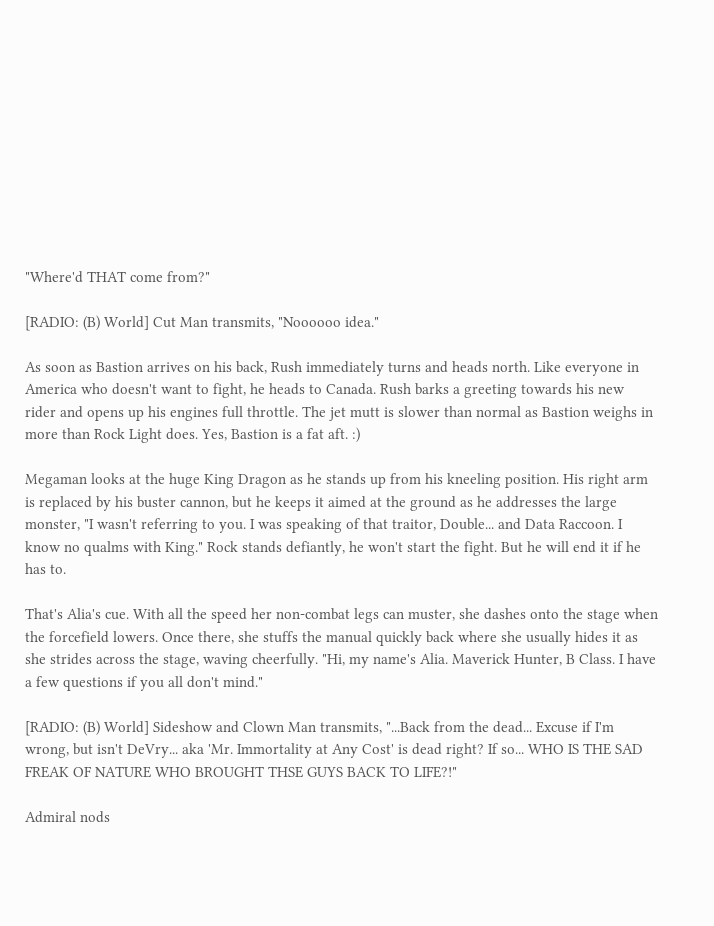"Where'd THAT come from?"

[RADIO: (B) World] Cut Man transmits, "Noooooo idea."

As soon as Bastion arrives on his back, Rush immediately turns and heads north. Like everyone in America who doesn't want to fight, he heads to Canada. Rush barks a greeting towards his new rider and opens up his engines full throttle. The jet mutt is slower than normal as Bastion weighs in more than Rock Light does. Yes, Bastion is a fat aft. :)

Megaman looks at the huge King Dragon as he stands up from his kneeling position. His right arm is replaced by his buster cannon, but he keeps it aimed at the ground as he addresses the large monster, "I wasn't referring to you. I was speaking of that traitor, Double... and Data Raccoon. I know no qualms with King." Rock stands defiantly, he won't start the fight. But he will end it if he has to.

That's Alia's cue. With all the speed her non-combat legs can muster, she dashes onto the stage when the forcefield lowers. Once there, she stuffs the manual quickly back where she usually hides it as she strides across the stage, waving cheerfully. "Hi, my name's Alia. Maverick Hunter, B Class. I have a few questions if you all don't mind."

[RADIO: (B) World] Sideshow and Clown Man transmits, "...Back from the dead... Excuse if I'm wrong, but isn't DeVry... aka 'Mr. Immortality at Any Cost' is dead right? If so... WHO IS THE SAD FREAK OF NATURE WHO BROUGHT THSE GUYS BACK TO LIFE?!"

Admiral nods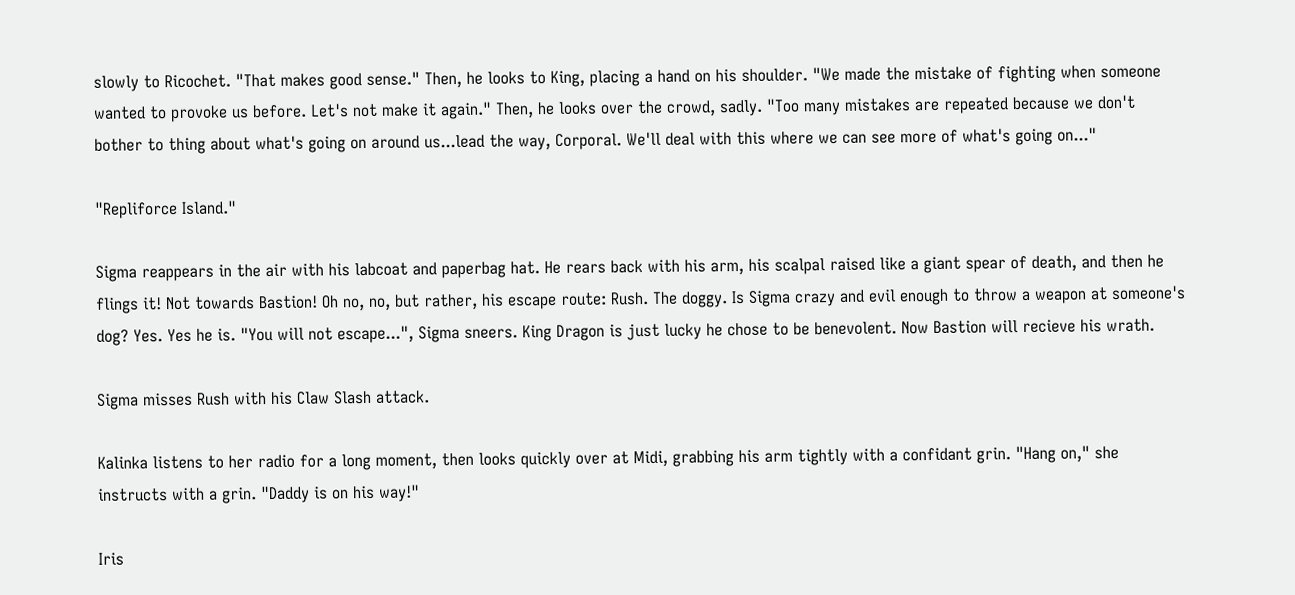slowly to Ricochet. "That makes good sense." Then, he looks to King, placing a hand on his shoulder. "We made the mistake of fighting when someone wanted to provoke us before. Let's not make it again." Then, he looks over the crowd, sadly. "Too many mistakes are repeated because we don't bother to thing about what's going on around us...lead the way, Corporal. We'll deal with this where we can see more of what's going on..."

"Repliforce Island."

Sigma reappears in the air with his labcoat and paperbag hat. He rears back with his arm, his scalpal raised like a giant spear of death, and then he flings it! Not towards Bastion! Oh no, no, but rather, his escape route: Rush. The doggy. Is Sigma crazy and evil enough to throw a weapon at someone's dog? Yes. Yes he is. "You will not escape...", Sigma sneers. King Dragon is just lucky he chose to be benevolent. Now Bastion will recieve his wrath.

Sigma misses Rush with his Claw Slash attack.

Kalinka listens to her radio for a long moment, then looks quickly over at Midi, grabbing his arm tightly with a confidant grin. "Hang on," she instructs with a grin. "Daddy is on his way!"

Iris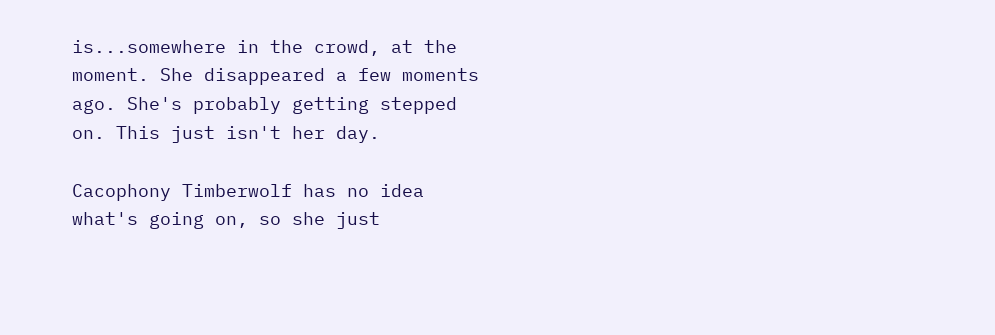is...somewhere in the crowd, at the moment. She disappeared a few moments ago. She's probably getting stepped on. This just isn't her day.

Cacophony Timberwolf has no idea what's going on, so she just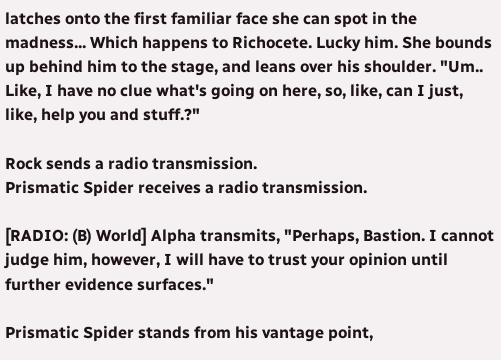latches onto the first familiar face she can spot in the madness... Which happens to Richocete. Lucky him. She bounds up behind him to the stage, and leans over his shoulder. "Um.. Like, I have no clue what's going on here, so, like, can I just, like, help you and stuff.?"

Rock sends a radio transmission.
Prismatic Spider receives a radio transmission.

[RADIO: (B) World] Alpha transmits, "Perhaps, Bastion. I cannot judge him, however, I will have to trust your opinion until further evidence surfaces."

Prismatic Spider stands from his vantage point,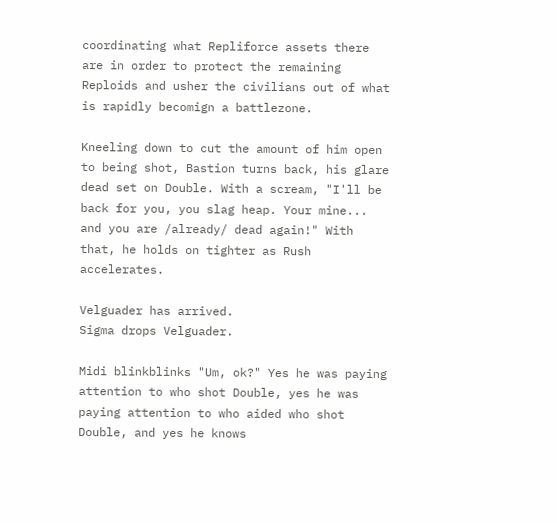coordinating what Repliforce assets there are in order to protect the remaining Reploids and usher the civilians out of what is rapidly becomign a battlezone.

Kneeling down to cut the amount of him open to being shot, Bastion turns back, his glare dead set on Double. With a scream, "I'll be back for you, you slag heap. Your mine... and you are /already/ dead again!" With that, he holds on tighter as Rush accelerates.

Velguader has arrived.
Sigma drops Velguader.

Midi blinkblinks "Um, ok?" Yes he was paying attention to who shot Double, yes he was paying attention to who aided who shot Double, and yes he knows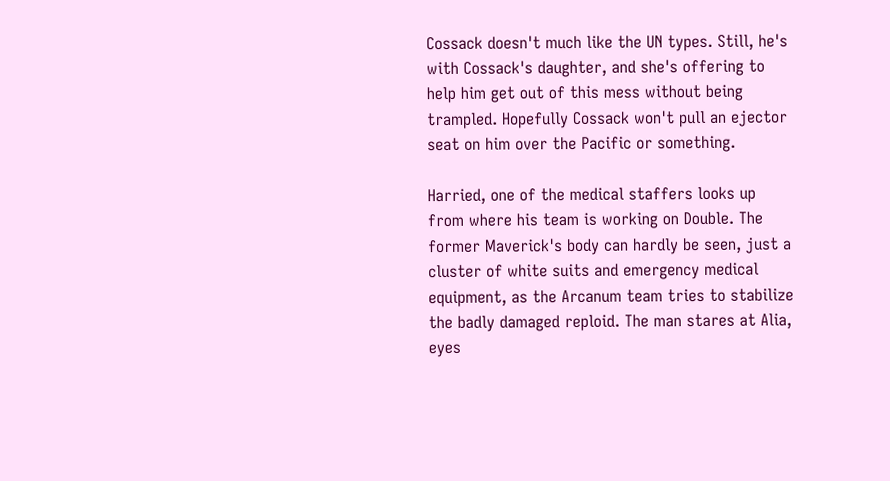Cossack doesn't much like the UN types. Still, he's with Cossack's daughter, and she's offering to help him get out of this mess without being trampled. Hopefully Cossack won't pull an ejector seat on him over the Pacific or something.

Harried, one of the medical staffers looks up from where his team is working on Double. The former Maverick's body can hardly be seen, just a cluster of white suits and emergency medical equipment, as the Arcanum team tries to stabilize the badly damaged reploid. The man stares at Alia, eyes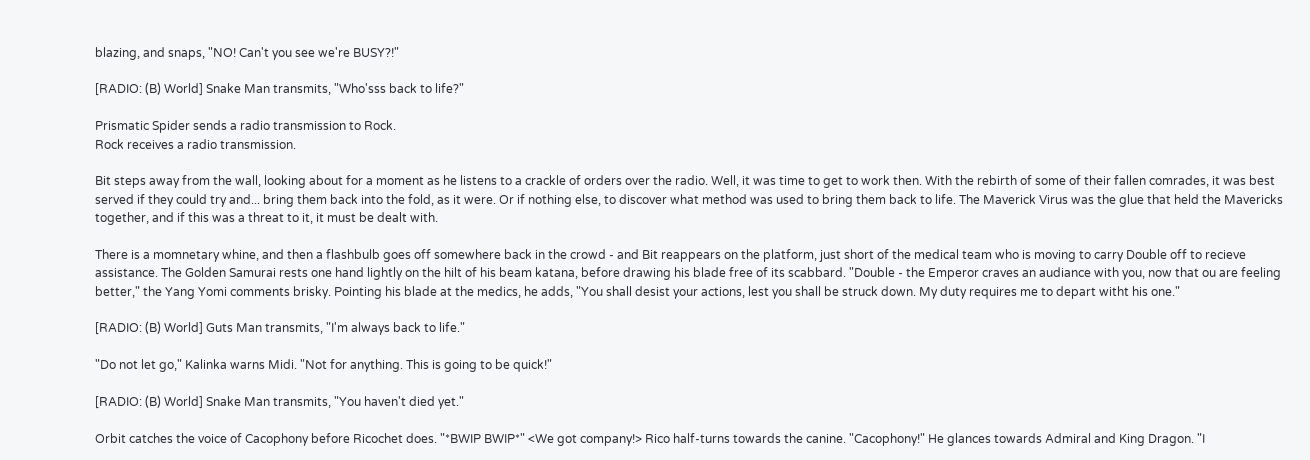blazing, and snaps, "NO! Can't you see we're BUSY?!"

[RADIO: (B) World] Snake Man transmits, "Who'sss back to life?"

Prismatic Spider sends a radio transmission to Rock.
Rock receives a radio transmission.

Bit steps away from the wall, looking about for a moment as he listens to a crackle of orders over the radio. Well, it was time to get to work then. With the rebirth of some of their fallen comrades, it was best served if they could try and... bring them back into the fold, as it were. Or if nothing else, to discover what method was used to bring them back to life. The Maverick Virus was the glue that held the Mavericks together, and if this was a threat to it, it must be dealt with.

There is a momnetary whine, and then a flashbulb goes off somewhere back in the crowd - and Bit reappears on the platform, just short of the medical team who is moving to carry Double off to recieve assistance. The Golden Samurai rests one hand lightly on the hilt of his beam katana, before drawing his blade free of its scabbard. "Double - the Emperor craves an audiance with you, now that ou are feeling better," the Yang Yomi comments brisky. Pointing his blade at the medics, he adds, "You shall desist your actions, lest you shall be struck down. My duty requires me to depart witht his one."

[RADIO: (B) World] Guts Man transmits, "I'm always back to life."

"Do not let go," Kalinka warns Midi. "Not for anything. This is going to be quick!"

[RADIO: (B) World] Snake Man transmits, "You haven't died yet."

Orbit catches the voice of Cacophony before Ricochet does. "*BWIP BWIP*" <We got company!> Rico half-turns towards the canine. "Cacophony!" He glances towards Admiral and King Dragon. "I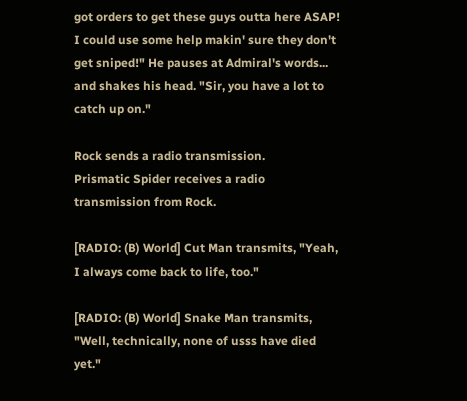got orders to get these guys outta here ASAP! I could use some help makin' sure they don't get sniped!" He pauses at Admiral's words... and shakes his head. "Sir, you have a lot to catch up on."

Rock sends a radio transmission.
Prismatic Spider receives a radio transmission from Rock.

[RADIO: (B) World] Cut Man transmits, "Yeah, I always come back to life, too."

[RADIO: (B) World] Snake Man transmits, "Well, technically, none of usss have died yet."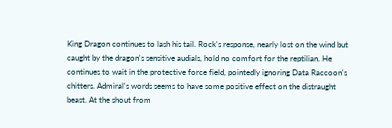King Dragon continues to lash his tail. Rock's response, nearly lost on the wind but caught by the dragon's sensitive audials, hold no comfort for the reptilian. He continues to wait in the protective force field, pointedly ignoring Data Raccoon's chitters. Admiral's words seems to have some positive effect on the distraught beast. At the shout from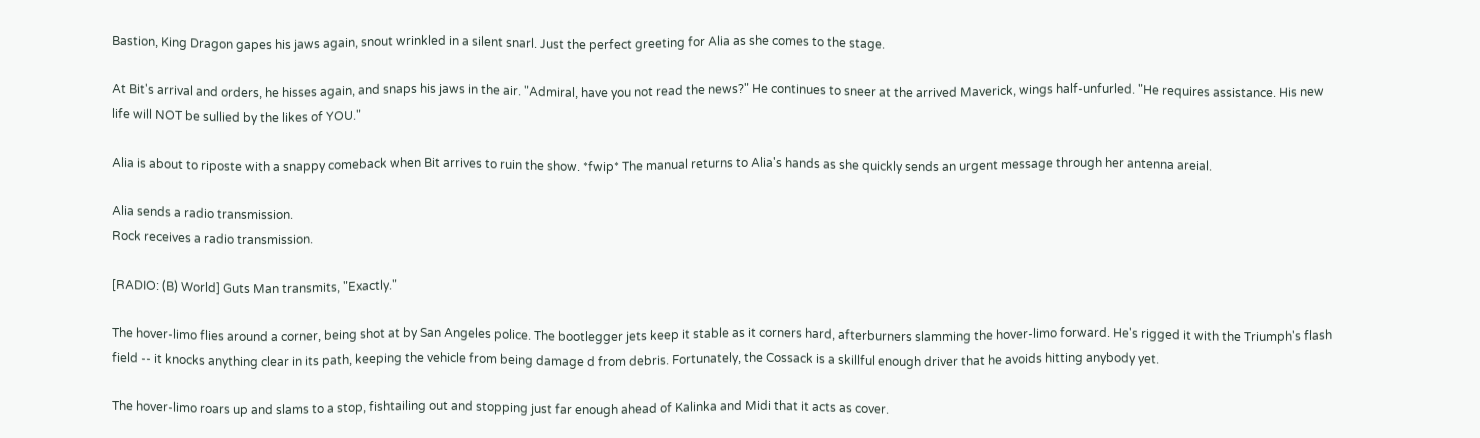Bastion, King Dragon gapes his jaws again, snout wrinkled in a silent snarl. Just the perfect greeting for Alia as she comes to the stage.

At Bit's arrival and orders, he hisses again, and snaps his jaws in the air. "Admiral, have you not read the news?" He continues to sneer at the arrived Maverick, wings half-unfurled. "He requires assistance. His new life will NOT be sullied by the likes of YOU."

Alia is about to riposte with a snappy comeback when Bit arrives to ruin the show. *fwip* The manual returns to Alia's hands as she quickly sends an urgent message through her antenna areial.

Alia sends a radio transmission.
Rock receives a radio transmission.

[RADIO: (B) World] Guts Man transmits, "Exactly."

The hover-limo flies around a corner, being shot at by San Angeles police. The bootlegger jets keep it stable as it corners hard, afterburners slamming the hover-limo forward. He's rigged it with the Triumph's flash field -- it knocks anything clear in its path, keeping the vehicle from being damage d from debris. Fortunately, the Cossack is a skillful enough driver that he avoids hitting anybody yet.

The hover-limo roars up and slams to a stop, fishtailing out and stopping just far enough ahead of Kalinka and Midi that it acts as cover.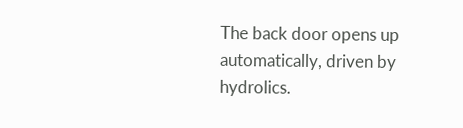The back door opens up automatically, driven by hydrolics.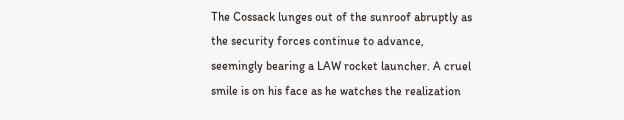The Cossack lunges out of the sunroof abruptly as the security forces continue to advance, seemingly bearing a LAW rocket launcher. A cruel smile is on his face as he watches the realization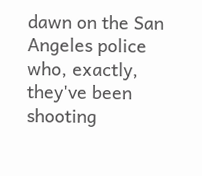dawn on the San Angeles police who, exactly, they've been shooting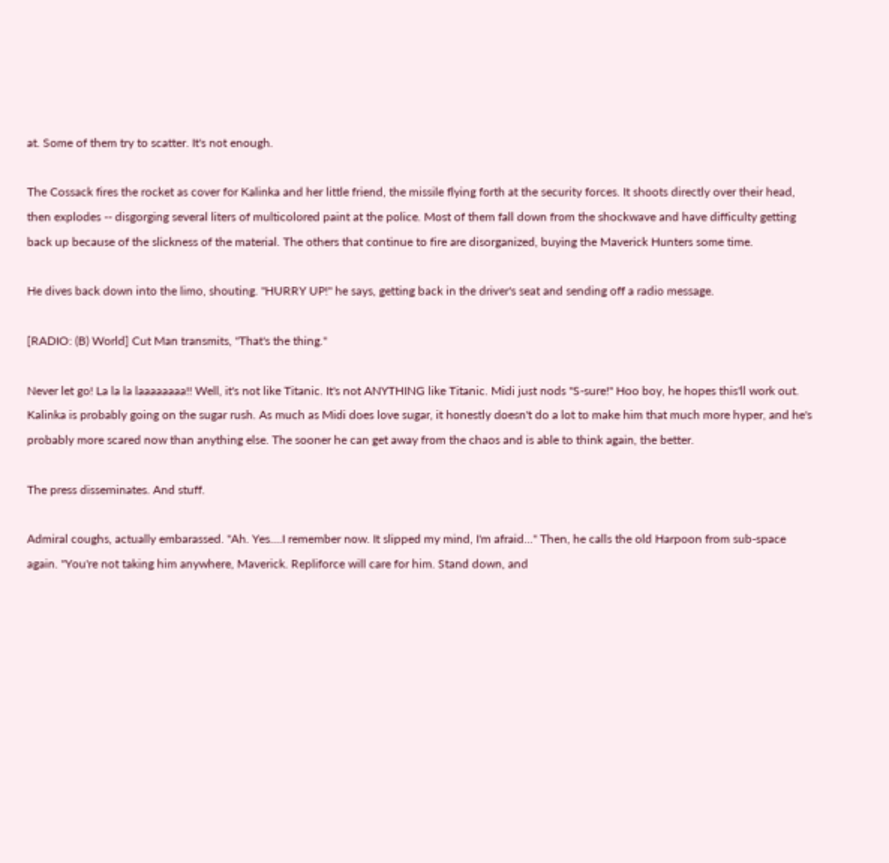at. Some of them try to scatter. It's not enough.

The Cossack fires the rocket as cover for Kalinka and her little friend, the missile flying forth at the security forces. It shoots directly over their head, then explodes -- disgorging several liters of multicolored paint at the police. Most of them fall down from the shockwave and have difficulty getting back up because of the slickness of the material. The others that continue to fire are disorganized, buying the Maverick Hunters some time.

He dives back down into the limo, shouting. "HURRY UP!" he says, getting back in the driver's seat and sending off a radio message.

[RADIO: (B) World] Cut Man transmits, "That's the thing."

Never let go! La la la laaaaaaaa!! Well, it's not like Titanic. It's not ANYTHING like Titanic. Midi just nods "S-sure!" Hoo boy, he hopes this'll work out. Kalinka is probably going on the sugar rush. As much as Midi does love sugar, it honestly doesn't do a lot to make him that much more hyper, and he's probably more scared now than anything else. The sooner he can get away from the chaos and is able to think again, the better.

The press disseminates. And stuff.

Admiral coughs, actually embarassed. "Ah. Yes....I remember now. It slipped my mind, I'm afraid..." Then, he calls the old Harpoon from sub-space again. "You're not taking him anywhere, Maverick. Repliforce will care for him. Stand down, and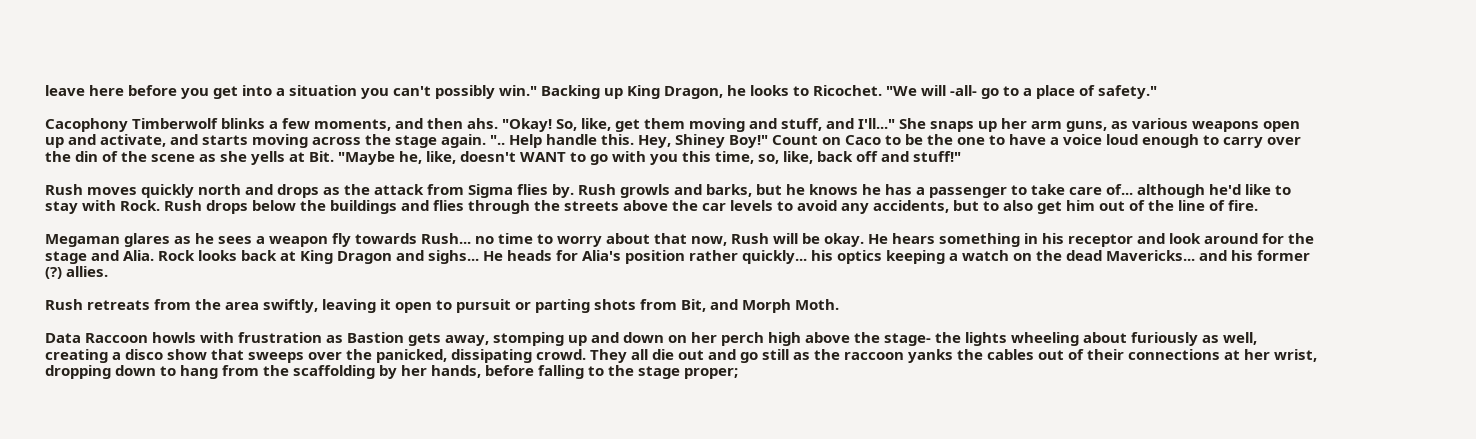leave here before you get into a situation you can't possibly win." Backing up King Dragon, he looks to Ricochet. "We will -all- go to a place of safety."

Cacophony Timberwolf blinks a few moments, and then ahs. "Okay! So, like, get them moving and stuff, and I'll..." She snaps up her arm guns, as various weapons open up and activate, and starts moving across the stage again. ".. Help handle this. Hey, Shiney Boy!" Count on Caco to be the one to have a voice loud enough to carry over the din of the scene as she yells at Bit. "Maybe he, like, doesn't WANT to go with you this time, so, like, back off and stuff!"

Rush moves quickly north and drops as the attack from Sigma flies by. Rush growls and barks, but he knows he has a passenger to take care of... although he'd like to stay with Rock. Rush drops below the buildings and flies through the streets above the car levels to avoid any accidents, but to also get him out of the line of fire.

Megaman glares as he sees a weapon fly towards Rush... no time to worry about that now, Rush will be okay. He hears something in his receptor and look around for the stage and Alia. Rock looks back at King Dragon and sighs... He heads for Alia's position rather quickly... his optics keeping a watch on the dead Mavericks... and his former (?) allies.

Rush retreats from the area swiftly, leaving it open to pursuit or parting shots from Bit, and Morph Moth.

Data Raccoon howls with frustration as Bastion gets away, stomping up and down on her perch high above the stage- the lights wheeling about furiously as well, creating a disco show that sweeps over the panicked, dissipating crowd. They all die out and go still as the raccoon yanks the cables out of their connections at her wrist, dropping down to hang from the scaffolding by her hands, before falling to the stage proper;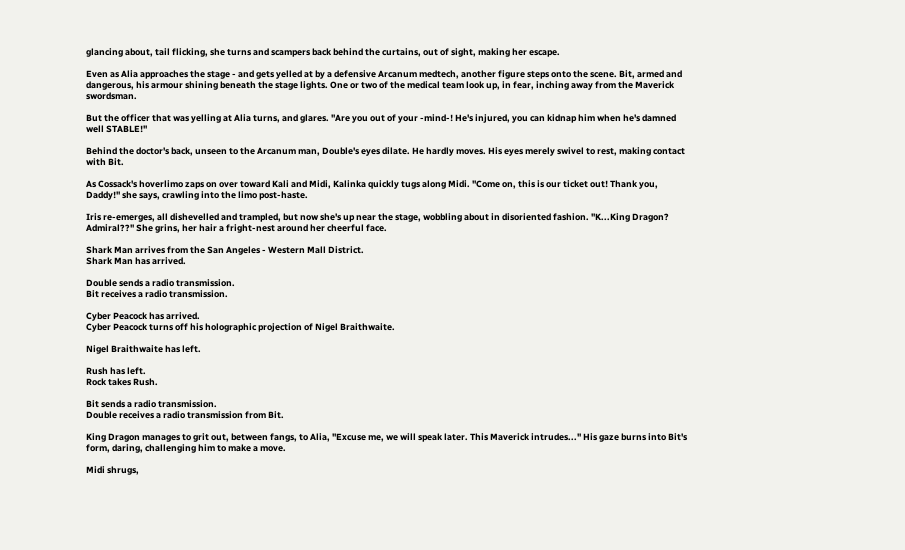glancing about, tail flicking, she turns and scampers back behind the curtains, out of sight, making her escape.

Even as Alia approaches the stage - and gets yelled at by a defensive Arcanum medtech, another figure steps onto the scene. Bit, armed and dangerous, his armour shining beneath the stage lights. One or two of the medical team look up, in fear, inching away from the Maverick swordsman.

But the officer that was yelling at Alia turns, and glares. "Are you out of your -mind-! He's injured, you can kidnap him when he's damned well STABLE!"

Behind the doctor's back, unseen to the Arcanum man, Double's eyes dilate. He hardly moves. His eyes merely swivel to rest, making contact with Bit.

As Cossack's hoverlimo zaps on over toward Kali and Midi, Kalinka quickly tugs along Midi. "Come on, this is our ticket out! Thank you, Daddy!" she says, crawling into the limo post-haste.

Iris re-emerges, all dishevelled and trampled, but now she's up near the stage, wobbling about in disoriented fashion. "K...King Dragon? Admiral??" She grins, her hair a fright-nest around her cheerful face.

Shark Man arrives from the San Angeles - Western Mall District.
Shark Man has arrived.

Double sends a radio transmission.
Bit receives a radio transmission.

Cyber Peacock has arrived.
Cyber Peacock turns off his holographic projection of Nigel Braithwaite.

Nigel Braithwaite has left.

Rush has left.
Rock takes Rush.

Bit sends a radio transmission.
Double receives a radio transmission from Bit.

King Dragon manages to grit out, between fangs, to Alia, "Excuse me, we will speak later. This Maverick intrudes..." His gaze burns into Bit's form, daring, challenging him to make a move.

Midi shrugs,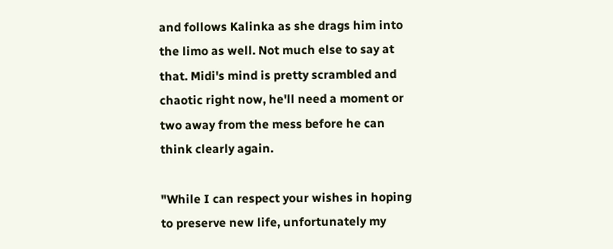and follows Kalinka as she drags him into the limo as well. Not much else to say at that. Midi's mind is pretty scrambled and chaotic right now, he'll need a moment or two away from the mess before he can think clearly again.

"While I can respect your wishes in hoping to preserve new life, unfortunately my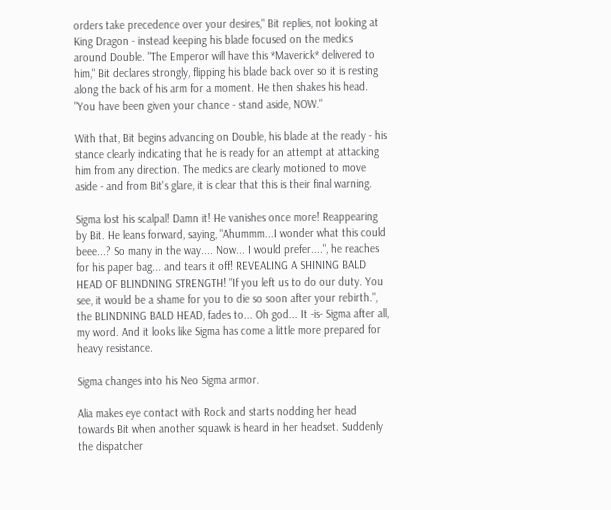orders take precedence over your desires," Bit replies, not looking at King Dragon - instead keeping his blade focused on the medics around Double. "The Emperor will have this *Maverick* delivered to him," Bit declares strongly, flipping his blade back over so it is resting along the back of his arm for a moment. He then shakes his head. "You have been given your chance - stand aside, NOW."

With that, Bit begins advancing on Double, his blade at the ready - his stance clearly indicating that he is ready for an attempt at attacking him from any direction. The medics are clearly motioned to move aside - and from Bit's glare, it is clear that this is their final warning.

Sigma lost his scalpal! Damn it! He vanishes once more! Reappearing by Bit. He leans forward, saying, "Ahummm...I wonder what this could beee...? So many in the way.... Now... I would prefer....", he reaches for his paper bag... and tears it off! REVEALING A SHINING BALD HEAD OF BLINDNING STRENGTH! "If you left us to do our duty. You see, it would be a shame for you to die so soon after your rebirth.", the BLINDNING BALD HEAD, fades to... Oh god... It -is- Sigma after all, my word. And it looks like Sigma has come a little more prepared for heavy resistance.

Sigma changes into his Neo Sigma armor.

Alia makes eye contact with Rock and starts nodding her head towards Bit when another squawk is heard in her headset. Suddenly the dispatcher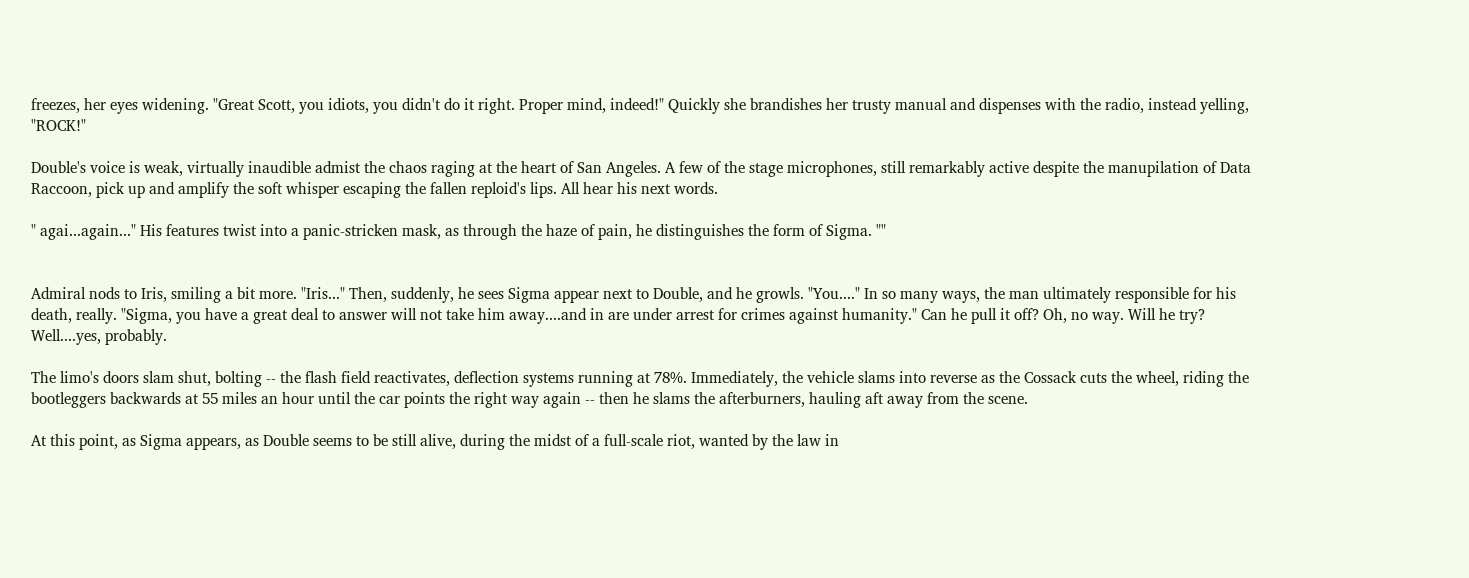freezes, her eyes widening. "Great Scott, you idiots, you didn't do it right. Proper mind, indeed!" Quickly she brandishes her trusty manual and dispenses with the radio, instead yelling, "ROCK!"

Double's voice is weak, virtually inaudible admist the chaos raging at the heart of San Angeles. A few of the stage microphones, still remarkably active despite the manupilation of Data Raccoon, pick up and amplify the soft whisper escaping the fallen reploid's lips. All hear his next words.

" agai...again..." His features twist into a panic-stricken mask, as through the haze of pain, he distinguishes the form of Sigma. ""


Admiral nods to Iris, smiling a bit more. "Iris..." Then, suddenly, he sees Sigma appear next to Double, and he growls. "You...." In so many ways, the man ultimately responsible for his death, really. "Sigma, you have a great deal to answer will not take him away....and in are under arrest for crimes against humanity." Can he pull it off? Oh, no way. Will he try? Well....yes, probably.

The limo's doors slam shut, bolting -- the flash field reactivates, deflection systems running at 78%. Immediately, the vehicle slams into reverse as the Cossack cuts the wheel, riding the bootleggers backwards at 55 miles an hour until the car points the right way again -- then he slams the afterburners, hauling aft away from the scene.

At this point, as Sigma appears, as Double seems to be still alive, during the midst of a full-scale riot, wanted by the law in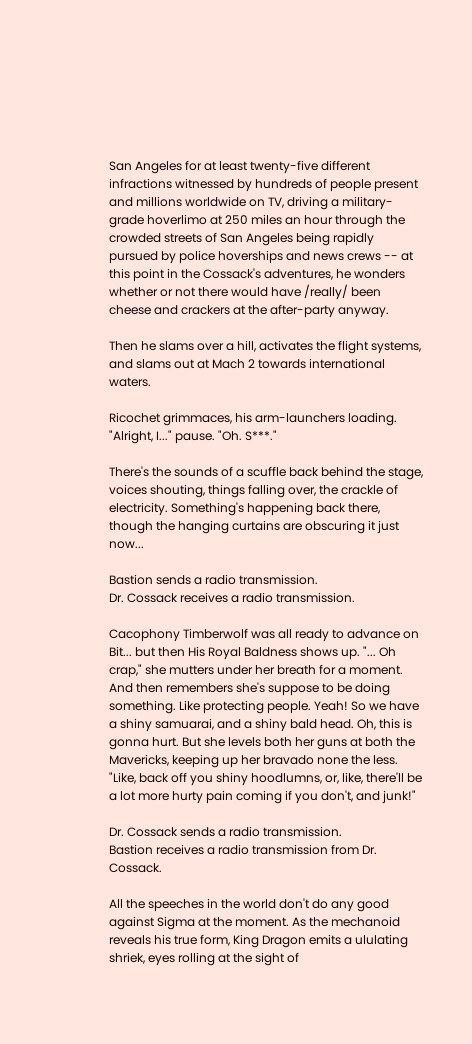San Angeles for at least twenty-five different infractions witnessed by hundreds of people present and millions worldwide on TV, driving a military-grade hoverlimo at 250 miles an hour through the crowded streets of San Angeles being rapidly pursued by police hoverships and news crews -- at this point in the Cossack's adventures, he wonders whether or not there would have /really/ been cheese and crackers at the after-party anyway.

Then he slams over a hill, activates the flight systems, and slams out at Mach 2 towards international waters.

Ricochet grimmaces, his arm-launchers loading. "Alright, I..." pause. "Oh. S***."

There's the sounds of a scuffle back behind the stage, voices shouting, things falling over, the crackle of electricity. Something's happening back there, though the hanging curtains are obscuring it just now...

Bastion sends a radio transmission.
Dr. Cossack receives a radio transmission.

Cacophony Timberwolf was all ready to advance on Bit... but then His Royal Baldness shows up. "... Oh crap," she mutters under her breath for a moment. And then remembers she's suppose to be doing something. Like protecting people. Yeah! So we have a shiny samuarai, and a shiny bald head. Oh, this is gonna hurt. But she levels both her guns at both the Mavericks, keeping up her bravado none the less. "Like, back off you shiny hoodlumns, or, like, there'll be a lot more hurty pain coming if you don't, and junk!"

Dr. Cossack sends a radio transmission.
Bastion receives a radio transmission from Dr. Cossack.

All the speeches in the world don't do any good against Sigma at the moment. As the mechanoid reveals his true form, King Dragon emits a ululating shriek, eyes rolling at the sight of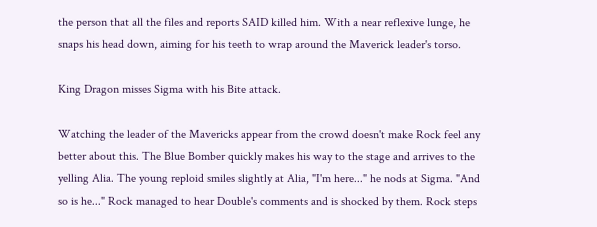the person that all the files and reports SAID killed him. With a near reflexive lunge, he snaps his head down, aiming for his teeth to wrap around the Maverick leader's torso.

King Dragon misses Sigma with his Bite attack.

Watching the leader of the Mavericks appear from the crowd doesn't make Rock feel any better about this. The Blue Bomber quickly makes his way to the stage and arrives to the yelling Alia. The young reploid smiles slightly at Alia, "I'm here..." he nods at Sigma. "And so is he..." Rock managed to hear Double's comments and is shocked by them. Rock steps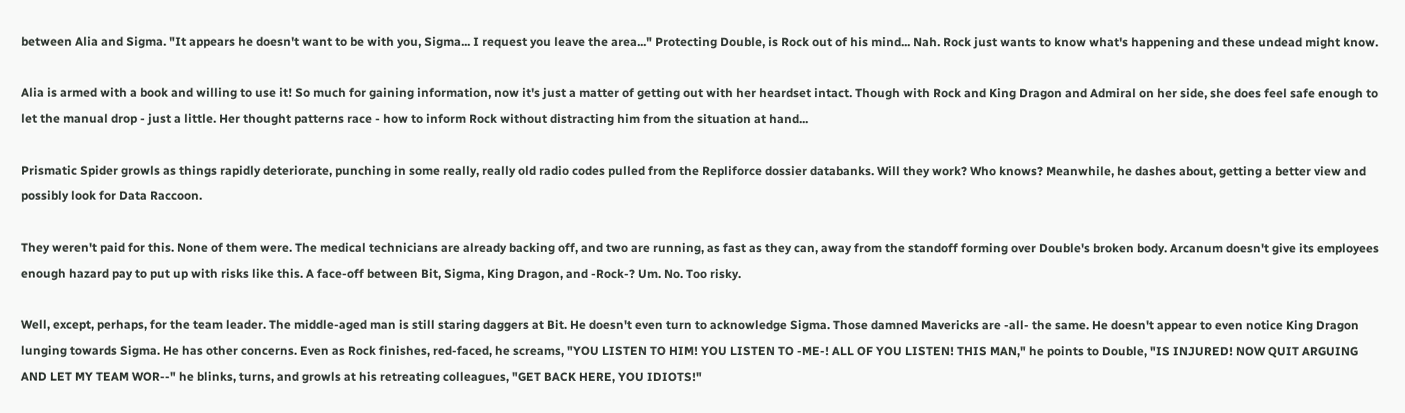between Alia and Sigma. "It appears he doesn't want to be with you, Sigma... I request you leave the area..." Protecting Double, is Rock out of his mind... Nah. Rock just wants to know what's happening and these undead might know.

Alia is armed with a book and willing to use it! So much for gaining information, now it's just a matter of getting out with her heardset intact. Though with Rock and King Dragon and Admiral on her side, she does feel safe enough to let the manual drop - just a little. Her thought patterns race - how to inform Rock without distracting him from the situation at hand...

Prismatic Spider growls as things rapidly deteriorate, punching in some really, really old radio codes pulled from the Repliforce dossier databanks. Will they work? Who knows? Meanwhile, he dashes about, getting a better view and possibly look for Data Raccoon.

They weren't paid for this. None of them were. The medical technicians are already backing off, and two are running, as fast as they can, away from the standoff forming over Double's broken body. Arcanum doesn't give its employees enough hazard pay to put up with risks like this. A face-off between Bit, Sigma, King Dragon, and -Rock-? Um. No. Too risky.

Well, except, perhaps, for the team leader. The middle-aged man is still staring daggers at Bit. He doesn't even turn to acknowledge Sigma. Those damned Mavericks are -all- the same. He doesn't appear to even notice King Dragon lunging towards Sigma. He has other concerns. Even as Rock finishes, red-faced, he screams, "YOU LISTEN TO HIM! YOU LISTEN TO -ME-! ALL OF YOU LISTEN! THIS MAN," he points to Double, "IS INJURED! NOW QUIT ARGUING AND LET MY TEAM WOR--" he blinks, turns, and growls at his retreating colleagues, "GET BACK HERE, YOU IDIOTS!"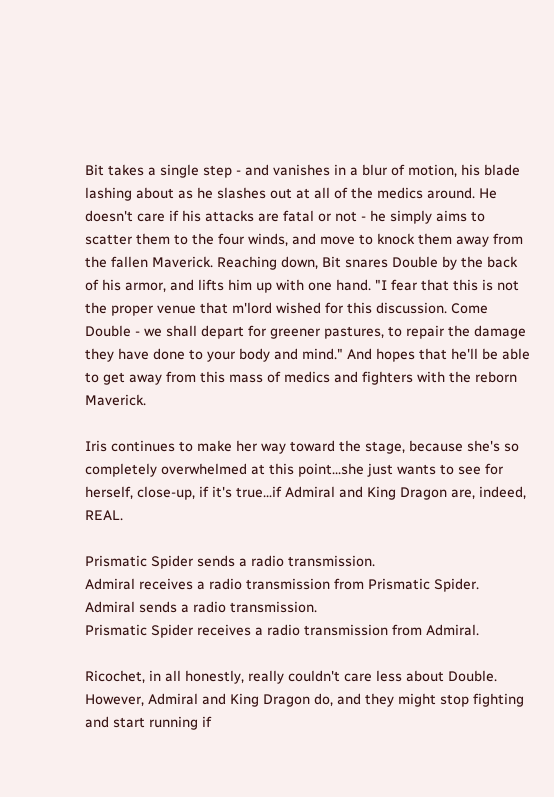Bit takes a single step - and vanishes in a blur of motion, his blade lashing about as he slashes out at all of the medics around. He doesn't care if his attacks are fatal or not - he simply aims to scatter them to the four winds, and move to knock them away from the fallen Maverick. Reaching down, Bit snares Double by the back of his armor, and lifts him up with one hand. "I fear that this is not the proper venue that m'lord wished for this discussion. Come Double - we shall depart for greener pastures, to repair the damage they have done to your body and mind." And hopes that he'll be able to get away from this mass of medics and fighters with the reborn Maverick.

Iris continues to make her way toward the stage, because she's so completely overwhelmed at this point...she just wants to see for herself, close-up, if it's true...if Admiral and King Dragon are, indeed, REAL.

Prismatic Spider sends a radio transmission.
Admiral receives a radio transmission from Prismatic Spider.
Admiral sends a radio transmission.
Prismatic Spider receives a radio transmission from Admiral.

Ricochet, in all honestly, really couldn't care less about Double. However, Admiral and King Dragon do, and they might stop fighting and start running if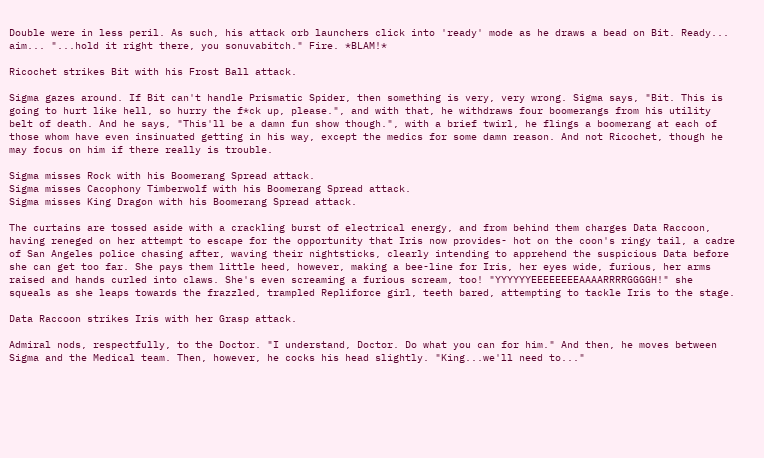Double were in less peril. As such, his attack orb launchers click into 'ready' mode as he draws a bead on Bit. Ready... aim... "...hold it right there, you sonuvabitch." Fire. *BLAM!*

Ricochet strikes Bit with his Frost Ball attack.

Sigma gazes around. If Bit can't handle Prismatic Spider, then something is very, very wrong. Sigma says, "Bit. This is going to hurt like hell, so hurry the f*ck up, please.", and with that, he withdraws four boomerangs from his utility belt of death. And he says, "This'll be a damn fun show though.", with a brief twirl, he flings a boomerang at each of those whom have even insinuated getting in his way, except the medics for some damn reason. And not Ricochet, though he may focus on him if there really is trouble.

Sigma misses Rock with his Boomerang Spread attack.
Sigma misses Cacophony Timberwolf with his Boomerang Spread attack.
Sigma misses King Dragon with his Boomerang Spread attack.

The curtains are tossed aside with a crackling burst of electrical energy, and from behind them charges Data Raccoon, having reneged on her attempt to escape for the opportunity that Iris now provides- hot on the coon's ringy tail, a cadre of San Angeles police chasing after, waving their nightsticks, clearly intending to apprehend the suspicious Data before she can get too far. She pays them little heed, however, making a bee-line for Iris, her eyes wide, furious, her arms raised and hands curled into claws. She's even screaming a furious scream, too! "YYYYYYEEEEEEEEAAAARRRRGGGGH!" she squeals as she leaps towards the frazzled, trampled Repliforce girl, teeth bared, attempting to tackle Iris to the stage.

Data Raccoon strikes Iris with her Grasp attack.

Admiral nods, respectfully, to the Doctor. "I understand, Doctor. Do what you can for him." And then, he moves between Sigma and the Medical team. Then, however, he cocks his head slightly. "King...we'll need to..."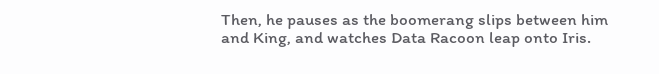Then, he pauses as the boomerang slips between him and King, and watches Data Racoon leap onto Iris.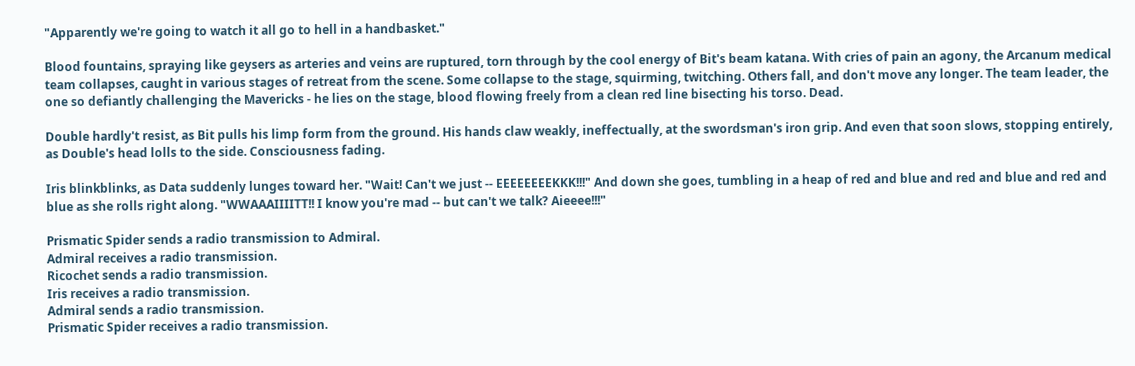"Apparently we're going to watch it all go to hell in a handbasket."

Blood fountains, spraying like geysers as arteries and veins are ruptured, torn through by the cool energy of Bit's beam katana. With cries of pain an agony, the Arcanum medical team collapses, caught in various stages of retreat from the scene. Some collapse to the stage, squirming, twitching. Others fall, and don't move any longer. The team leader, the one so defiantly challenging the Mavericks - he lies on the stage, blood flowing freely from a clean red line bisecting his torso. Dead.

Double hardly't resist, as Bit pulls his limp form from the ground. His hands claw weakly, ineffectually, at the swordsman's iron grip. And even that soon slows, stopping entirely, as Double's head lolls to the side. Consciousness fading.

Iris blinkblinks, as Data suddenly lunges toward her. "Wait! Can't we just -- EEEEEEEEKKK!!!" And down she goes, tumbling in a heap of red and blue and red and blue and red and blue as she rolls right along. "WWAAAIIIITT!! I know you're mad -- but can't we talk? Aieeee!!!"

Prismatic Spider sends a radio transmission to Admiral.
Admiral receives a radio transmission.
Ricochet sends a radio transmission.
Iris receives a radio transmission.
Admiral sends a radio transmission.
Prismatic Spider receives a radio transmission.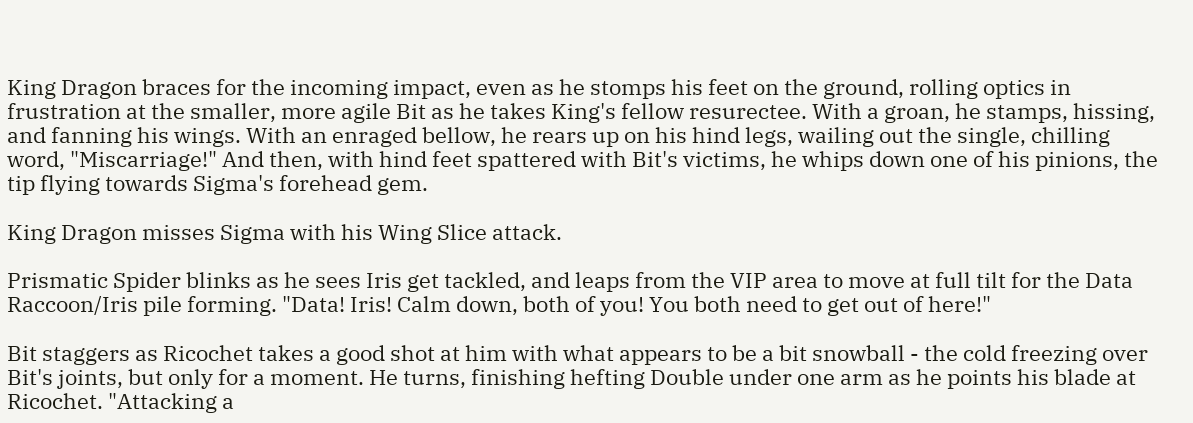King Dragon braces for the incoming impact, even as he stomps his feet on the ground, rolling optics in frustration at the smaller, more agile Bit as he takes King's fellow resurectee. With a groan, he stamps, hissing, and fanning his wings. With an enraged bellow, he rears up on his hind legs, wailing out the single, chilling word, "Miscarriage!" And then, with hind feet spattered with Bit's victims, he whips down one of his pinions, the tip flying towards Sigma's forehead gem.

King Dragon misses Sigma with his Wing Slice attack.

Prismatic Spider blinks as he sees Iris get tackled, and leaps from the VIP area to move at full tilt for the Data Raccoon/Iris pile forming. "Data! Iris! Calm down, both of you! You both need to get out of here!"

Bit staggers as Ricochet takes a good shot at him with what appears to be a bit snowball - the cold freezing over Bit's joints, but only for a moment. He turns, finishing hefting Double under one arm as he points his blade at Ricochet. "Attacking a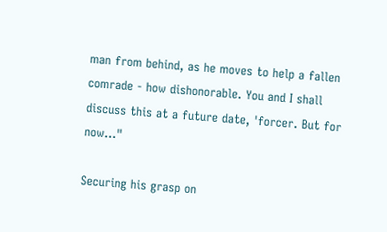man from behind, as he moves to help a fallen comrade - how dishonorable. You and I shall discuss this at a future date, 'forcer. But for now..."

Securing his grasp on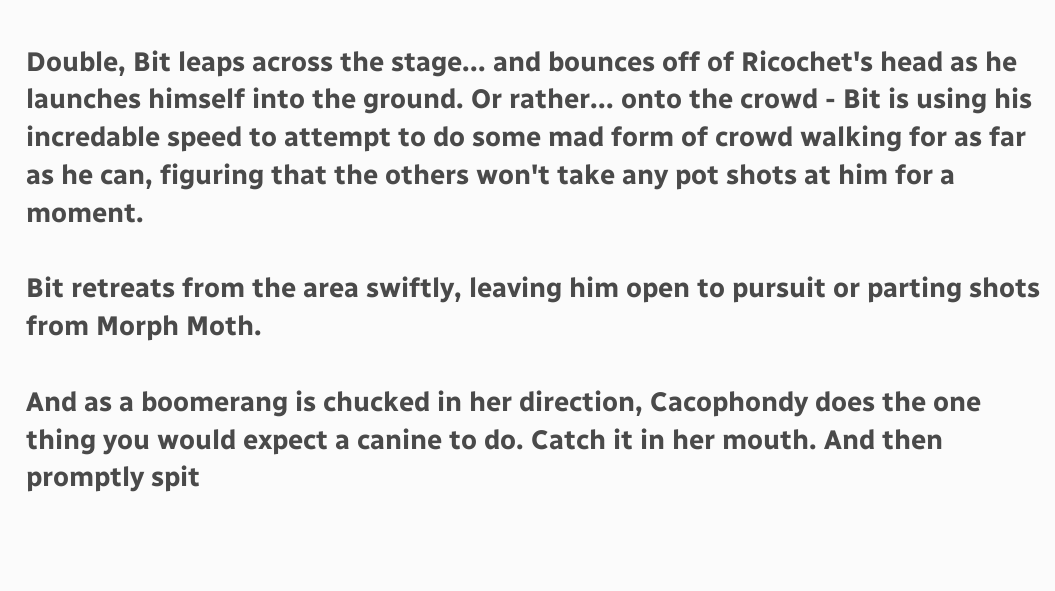Double, Bit leaps across the stage... and bounces off of Ricochet's head as he launches himself into the ground. Or rather... onto the crowd - Bit is using his incredable speed to attempt to do some mad form of crowd walking for as far as he can, figuring that the others won't take any pot shots at him for a moment.

Bit retreats from the area swiftly, leaving him open to pursuit or parting shots from Morph Moth.

And as a boomerang is chucked in her direction, Cacophondy does the one thing you would expect a canine to do. Catch it in her mouth. And then promptly spit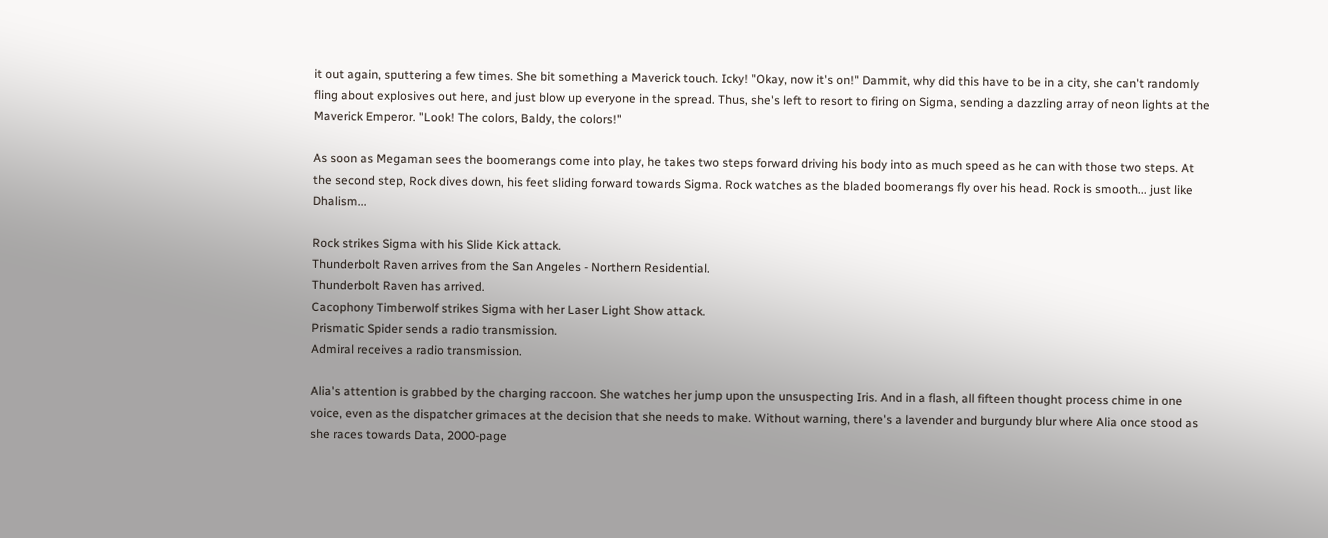it out again, sputtering a few times. She bit something a Maverick touch. Icky! "Okay, now it's on!" Dammit, why did this have to be in a city, she can't randomly fling about explosives out here, and just blow up everyone in the spread. Thus, she's left to resort to firing on Sigma, sending a dazzling array of neon lights at the Maverick Emperor. "Look! The colors, Baldy, the colors!"

As soon as Megaman sees the boomerangs come into play, he takes two steps forward driving his body into as much speed as he can with those two steps. At the second step, Rock dives down, his feet sliding forward towards Sigma. Rock watches as the bladed boomerangs fly over his head. Rock is smooth... just like Dhalism...

Rock strikes Sigma with his Slide Kick attack.
Thunderbolt Raven arrives from the San Angeles - Northern Residential.
Thunderbolt Raven has arrived.
Cacophony Timberwolf strikes Sigma with her Laser Light Show attack.
Prismatic Spider sends a radio transmission.
Admiral receives a radio transmission.

Alia's attention is grabbed by the charging raccoon. She watches her jump upon the unsuspecting Iris. And in a flash, all fifteen thought process chime in one voice, even as the dispatcher grimaces at the decision that she needs to make. Without warning, there's a lavender and burgundy blur where Alia once stood as she races towards Data, 2000-page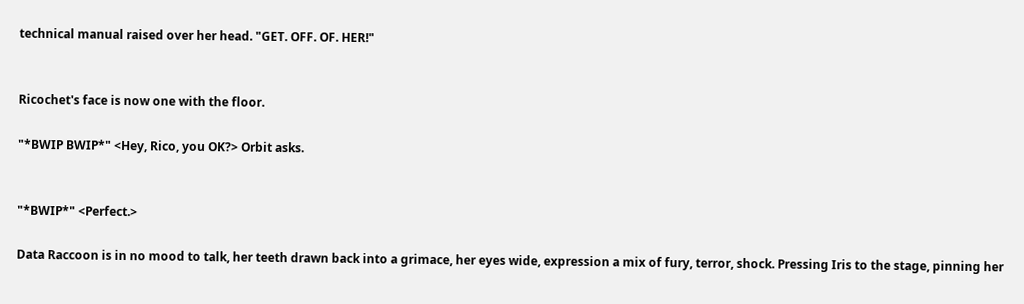technical manual raised over her head. "GET. OFF. OF. HER!"


Ricochet's face is now one with the floor.

"*BWIP BWIP*" <Hey, Rico, you OK?> Orbit asks.


"*BWIP*" <Perfect.>

Data Raccoon is in no mood to talk, her teeth drawn back into a grimace, her eyes wide, expression a mix of fury, terror, shock. Pressing Iris to the stage, pinning her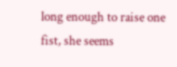long enough to raise one fist, she seems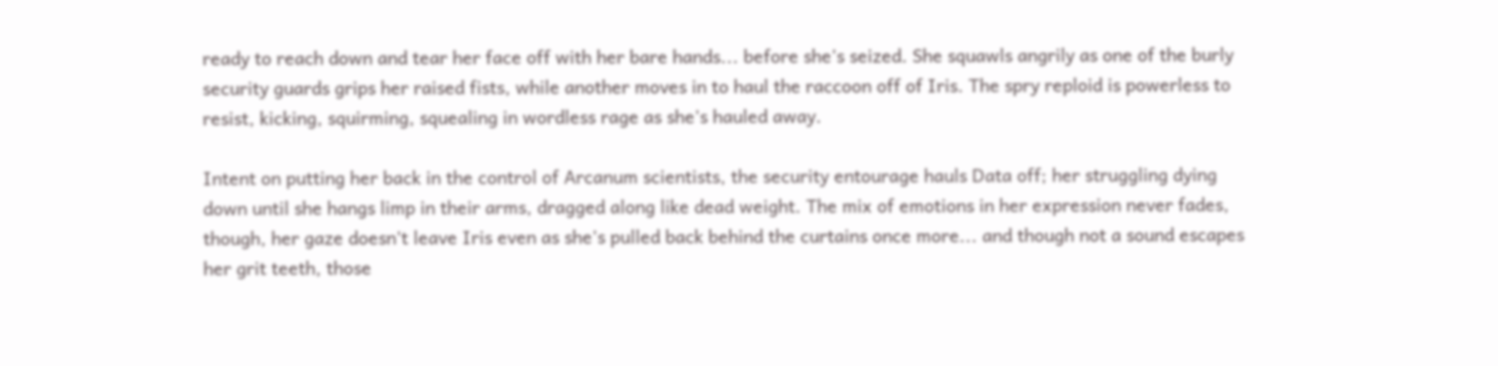ready to reach down and tear her face off with her bare hands... before she's seized. She squawls angrily as one of the burly security guards grips her raised fists, while another moves in to haul the raccoon off of Iris. The spry reploid is powerless to resist, kicking, squirming, squealing in wordless rage as she's hauled away.

Intent on putting her back in the control of Arcanum scientists, the security entourage hauls Data off; her struggling dying down until she hangs limp in their arms, dragged along like dead weight. The mix of emotions in her expression never fades, though, her gaze doesn't leave Iris even as she's pulled back behind the curtains once more... and though not a sound escapes her grit teeth, those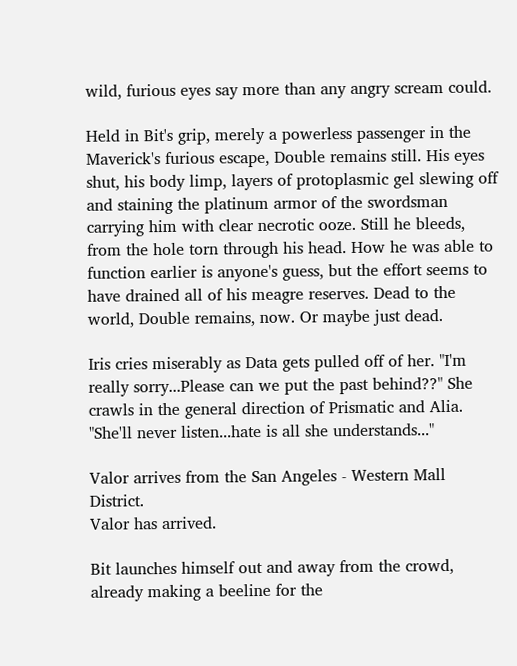wild, furious eyes say more than any angry scream could.

Held in Bit's grip, merely a powerless passenger in the Maverick's furious escape, Double remains still. His eyes shut, his body limp, layers of protoplasmic gel slewing off and staining the platinum armor of the swordsman carrying him with clear necrotic ooze. Still he bleeds, from the hole torn through his head. How he was able to function earlier is anyone's guess, but the effort seems to have drained all of his meagre reserves. Dead to the world, Double remains, now. Or maybe just dead.

Iris cries miserably as Data gets pulled off of her. "I'm really sorry...Please can we put the past behind??" She crawls in the general direction of Prismatic and Alia. "She'll never listen...hate is all she understands..."

Valor arrives from the San Angeles - Western Mall District.
Valor has arrived.

Bit launches himself out and away from the crowd, already making a beeline for the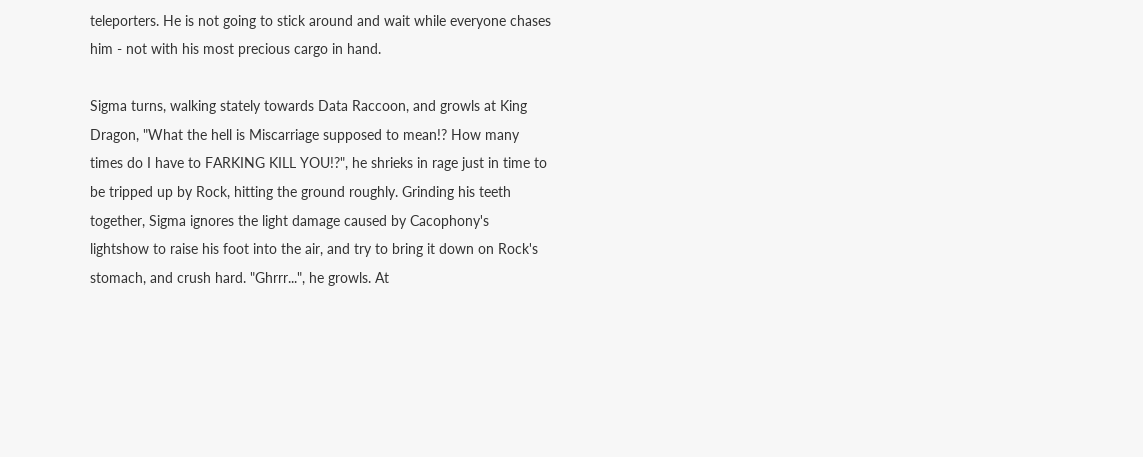teleporters. He is not going to stick around and wait while everyone chases him - not with his most precious cargo in hand.

Sigma turns, walking stately towards Data Raccoon, and growls at King Dragon, "What the hell is Miscarriage supposed to mean!? How many times do I have to FARKING KILL YOU!?", he shrieks in rage just in time to be tripped up by Rock, hitting the ground roughly. Grinding his teeth together, Sigma ignores the light damage caused by Cacophony's lightshow to raise his foot into the air, and try to bring it down on Rock's stomach, and crush hard. "Ghrrr...", he growls. At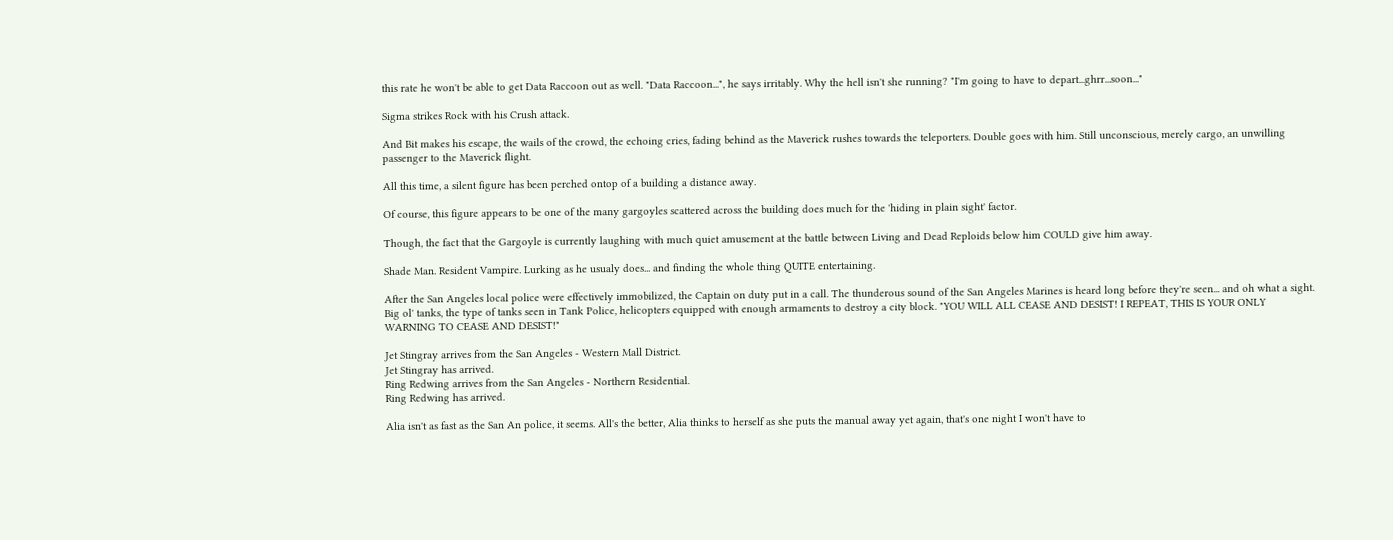this rate he won't be able to get Data Raccoon out as well. "Data Raccoon...", he says irritably. Why the hell isn't she running? "I'm going to have to depart...ghrr...soon..."

Sigma strikes Rock with his Crush attack.

And Bit makes his escape, the wails of the crowd, the echoing cries, fading behind as the Maverick rushes towards the teleporters. Double goes with him. Still unconscious, merely cargo, an unwilling passenger to the Maverick flight.

All this time, a silent figure has been perched ontop of a building a distance away.

Of course, this figure appears to be one of the many gargoyles scattered across the building does much for the 'hiding in plain sight' factor.

Though, the fact that the Gargoyle is currently laughing with much quiet amusement at the battle between Living and Dead Reploids below him COULD give him away.

Shade Man. Resident Vampire. Lurking as he usualy does... and finding the whole thing QUITE entertaining.

After the San Angeles local police were effectively immobilized, the Captain on duty put in a call. The thunderous sound of the San Angeles Marines is heard long before they're seen... and oh what a sight. Big ol' tanks, the type of tanks seen in Tank Police, helicopters equipped with enough armaments to destroy a city block. "YOU WILL ALL CEASE AND DESIST! I REPEAT, THIS IS YOUR ONLY WARNING TO CEASE AND DESIST!"

Jet Stingray arrives from the San Angeles - Western Mall District.
Jet Stingray has arrived.
Ring Redwing arrives from the San Angeles - Northern Residential.
Ring Redwing has arrived.

Alia isn't as fast as the San An police, it seems. All's the better, Alia thinks to herself as she puts the manual away yet again, that's one night I won't have to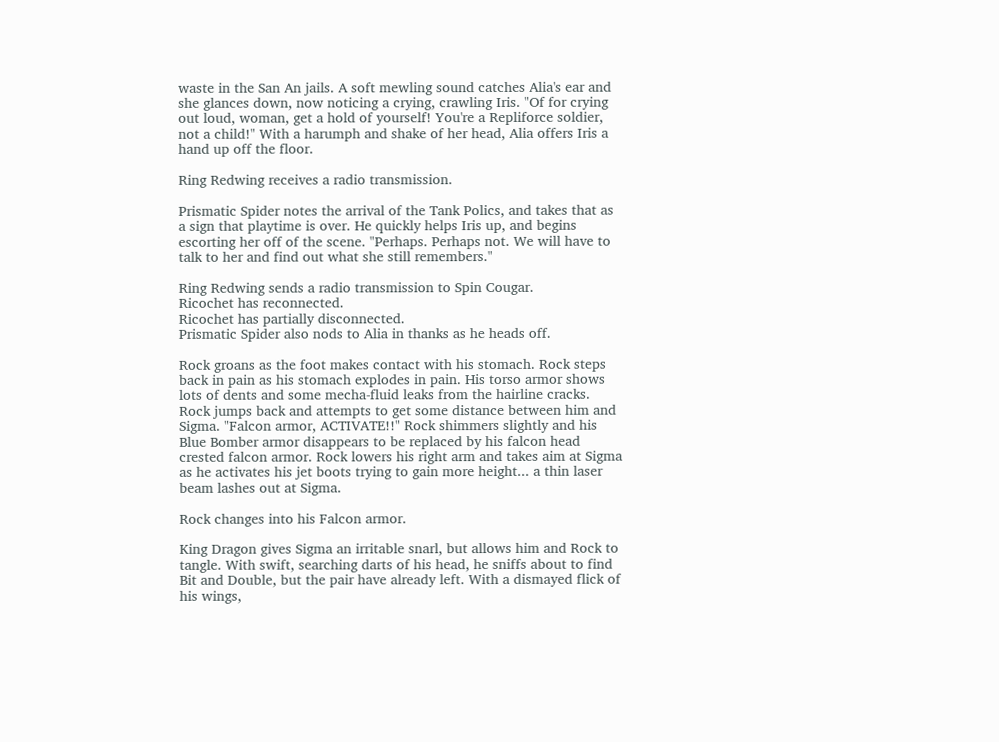waste in the San An jails. A soft mewling sound catches Alia's ear and she glances down, now noticing a crying, crawling Iris. "Of for crying out loud, woman, get a hold of yourself! You're a Repliforce soldier, not a child!" With a harumph and shake of her head, Alia offers Iris a hand up off the floor.

Ring Redwing receives a radio transmission.

Prismatic Spider notes the arrival of the Tank Polics, and takes that as a sign that playtime is over. He quickly helps Iris up, and begins escorting her off of the scene. "Perhaps. Perhaps not. We will have to talk to her and find out what she still remembers."

Ring Redwing sends a radio transmission to Spin Cougar.
Ricochet has reconnected.
Ricochet has partially disconnected.
Prismatic Spider also nods to Alia in thanks as he heads off.

Rock groans as the foot makes contact with his stomach. Rock steps back in pain as his stomach explodes in pain. His torso armor shows lots of dents and some mecha-fluid leaks from the hairline cracks. Rock jumps back and attempts to get some distance between him and Sigma. "Falcon armor, ACTIVATE!!" Rock shimmers slightly and his Blue Bomber armor disappears to be replaced by his falcon head crested falcon armor. Rock lowers his right arm and takes aim at Sigma as he activates his jet boots trying to gain more height... a thin laser beam lashes out at Sigma.

Rock changes into his Falcon armor.

King Dragon gives Sigma an irritable snarl, but allows him and Rock to tangle. With swift, searching darts of his head, he sniffs about to find Bit and Double, but the pair have already left. With a dismayed flick of his wings,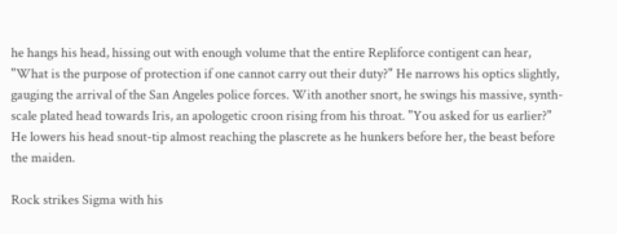he hangs his head, hissing out with enough volume that the entire Repliforce contigent can hear, "What is the purpose of protection if one cannot carry out their duty?" He narrows his optics slightly, gauging the arrival of the San Angeles police forces. With another snort, he swings his massive, synth-scale plated head towards Iris, an apologetic croon rising from his throat. "You asked for us earlier?" He lowers his head snout-tip almost reaching the plascrete as he hunkers before her, the beast before the maiden.

Rock strikes Sigma with his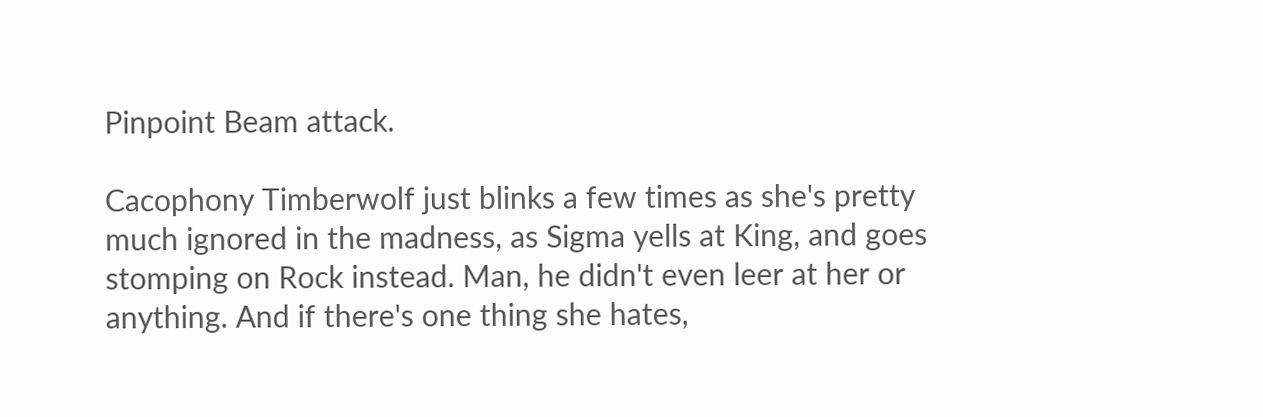Pinpoint Beam attack.

Cacophony Timberwolf just blinks a few times as she's pretty much ignored in the madness, as Sigma yells at King, and goes stomping on Rock instead. Man, he didn't even leer at her or anything. And if there's one thing she hates,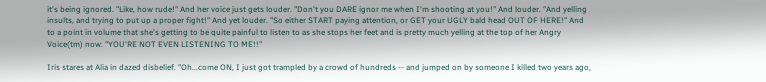it's being ignored. "Like, how rude!" And her voice just gets louder. "Don't you DARE ignor me when I'm shooting at you!" And louder. "And yelling insults, and trying to put up a proper fight!" And yet louder. "So either START paying attention, or GET your UGLY bald head OUT OF HERE!" And to a point in volume that she's getting to be quite painful to listen to as she stops her feet and is pretty much yelling at the top of her Angry Voice(tm) now. "YOU'RE NOT EVEN LISTENING TO ME!!"

Iris stares at Alia in dazed disbelief. "Oh...come ON, I just got trampled by a crowd of hundreds -- and jumped on by someone I killed two years ago,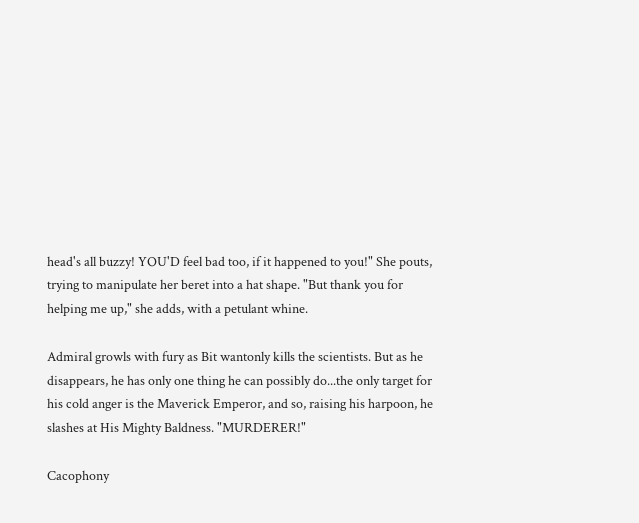head's all buzzy! YOU'D feel bad too, if it happened to you!" She pouts, trying to manipulate her beret into a hat shape. "But thank you for helping me up," she adds, with a petulant whine.

Admiral growls with fury as Bit wantonly kills the scientists. But as he disappears, he has only one thing he can possibly do...the only target for his cold anger is the Maverick Emperor, and so, raising his harpoon, he slashes at His Mighty Baldness. "MURDERER!"

Cacophony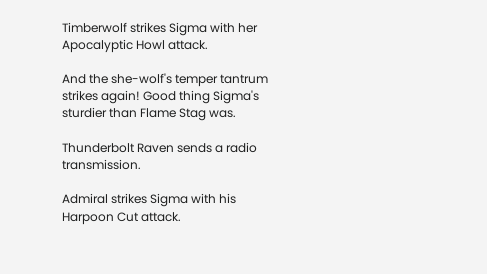Timberwolf strikes Sigma with her Apocalyptic Howl attack.

And the she-wolf's temper tantrum strikes again! Good thing Sigma's sturdier than Flame Stag was.

Thunderbolt Raven sends a radio transmission.

Admiral strikes Sigma with his Harpoon Cut attack.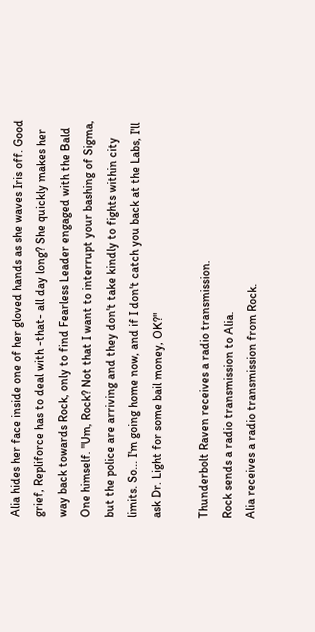Alia hides her face inside one of her gloved hands as she waves Iris off. Good grief, Repliforce has to deal with -that- all day long? She quickly makes her way back towards Rock, only to find Fearless Leader engaged with the Bald One himself. "Um, Rock? Not that I want to interrupt your bashing of Sigma, but the police are arriving and they don't take kindly to fights within city limits. So... I'm going home now, and if I don't catch you back at the Labs, I'll ask Dr. Light for some bail money, OK?"

Thunderbolt Raven receives a radio transmission.
Rock sends a radio transmission to Alia.
Alia receives a radio transmission from Rock.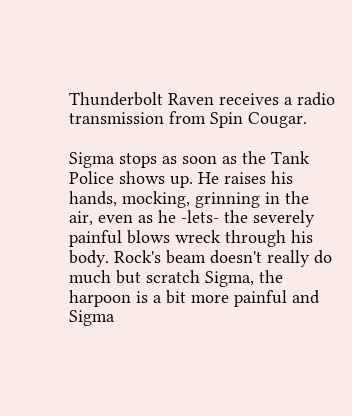Thunderbolt Raven receives a radio transmission from Spin Cougar.

Sigma stops as soon as the Tank Police shows up. He raises his hands, mocking, grinning in the air, even as he -lets- the severely painful blows wreck through his body. Rock's beam doesn't really do much but scratch Sigma, the harpoon is a bit more painful and Sigma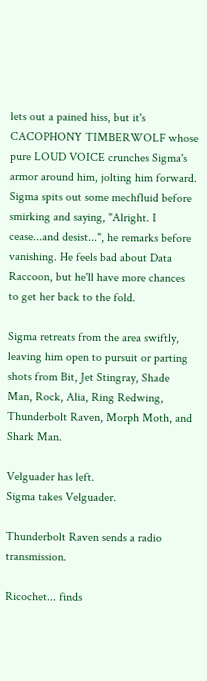lets out a pained hiss, but it's CACOPHONY TIMBERWOLF whose pure LOUD VOICE crunches Sigma's armor around him, jolting him forward. Sigma spits out some mechfluid before smirking and saying, "Alright. I cease...and desist...", he remarks before vanishing. He feels bad about Data Raccoon, but he'll have more chances to get her back to the fold.

Sigma retreats from the area swiftly, leaving him open to pursuit or parting shots from Bit, Jet Stingray, Shade Man, Rock, Alia, Ring Redwing, Thunderbolt Raven, Morph Moth, and Shark Man.

Velguader has left.
Sigma takes Velguader.

Thunderbolt Raven sends a radio transmission.

Ricochet... finds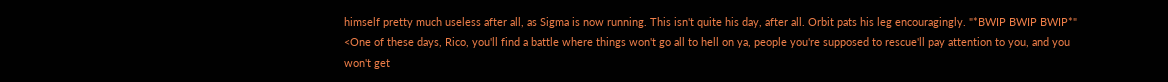himself pretty much useless after all, as Sigma is now running. This isn't quite his day, after all. Orbit pats his leg encouragingly. "*BWIP BWIP BWIP*" <One of these days, Rico, you'll find a battle where things won't go all to hell on ya, people you're supposed to rescue'll pay attention to you, and you won't get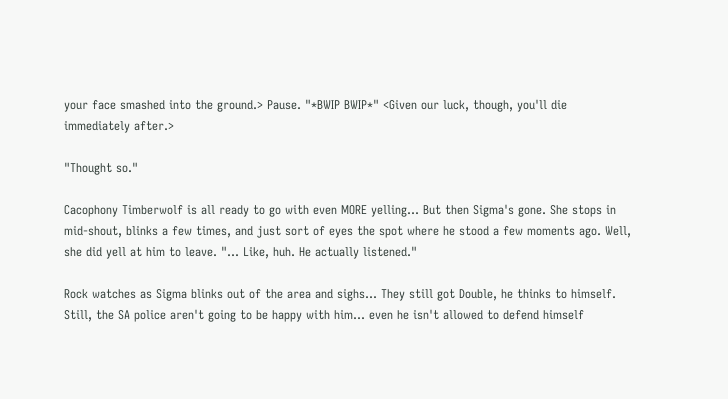your face smashed into the ground.> Pause. "*BWIP BWIP*" <Given our luck, though, you'll die immediately after.>

"Thought so."

Cacophony Timberwolf is all ready to go with even MORE yelling... But then Sigma's gone. She stops in mid-shout, blinks a few times, and just sort of eyes the spot where he stood a few moments ago. Well, she did yell at him to leave. "... Like, huh. He actually listened."

Rock watches as Sigma blinks out of the area and sighs... They still got Double, he thinks to himself. Still, the SA police aren't going to be happy with him... even he isn't allowed to defend himself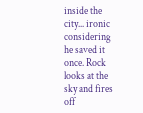inside the city... ironic considering he saved it once. Rock looks at the sky and fires off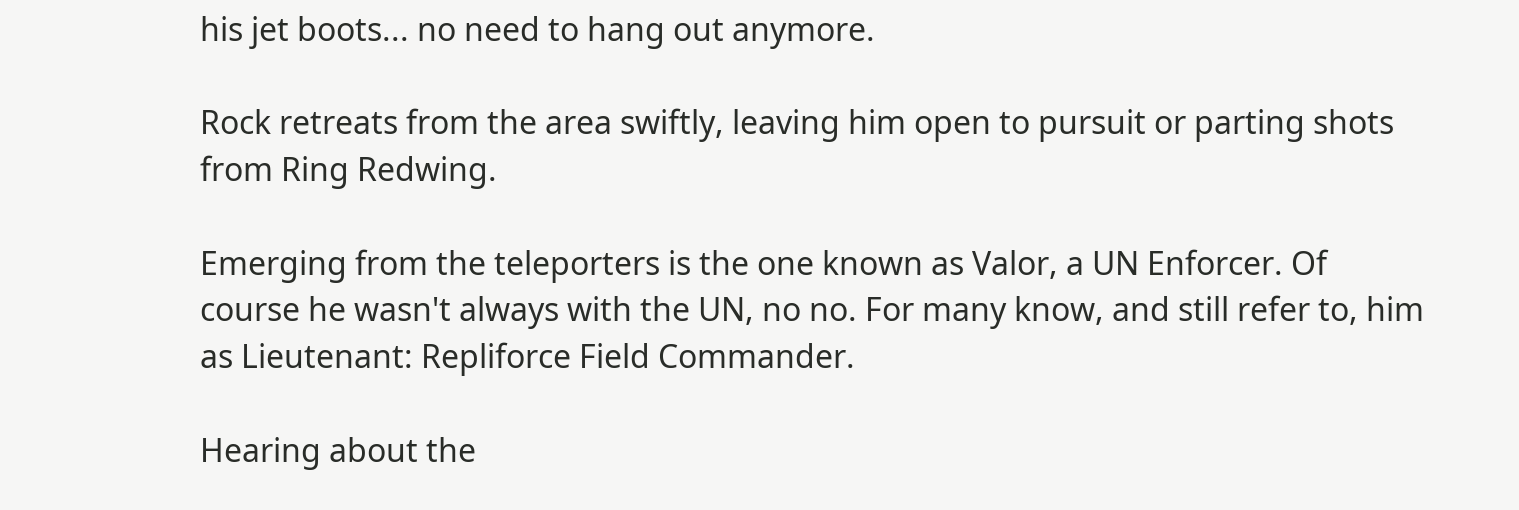his jet boots... no need to hang out anymore.

Rock retreats from the area swiftly, leaving him open to pursuit or parting shots from Ring Redwing.

Emerging from the teleporters is the one known as Valor, a UN Enforcer. Of course he wasn't always with the UN, no no. For many know, and still refer to, him as Lieutenant: Repliforce Field Commander.

Hearing about the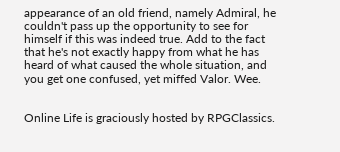appearance of an old friend, namely Admiral, he couldn't pass up the opportunity to see for himself if this was indeed true. Add to the fact that he's not exactly happy from what he has heard of what caused the whole situation, and you get one confused, yet miffed Valor. Wee.


Online Life is graciously hosted by RPGClassics.